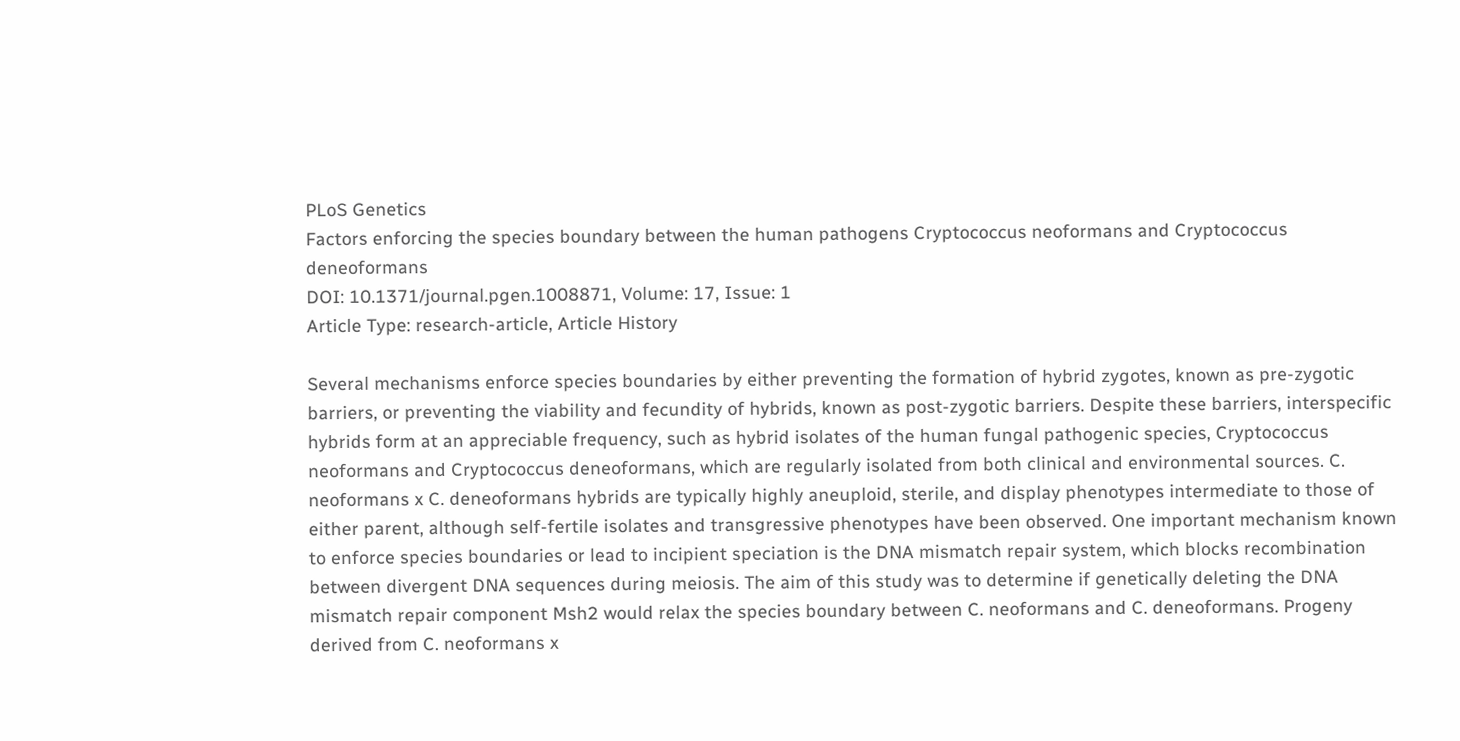PLoS Genetics
Factors enforcing the species boundary between the human pathogens Cryptococcus neoformans and Cryptococcus deneoformans
DOI: 10.1371/journal.pgen.1008871, Volume: 17, Issue: 1
Article Type: research-article, Article History

Several mechanisms enforce species boundaries by either preventing the formation of hybrid zygotes, known as pre-zygotic barriers, or preventing the viability and fecundity of hybrids, known as post-zygotic barriers. Despite these barriers, interspecific hybrids form at an appreciable frequency, such as hybrid isolates of the human fungal pathogenic species, Cryptococcus neoformans and Cryptococcus deneoformans, which are regularly isolated from both clinical and environmental sources. C. neoformans x C. deneoformans hybrids are typically highly aneuploid, sterile, and display phenotypes intermediate to those of either parent, although self-fertile isolates and transgressive phenotypes have been observed. One important mechanism known to enforce species boundaries or lead to incipient speciation is the DNA mismatch repair system, which blocks recombination between divergent DNA sequences during meiosis. The aim of this study was to determine if genetically deleting the DNA mismatch repair component Msh2 would relax the species boundary between C. neoformans and C. deneoformans. Progeny derived from C. neoformans x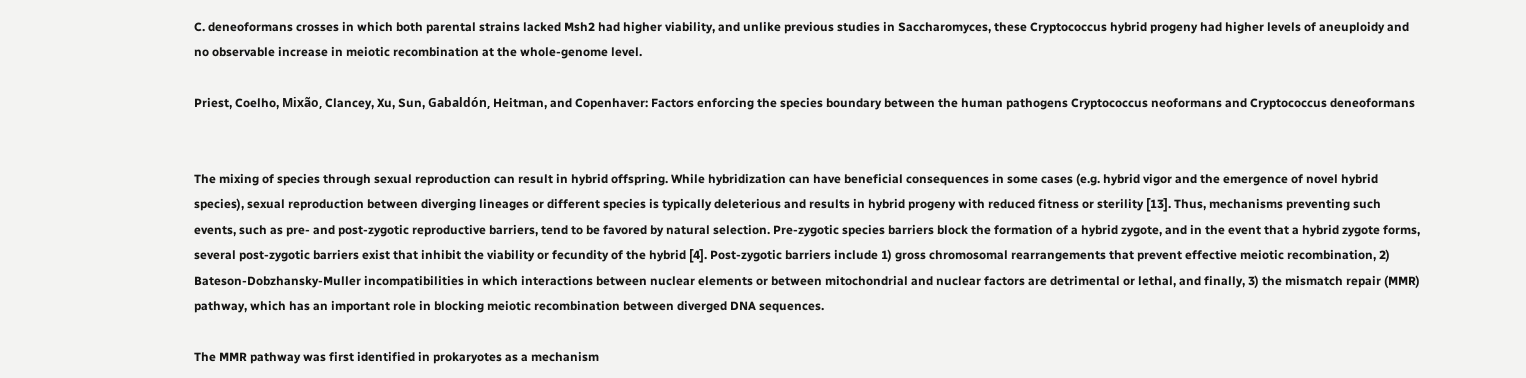C. deneoformans crosses in which both parental strains lacked Msh2 had higher viability, and unlike previous studies in Saccharomyces, these Cryptococcus hybrid progeny had higher levels of aneuploidy and no observable increase in meiotic recombination at the whole-genome level.

Priest, Coelho, Mixão, Clancey, Xu, Sun, Gabaldón, Heitman, and Copenhaver: Factors enforcing the species boundary between the human pathogens Cryptococcus neoformans and Cryptococcus deneoformans


The mixing of species through sexual reproduction can result in hybrid offspring. While hybridization can have beneficial consequences in some cases (e.g. hybrid vigor and the emergence of novel hybrid species), sexual reproduction between diverging lineages or different species is typically deleterious and results in hybrid progeny with reduced fitness or sterility [13]. Thus, mechanisms preventing such events, such as pre- and post-zygotic reproductive barriers, tend to be favored by natural selection. Pre-zygotic species barriers block the formation of a hybrid zygote, and in the event that a hybrid zygote forms, several post-zygotic barriers exist that inhibit the viability or fecundity of the hybrid [4]. Post-zygotic barriers include 1) gross chromosomal rearrangements that prevent effective meiotic recombination, 2) Bateson-Dobzhansky-Muller incompatibilities in which interactions between nuclear elements or between mitochondrial and nuclear factors are detrimental or lethal, and finally, 3) the mismatch repair (MMR) pathway, which has an important role in blocking meiotic recombination between diverged DNA sequences.

The MMR pathway was first identified in prokaryotes as a mechanism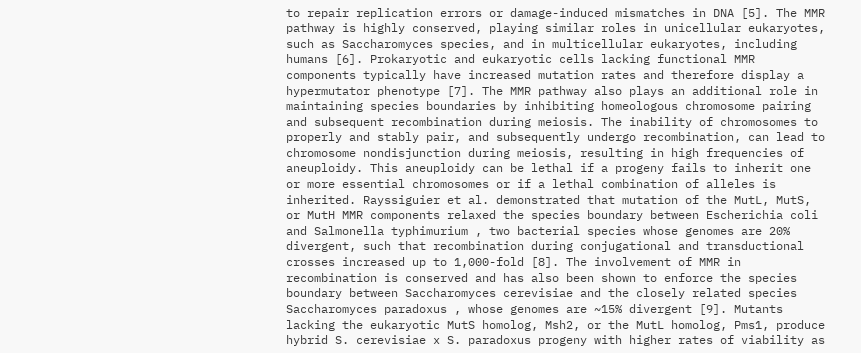to repair replication errors or damage-induced mismatches in DNA [5]. The MMR pathway is highly conserved, playing similar roles in unicellular eukaryotes, such as Saccharomyces species, and in multicellular eukaryotes, including humans [6]. Prokaryotic and eukaryotic cells lacking functional MMR components typically have increased mutation rates and therefore display a hypermutator phenotype [7]. The MMR pathway also plays an additional role in maintaining species boundaries by inhibiting homeologous chromosome pairing and subsequent recombination during meiosis. The inability of chromosomes to properly and stably pair, and subsequently undergo recombination, can lead to chromosome nondisjunction during meiosis, resulting in high frequencies of aneuploidy. This aneuploidy can be lethal if a progeny fails to inherit one or more essential chromosomes or if a lethal combination of alleles is inherited. Rayssiguier et al. demonstrated that mutation of the MutL, MutS, or MutH MMR components relaxed the species boundary between Escherichia coli and Salmonella typhimurium , two bacterial species whose genomes are 20% divergent, such that recombination during conjugational and transductional crosses increased up to 1,000-fold [8]. The involvement of MMR in recombination is conserved and has also been shown to enforce the species boundary between Saccharomyces cerevisiae and the closely related species Saccharomyces paradoxus , whose genomes are ~15% divergent [9]. Mutants lacking the eukaryotic MutS homolog, Msh2, or the MutL homolog, Pms1, produce hybrid S. cerevisiae x S. paradoxus progeny with higher rates of viability as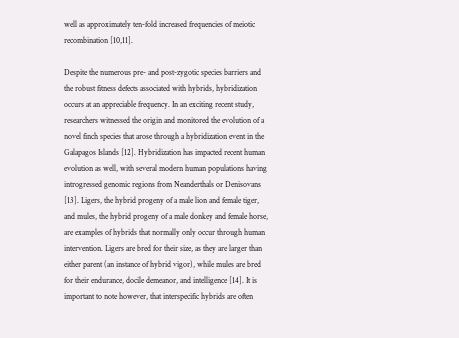well as approximately ten-fold increased frequencies of meiotic recombination [10,11].

Despite the numerous pre- and post-zygotic species barriers and the robust fitness defects associated with hybrids, hybridization occurs at an appreciable frequency. In an exciting recent study, researchers witnessed the origin and monitored the evolution of a novel finch species that arose through a hybridization event in the Galapagos Islands [12]. Hybridization has impacted recent human evolution as well, with several modern human populations having introgressed genomic regions from Neanderthals or Denisovans [13]. Ligers, the hybrid progeny of a male lion and female tiger, and mules, the hybrid progeny of a male donkey and female horse, are examples of hybrids that normally only occur through human intervention. Ligers are bred for their size, as they are larger than either parent (an instance of hybrid vigor), while mules are bred for their endurance, docile demeanor, and intelligence [14]. It is important to note however, that interspecific hybrids are often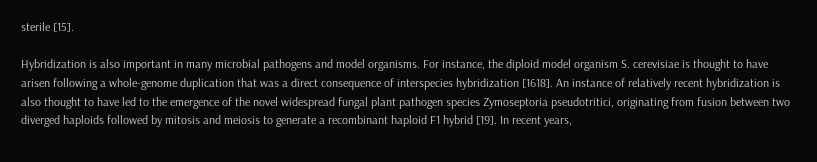sterile [15].

Hybridization is also important in many microbial pathogens and model organisms. For instance, the diploid model organism S. cerevisiae is thought to have arisen following a whole-genome duplication that was a direct consequence of interspecies hybridization [1618]. An instance of relatively recent hybridization is also thought to have led to the emergence of the novel widespread fungal plant pathogen species Zymoseptoria pseudotritici, originating from fusion between two diverged haploids followed by mitosis and meiosis to generate a recombinant haploid F1 hybrid [19]. In recent years,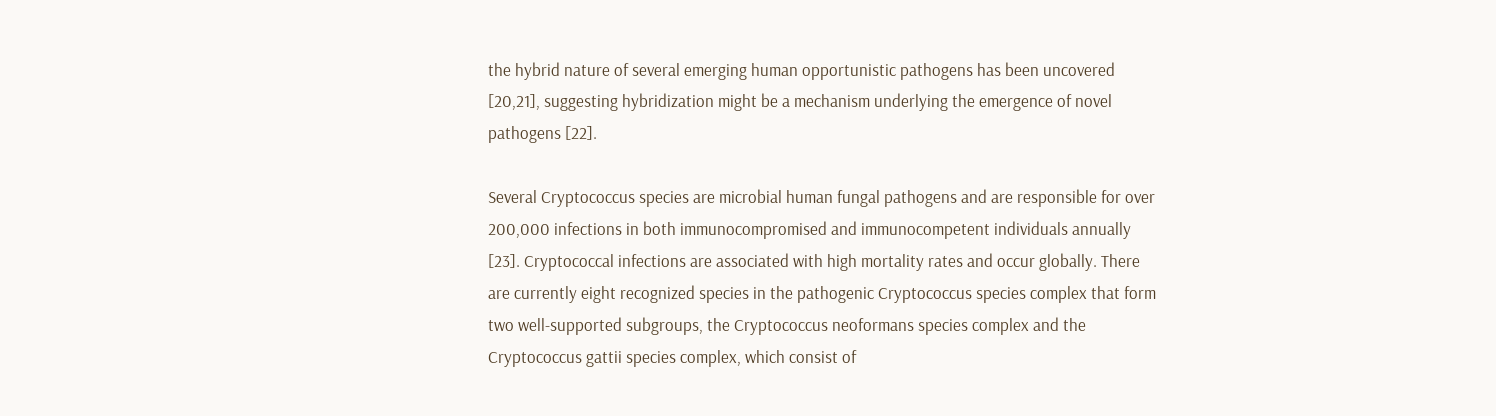the hybrid nature of several emerging human opportunistic pathogens has been uncovered [20,21], suggesting hybridization might be a mechanism underlying the emergence of novel pathogens [22].

Several Cryptococcus species are microbial human fungal pathogens and are responsible for over 200,000 infections in both immunocompromised and immunocompetent individuals annually [23]. Cryptococcal infections are associated with high mortality rates and occur globally. There are currently eight recognized species in the pathogenic Cryptococcus species complex that form two well-supported subgroups, the Cryptococcus neoformans species complex and the Cryptococcus gattii species complex, which consist of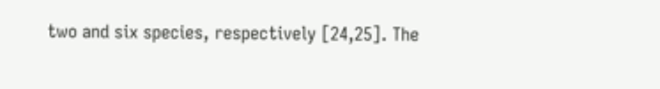two and six species, respectively [24,25]. The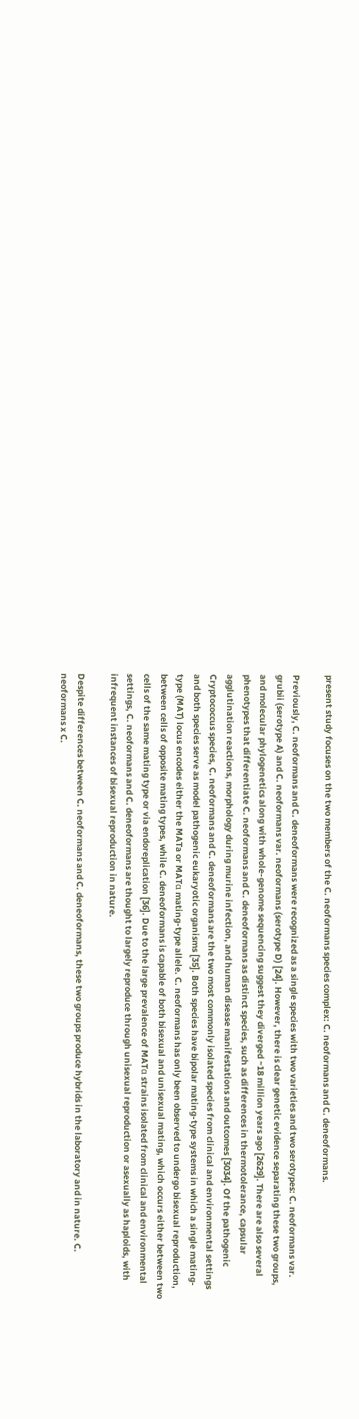present study focuses on the two members of the C. neoformans species complex: C. neoformans and C. deneoformans.

Previously, C. neoformans and C. deneoformans were recognized as a single species with two varieties and two serotypes: C. neoformans var. grubii (serotype A) and C. neoformans var. neoformans (serotype D) [24]. However, there is clear genetic evidence separating these two groups, and molecular phylogenetics along with whole-genome sequencing suggest they diverged ~18 million years ago [2629]. There are also several phenotypes that differentiate C. neoformans and C. deneoformans as distinct species, such as differences in thermotolerance, capsular agglutination reactions, morphology during murine infection, and human disease manifestations and outcomes [3034]. Of the pathogenic Cryptococcus species, C. neoformans and C. deneoformans are the two most commonly isolated species from clinical and environmental settings and both species serve as model pathogenic eukaryotic organisms [35]. Both species have bipolar mating-type systems in which a single mating-type (MAT) locus encodes either the MATa or MATα mating-type allele. C. neoformans has only been observed to undergo bisexual reproduction, between cells of opposite mating types, while C. deneoformans is capable of both bisexual and unisexual mating, which occurs either between two cells of the same mating type or via endoreplication [36]. Due to the large prevalence of MATα strains isolated from clinical and environmental settings, C. neoformans and C. deneoformans are thought to largely reproduce through unisexual reproduction or asexually as haploids, with infrequent instances of bisexual reproduction in nature.

Despite differences between C. neoformans and C. deneoformans, these two groups produce hybrids in the laboratory and in nature. C. neoformans x C.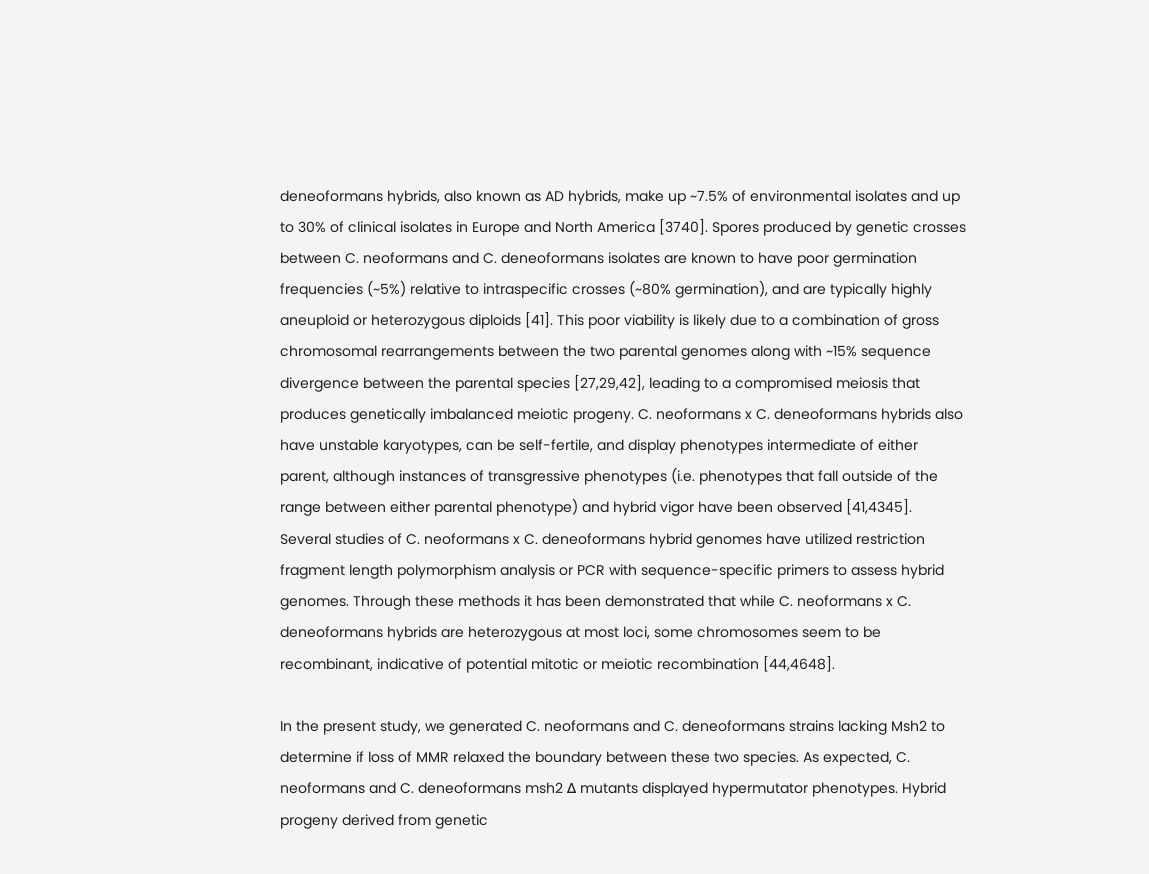deneoformans hybrids, also known as AD hybrids, make up ~7.5% of environmental isolates and up to 30% of clinical isolates in Europe and North America [3740]. Spores produced by genetic crosses between C. neoformans and C. deneoformans isolates are known to have poor germination frequencies (~5%) relative to intraspecific crosses (~80% germination), and are typically highly aneuploid or heterozygous diploids [41]. This poor viability is likely due to a combination of gross chromosomal rearrangements between the two parental genomes along with ~15% sequence divergence between the parental species [27,29,42], leading to a compromised meiosis that produces genetically imbalanced meiotic progeny. C. neoformans x C. deneoformans hybrids also have unstable karyotypes, can be self-fertile, and display phenotypes intermediate of either parent, although instances of transgressive phenotypes (i.e. phenotypes that fall outside of the range between either parental phenotype) and hybrid vigor have been observed [41,4345]. Several studies of C. neoformans x C. deneoformans hybrid genomes have utilized restriction fragment length polymorphism analysis or PCR with sequence-specific primers to assess hybrid genomes. Through these methods it has been demonstrated that while C. neoformans x C. deneoformans hybrids are heterozygous at most loci, some chromosomes seem to be recombinant, indicative of potential mitotic or meiotic recombination [44,4648].

In the present study, we generated C. neoformans and C. deneoformans strains lacking Msh2 to determine if loss of MMR relaxed the boundary between these two species. As expected, C. neoformans and C. deneoformans msh2 Δ mutants displayed hypermutator phenotypes. Hybrid progeny derived from genetic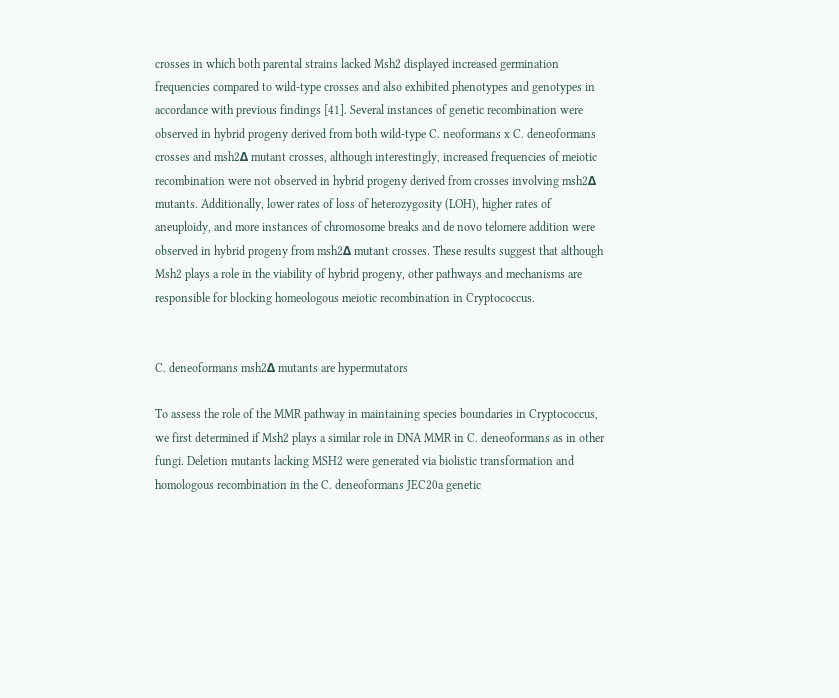crosses in which both parental strains lacked Msh2 displayed increased germination frequencies compared to wild-type crosses and also exhibited phenotypes and genotypes in accordance with previous findings [41]. Several instances of genetic recombination were observed in hybrid progeny derived from both wild-type C. neoformans x C. deneoformans crosses and msh2Δ mutant crosses, although interestingly, increased frequencies of meiotic recombination were not observed in hybrid progeny derived from crosses involving msh2Δ mutants. Additionally, lower rates of loss of heterozygosity (LOH), higher rates of aneuploidy, and more instances of chromosome breaks and de novo telomere addition were observed in hybrid progeny from msh2Δ mutant crosses. These results suggest that although Msh2 plays a role in the viability of hybrid progeny, other pathways and mechanisms are responsible for blocking homeologous meiotic recombination in Cryptococcus.


C. deneoformans msh2Δ mutants are hypermutators

To assess the role of the MMR pathway in maintaining species boundaries in Cryptococcus, we first determined if Msh2 plays a similar role in DNA MMR in C. deneoformans as in other fungi. Deletion mutants lacking MSH2 were generated via biolistic transformation and homologous recombination in the C. deneoformans JEC20a genetic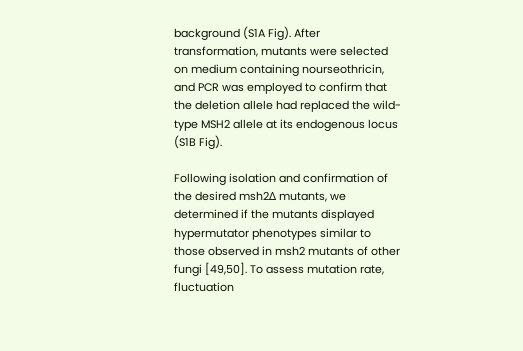background (S1A Fig). After transformation, mutants were selected on medium containing nourseothricin, and PCR was employed to confirm that the deletion allele had replaced the wild-type MSH2 allele at its endogenous locus (S1B Fig).

Following isolation and confirmation of the desired msh2Δ mutants, we determined if the mutants displayed hypermutator phenotypes similar to those observed in msh2 mutants of other fungi [49,50]. To assess mutation rate, fluctuation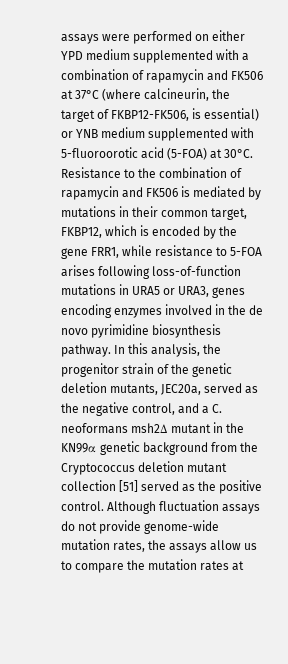assays were performed on either YPD medium supplemented with a combination of rapamycin and FK506 at 37°C (where calcineurin, the target of FKBP12-FK506, is essential) or YNB medium supplemented with 5-fluoroorotic acid (5-FOA) at 30°C. Resistance to the combination of rapamycin and FK506 is mediated by mutations in their common target, FKBP12, which is encoded by the gene FRR1, while resistance to 5-FOA arises following loss-of-function mutations in URA5 or URA3, genes encoding enzymes involved in the de novo pyrimidine biosynthesis pathway. In this analysis, the progenitor strain of the genetic deletion mutants, JEC20a, served as the negative control, and a C. neoformans msh2Δ mutant in the KN99α genetic background from the Cryptococcus deletion mutant collection [51] served as the positive control. Although fluctuation assays do not provide genome-wide mutation rates, the assays allow us to compare the mutation rates at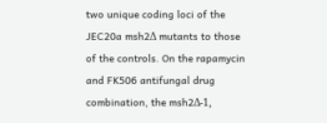two unique coding loci of the JEC20a msh2Δ mutants to those of the controls. On the rapamycin and FK506 antifungal drug combination, the msh2Δ-1,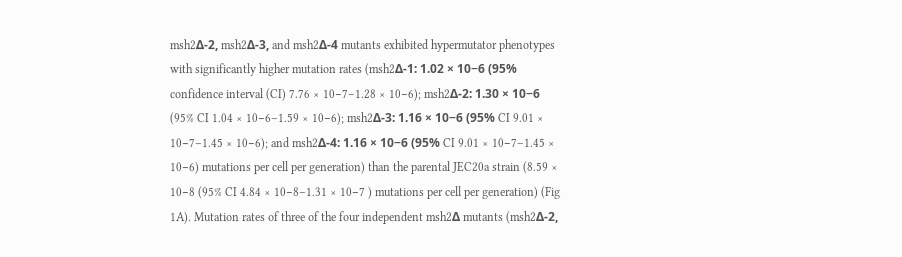msh2Δ-2, msh2Δ-3, and msh2Δ-4 mutants exhibited hypermutator phenotypes with significantly higher mutation rates (msh2Δ-1: 1.02 × 10−6 (95% confidence interval (CI) 7.76 × 10−7–1.28 × 10−6); msh2Δ-2: 1.30 × 10−6 (95% CI 1.04 × 10−6–1.59 × 10−6); msh2Δ-3: 1.16 × 10−6 (95% CI 9.01 × 10−7–1.45 × 10−6); and msh2Δ-4: 1.16 × 10−6 (95% CI 9.01 × 10−7–1.45 × 10−6) mutations per cell per generation) than the parental JEC20a strain (8.59 × 10−8 (95% CI 4.84 × 10−8–1.31 × 10−7 ) mutations per cell per generation) (Fig 1A). Mutation rates of three of the four independent msh2Δ mutants (msh2Δ-2,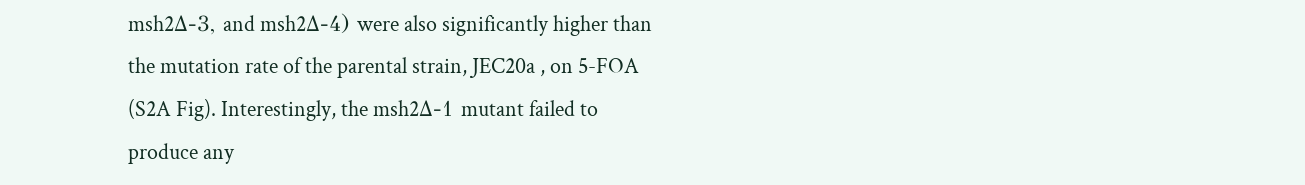msh2Δ-3, and msh2Δ-4) were also significantly higher than the mutation rate of the parental strain, JEC20a , on 5-FOA (S2A Fig). Interestingly, the msh2Δ-1 mutant failed to produce any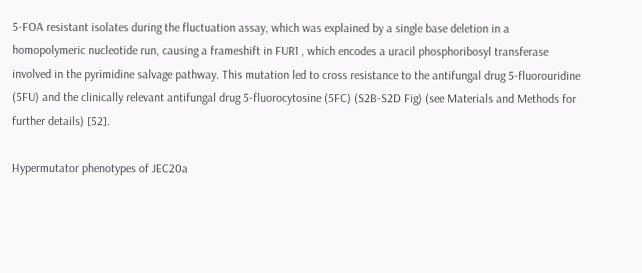5-FOA resistant isolates during the fluctuation assay, which was explained by a single base deletion in a homopolymeric nucleotide run, causing a frameshift in FUR1 , which encodes a uracil phosphoribosyl transferase involved in the pyrimidine salvage pathway. This mutation led to cross resistance to the antifungal drug 5-fluorouridine (5FU) and the clinically relevant antifungal drug 5-fluorocytosine (5FC) (S2B-S2D Fig) (see Materials and Methods for further details) [52].

Hypermutator phenotypes of JEC20a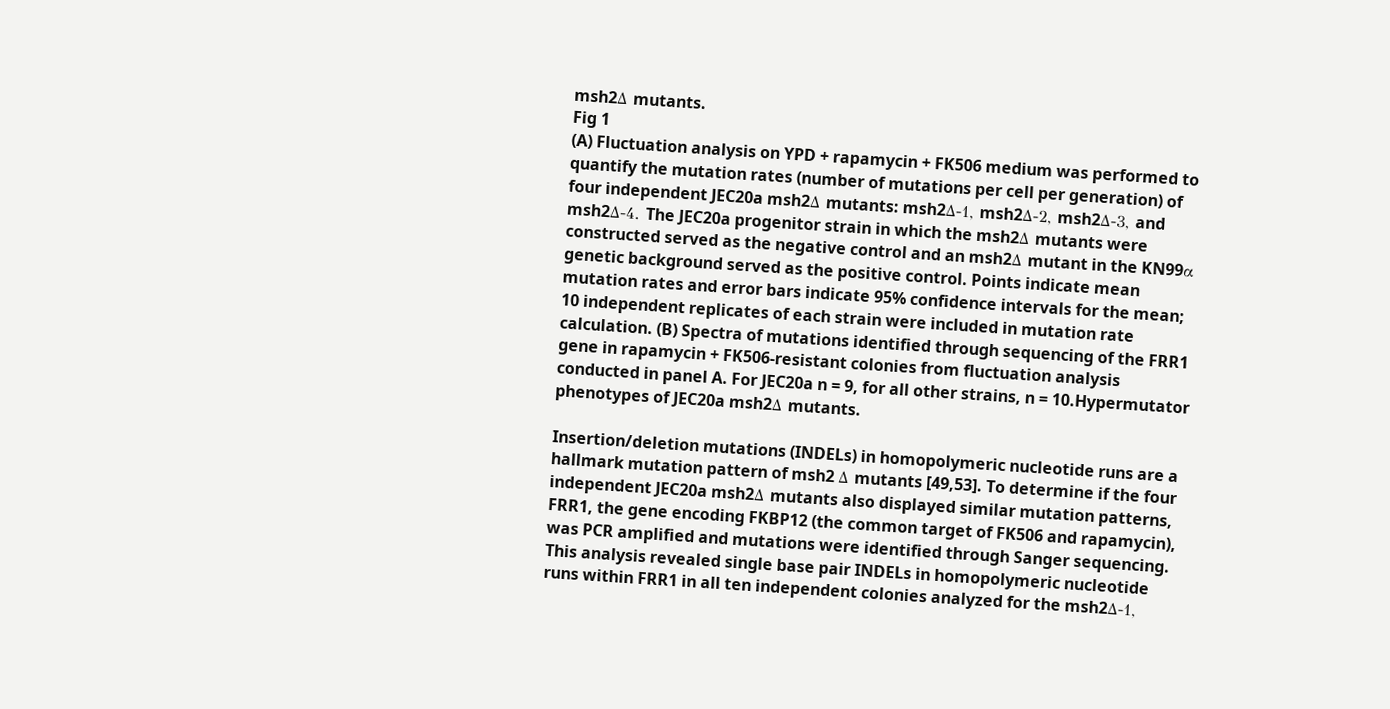msh2Δ mutants.
Fig 1
(A) Fluctuation analysis on YPD + rapamycin + FK506 medium was performed to quantify the mutation rates (number of mutations per cell per generation) of four independent JEC20a msh2Δ mutants: msh2Δ-1, msh2Δ-2, msh2Δ-3, and msh2Δ-4. The JEC20a progenitor strain in which the msh2Δ mutants were constructed served as the negative control and an msh2Δ mutant in the KN99α genetic background served as the positive control. Points indicate mean mutation rates and error bars indicate 95% confidence intervals for the mean; 10 independent replicates of each strain were included in mutation rate calculation. (B) Spectra of mutations identified through sequencing of the FRR1 gene in rapamycin + FK506-resistant colonies from fluctuation analysis conducted in panel A. For JEC20a n = 9, for all other strains, n = 10.Hypermutator phenotypes of JEC20a msh2Δ mutants.

Insertion/deletion mutations (INDELs) in homopolymeric nucleotide runs are a hallmark mutation pattern of msh2 Δ mutants [49,53]. To determine if the four independent JEC20a msh2Δ mutants also displayed similar mutation patterns, FRR1, the gene encoding FKBP12 (the common target of FK506 and rapamycin), was PCR amplified and mutations were identified through Sanger sequencing. This analysis revealed single base pair INDELs in homopolymeric nucleotide runs within FRR1 in all ten independent colonies analyzed for the msh2Δ-1,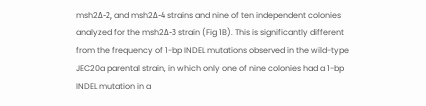msh2Δ-2, and msh2Δ-4 strains and nine of ten independent colonies analyzed for the msh2Δ-3 strain (Fig 1B). This is significantly different from the frequency of 1-bp INDEL mutations observed in the wild-type JEC20a parental strain, in which only one of nine colonies had a 1-bp INDEL mutation in a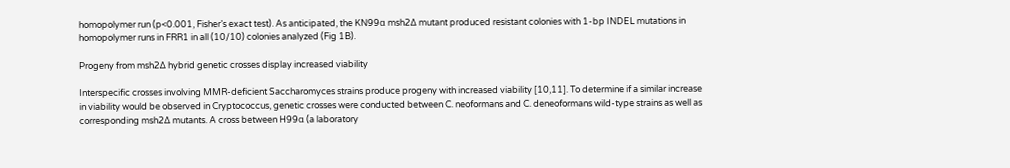homopolymer run (p<0.001, Fisher’s exact test). As anticipated, the KN99α msh2Δ mutant produced resistant colonies with 1-bp INDEL mutations in homopolymer runs in FRR1 in all (10/10) colonies analyzed (Fig 1B).

Progeny from msh2Δ hybrid genetic crosses display increased viability

Interspecific crosses involving MMR-deficient Saccharomyces strains produce progeny with increased viability [10,11]. To determine if a similar increase in viability would be observed in Cryptococcus, genetic crosses were conducted between C. neoformans and C. deneoformans wild-type strains as well as corresponding msh2Δ mutants. A cross between H99α (a laboratory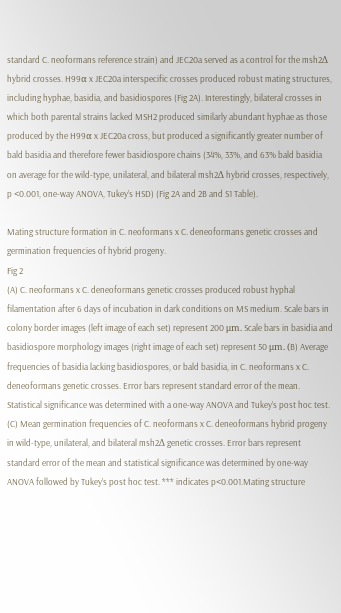standard C. neoformans reference strain) and JEC20a served as a control for the msh2Δ hybrid crosses. H99α x JEC20a interspecific crosses produced robust mating structures, including hyphae, basidia, and basidiospores (Fig 2A). Interestingly, bilateral crosses in which both parental strains lacked MSH2 produced similarly abundant hyphae as those produced by the H99α x JEC20a cross, but produced a significantly greater number of bald basidia and therefore fewer basidiospore chains (34%, 33%, and 63% bald basidia on average for the wild-type, unilateral, and bilateral msh2Δ hybrid crosses, respectively, p <0.001, one-way ANOVA, Tukey’s HSD) (Fig 2A and 2B and S1 Table).

Mating structure formation in C. neoformans x C. deneoformans genetic crosses and germination frequencies of hybrid progeny.
Fig 2
(A) C. neoformans x C. deneoformans genetic crosses produced robust hyphal filamentation after 6 days of incubation in dark conditions on MS medium. Scale bars in colony border images (left image of each set) represent 200 μm. Scale bars in basidia and basidiospore morphology images (right image of each set) represent 50 μm. (B) Average frequencies of basidia lacking basidiospores, or bald basidia, in C. neoformans x C. deneoformans genetic crosses. Error bars represent standard error of the mean. Statistical significance was determined with a one-way ANOVA and Tukey’s post hoc test. (C) Mean germination frequencies of C. neoformans x C. deneoformans hybrid progeny in wild-type, unilateral, and bilateral msh2Δ genetic crosses. Error bars represent standard error of the mean and statistical significance was determined by one-way ANOVA followed by Tukey’s post hoc test. *** indicates p<0.001.Mating structure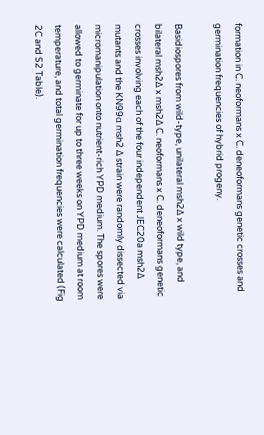formation in C. neoformans x C. deneoformans genetic crosses and germination frequencies of hybrid progeny.

Basidiospores from wild-type, unilateral msh2Δ x wild type, and bilateral msh2Δ x msh2Δ C. neoformans x C. deneoformans genetic crosses involving each of the four independent JEC20a msh2Δ mutants and the KN99α msh2 Δ strain were randomly dissected via micromanipulation onto nutrient-rich YPD medium. The spores were allowed to germinate for up to three weeks on YPD medium at room temperature, and total germination frequencies were calculated (Fig 2C and S2 Table).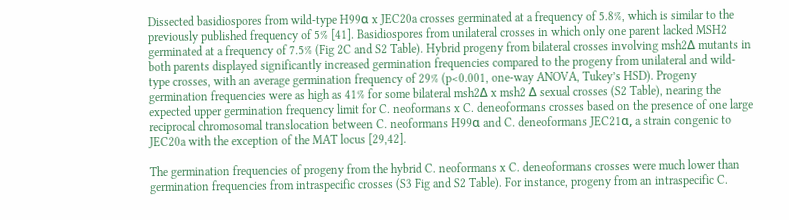Dissected basidiospores from wild-type H99α x JEC20a crosses germinated at a frequency of 5.8%, which is similar to the previously published frequency of 5% [41]. Basidiospores from unilateral crosses in which only one parent lacked MSH2 germinated at a frequency of 7.5% (Fig 2C and S2 Table). Hybrid progeny from bilateral crosses involving msh2Δ mutants in both parents displayed significantly increased germination frequencies compared to the progeny from unilateral and wild-type crosses, with an average germination frequency of 29% (p<0.001, one-way ANOVA, Tukey’s HSD). Progeny germination frequencies were as high as 41% for some bilateral msh2Δ x msh2 Δ sexual crosses (S2 Table), nearing the expected upper germination frequency limit for C. neoformans x C. deneoformans crosses based on the presence of one large reciprocal chromosomal translocation between C. neoformans H99α and C. deneoformans JEC21α, a strain congenic to JEC20a with the exception of the MAT locus [29,42].

The germination frequencies of progeny from the hybrid C. neoformans x C. deneoformans crosses were much lower than germination frequencies from intraspecific crosses (S3 Fig and S2 Table). For instance, progeny from an intraspecific C.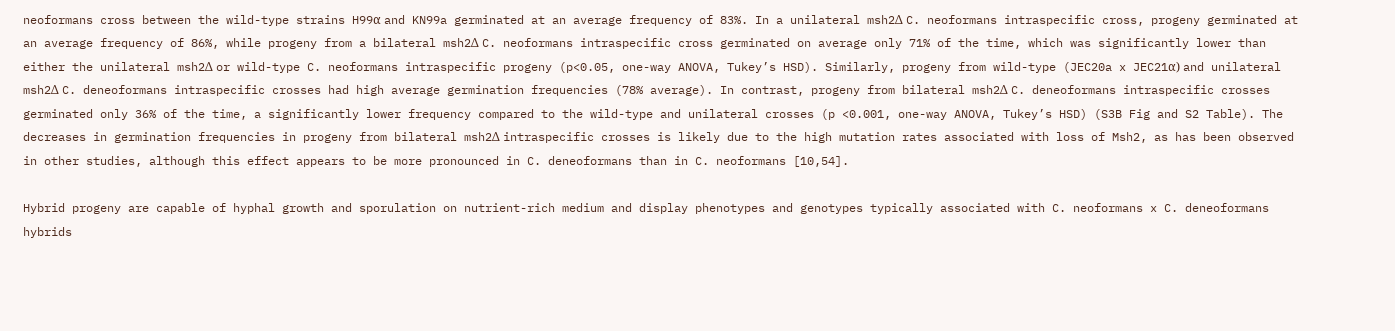neoformans cross between the wild-type strains H99α and KN99a germinated at an average frequency of 83%. In a unilateral msh2Δ C. neoformans intraspecific cross, progeny germinated at an average frequency of 86%, while progeny from a bilateral msh2Δ C. neoformans intraspecific cross germinated on average only 71% of the time, which was significantly lower than either the unilateral msh2Δ or wild-type C. neoformans intraspecific progeny (p<0.05, one-way ANOVA, Tukey’s HSD). Similarly, progeny from wild-type (JEC20a x JEC21α) and unilateral msh2Δ C. deneoformans intraspecific crosses had high average germination frequencies (78% average). In contrast, progeny from bilateral msh2Δ C. deneoformans intraspecific crosses germinated only 36% of the time, a significantly lower frequency compared to the wild-type and unilateral crosses (p <0.001, one-way ANOVA, Tukey’s HSD) (S3B Fig and S2 Table). The decreases in germination frequencies in progeny from bilateral msh2Δ intraspecific crosses is likely due to the high mutation rates associated with loss of Msh2, as has been observed in other studies, although this effect appears to be more pronounced in C. deneoformans than in C. neoformans [10,54].

Hybrid progeny are capable of hyphal growth and sporulation on nutrient-rich medium and display phenotypes and genotypes typically associated with C. neoformans x C. deneoformans hybrids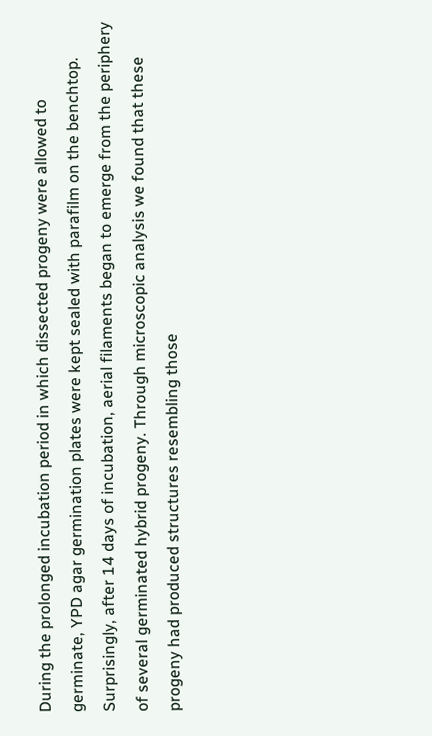During the prolonged incubation period in which dissected progeny were allowed to germinate, YPD agar germination plates were kept sealed with parafilm on the benchtop. Surprisingly, after 14 days of incubation, aerial filaments began to emerge from the periphery of several germinated hybrid progeny. Through microscopic analysis we found that these progeny had produced structures resembling those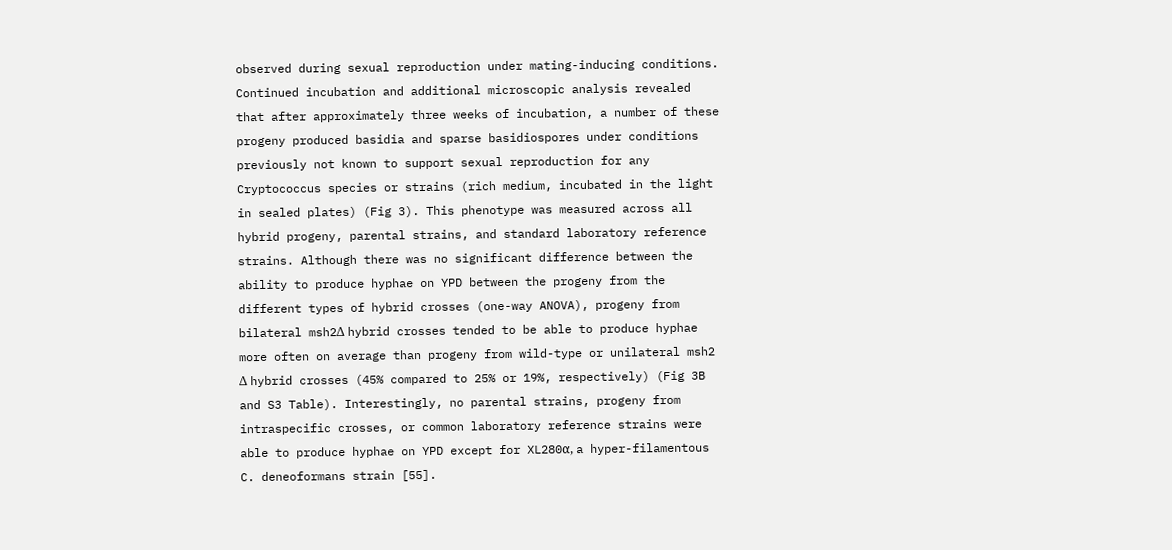observed during sexual reproduction under mating-inducing conditions. Continued incubation and additional microscopic analysis revealed that after approximately three weeks of incubation, a number of these progeny produced basidia and sparse basidiospores under conditions previously not known to support sexual reproduction for any Cryptococcus species or strains (rich medium, incubated in the light in sealed plates) (Fig 3). This phenotype was measured across all hybrid progeny, parental strains, and standard laboratory reference strains. Although there was no significant difference between the ability to produce hyphae on YPD between the progeny from the different types of hybrid crosses (one-way ANOVA), progeny from bilateral msh2Δ hybrid crosses tended to be able to produce hyphae more often on average than progeny from wild-type or unilateral msh2 Δ hybrid crosses (45% compared to 25% or 19%, respectively) (Fig 3B and S3 Table). Interestingly, no parental strains, progeny from intraspecific crosses, or common laboratory reference strains were able to produce hyphae on YPD except for XL280α, a hyper-filamentous C. deneoformans strain [55].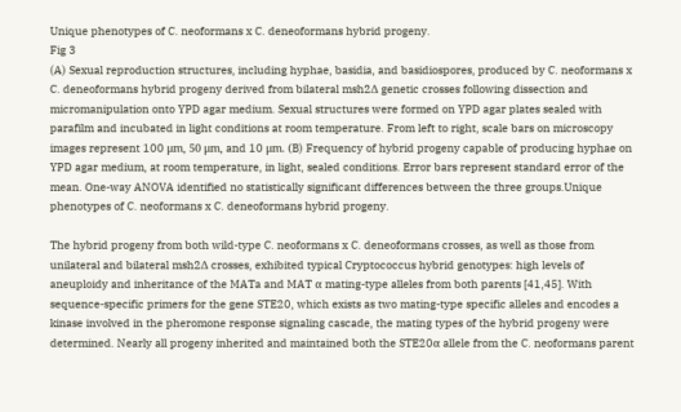Unique phenotypes of C. neoformans x C. deneoformans hybrid progeny.
Fig 3
(A) Sexual reproduction structures, including hyphae, basidia, and basidiospores, produced by C. neoformans x C. deneoformans hybrid progeny derived from bilateral msh2Δ genetic crosses following dissection and micromanipulation onto YPD agar medium. Sexual structures were formed on YPD agar plates sealed with parafilm and incubated in light conditions at room temperature. From left to right, scale bars on microscopy images represent 100 μm, 50 μm, and 10 μm. (B) Frequency of hybrid progeny capable of producing hyphae on YPD agar medium, at room temperature, in light, sealed conditions. Error bars represent standard error of the mean. One-way ANOVA identified no statistically significant differences between the three groups.Unique phenotypes of C. neoformans x C. deneoformans hybrid progeny.

The hybrid progeny from both wild-type C. neoformans x C. deneoformans crosses, as well as those from unilateral and bilateral msh2Δ crosses, exhibited typical Cryptococcus hybrid genotypes: high levels of aneuploidy and inheritance of the MATa and MAT α mating-type alleles from both parents [41,45]. With sequence-specific primers for the gene STE20, which exists as two mating-type specific alleles and encodes a kinase involved in the pheromone response signaling cascade, the mating types of the hybrid progeny were determined. Nearly all progeny inherited and maintained both the STE20α allele from the C. neoformans parent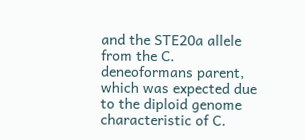and the STE20a allele from the C. deneoformans parent, which was expected due to the diploid genome characteristic of C.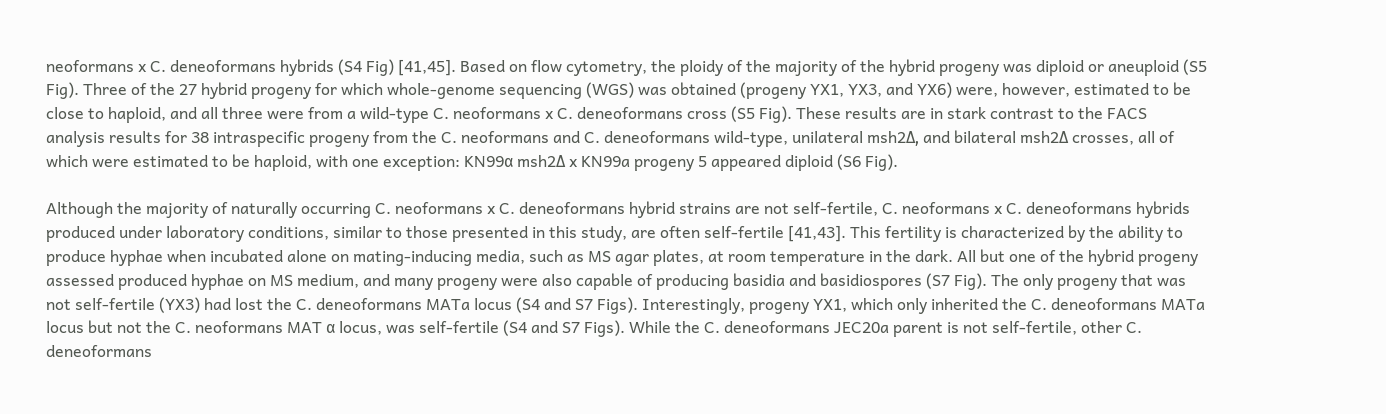neoformans x C. deneoformans hybrids (S4 Fig) [41,45]. Based on flow cytometry, the ploidy of the majority of the hybrid progeny was diploid or aneuploid (S5 Fig). Three of the 27 hybrid progeny for which whole-genome sequencing (WGS) was obtained (progeny YX1, YX3, and YX6) were, however, estimated to be close to haploid, and all three were from a wild-type C. neoformans x C. deneoformans cross (S5 Fig). These results are in stark contrast to the FACS analysis results for 38 intraspecific progeny from the C. neoformans and C. deneoformans wild-type, unilateral msh2Δ, and bilateral msh2Δ crosses, all of which were estimated to be haploid, with one exception: KN99α msh2Δ x KN99a progeny 5 appeared diploid (S6 Fig).

Although the majority of naturally occurring C. neoformans x C. deneoformans hybrid strains are not self-fertile, C. neoformans x C. deneoformans hybrids produced under laboratory conditions, similar to those presented in this study, are often self-fertile [41,43]. This fertility is characterized by the ability to produce hyphae when incubated alone on mating-inducing media, such as MS agar plates, at room temperature in the dark. All but one of the hybrid progeny assessed produced hyphae on MS medium, and many progeny were also capable of producing basidia and basidiospores (S7 Fig). The only progeny that was not self-fertile (YX3) had lost the C. deneoformans MATa locus (S4 and S7 Figs). Interestingly, progeny YX1, which only inherited the C. deneoformans MATa locus but not the C. neoformans MAT α locus, was self-fertile (S4 and S7 Figs). While the C. deneoformans JEC20a parent is not self-fertile, other C. deneoformans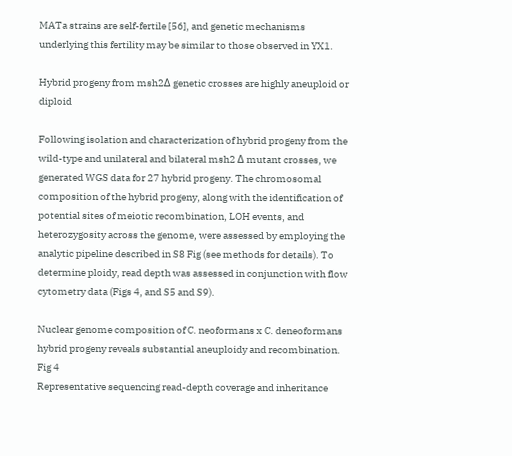MATa strains are self-fertile [56], and genetic mechanisms underlying this fertility may be similar to those observed in YX1.

Hybrid progeny from msh2Δ genetic crosses are highly aneuploid or diploid

Following isolation and characterization of hybrid progeny from the wild-type and unilateral and bilateral msh2 Δ mutant crosses, we generated WGS data for 27 hybrid progeny. The chromosomal composition of the hybrid progeny, along with the identification of potential sites of meiotic recombination, LOH events, and heterozygosity across the genome, were assessed by employing the analytic pipeline described in S8 Fig (see methods for details). To determine ploidy, read depth was assessed in conjunction with flow cytometry data (Figs 4, and S5 and S9).

Nuclear genome composition of C. neoformans x C. deneoformans hybrid progeny reveals substantial aneuploidy and recombination.
Fig 4
Representative sequencing read-depth coverage and inheritance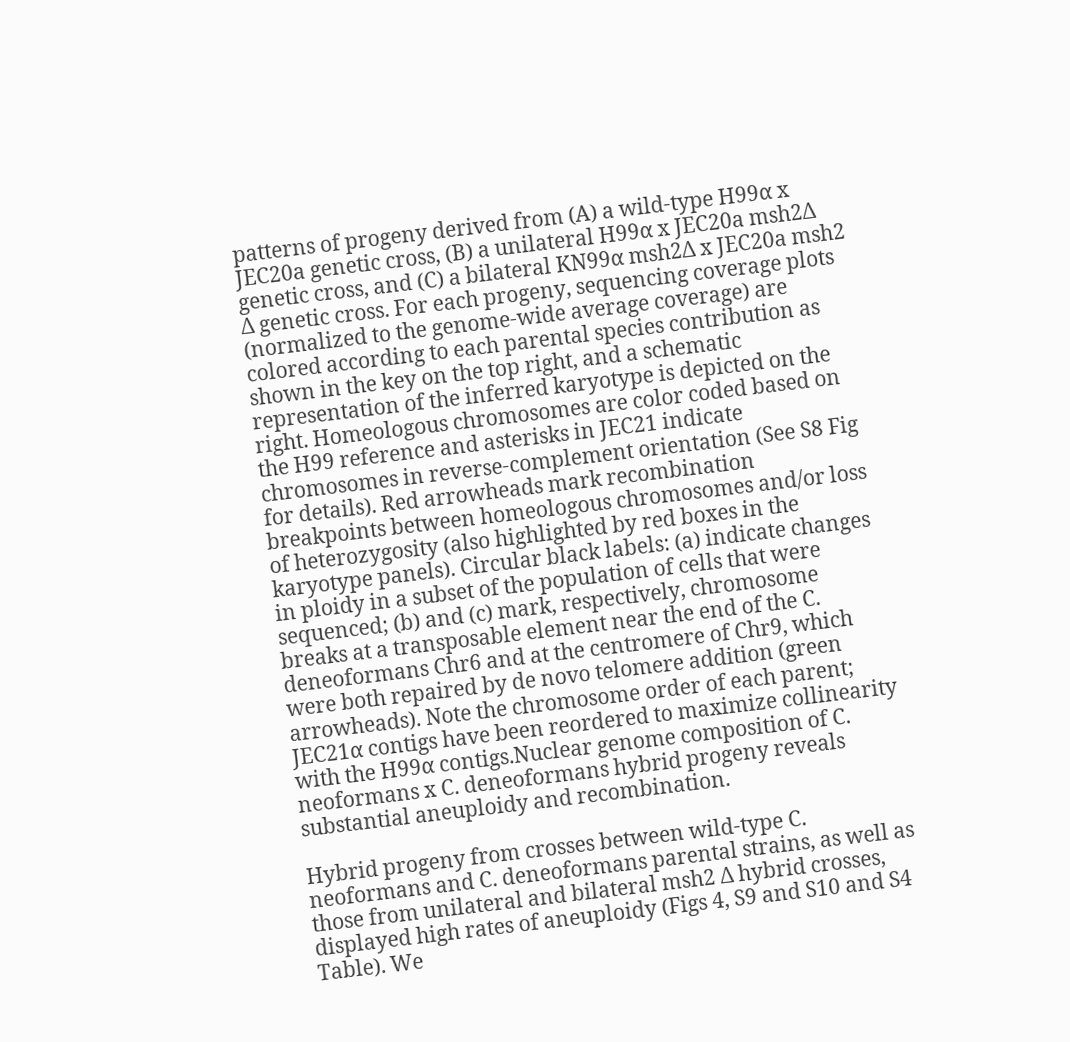patterns of progeny derived from (A) a wild-type H99α x JEC20a genetic cross, (B) a unilateral H99α x JEC20a msh2Δ genetic cross, and (C) a bilateral KN99α msh2Δ x JEC20a msh2 Δ genetic cross. For each progeny, sequencing coverage plots (normalized to the genome-wide average coverage) are colored according to each parental species contribution as shown in the key on the top right, and a schematic representation of the inferred karyotype is depicted on the right. Homeologous chromosomes are color coded based on the H99 reference and asterisks in JEC21 indicate chromosomes in reverse-complement orientation (See S8 Fig for details). Red arrowheads mark recombination breakpoints between homeologous chromosomes and/or loss of heterozygosity (also highlighted by red boxes in the karyotype panels). Circular black labels: (a) indicate changes in ploidy in a subset of the population of cells that were sequenced; (b) and (c) mark, respectively, chromosome breaks at a transposable element near the end of the C. deneoformans Chr6 and at the centromere of Chr9, which were both repaired by de novo telomere addition (green arrowheads). Note the chromosome order of each parent; JEC21α contigs have been reordered to maximize collinearity with the H99α contigs.Nuclear genome composition of C. neoformans x C. deneoformans hybrid progeny reveals substantial aneuploidy and recombination.

Hybrid progeny from crosses between wild-type C. neoformans and C. deneoformans parental strains, as well as those from unilateral and bilateral msh2 Δ hybrid crosses, displayed high rates of aneuploidy (Figs 4, S9 and S10 and S4 Table). We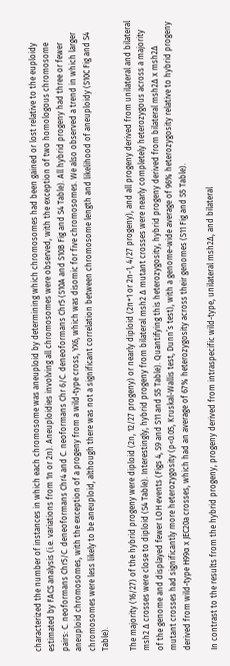characterized the number of instances in which each chromosome was aneuploid by determining which chromosomes had been gained or lost relative to the euploidy estimated by FACS analysis (i.e. variations from 1n or 2n). Aneuploidies involving all chromosomes were observed, with the exception of two homologous chromosome pairs: C. neoformans Chr5/C. deneoformans Chr4 and C. neoformans Chr 6/C. deneoformans Chr5 (S10A and S10B Fig and S4 Table). All hybrid progeny had three or fewer aneuploid chromosomes, with the exception of a progeny from a wild-type cross, YX6, which was disomic for five chromosomes. We also observed a trend in which larger chromosomes were less likely to be aneuploid, although there was not a significant correlation between chromosome length and likelihood of aneuploidy (S10C Fig and S4 Table).

The majority (16/27) of the hybrid progeny were diploid (2n, 12/27 progeny) or nearly diploid (2n+1 or 2n-1, 4/27 progeny), and all progeny derived from unilateral and bilateral msh2 Δ crosses were close to diploid (S4 Table). Interestingly, hybrid progeny from bilateral msh2 Δ mutant crosses were nearly completely heterozygous across a majority of the genome and displayed fewer LOH events (Figs 4, S9 and S11 and S5 Table). Quantifying this heterozygosity, hybrid progeny derived from bilateral msh2Δ x msh2Δ mutant crosses had significantly more heterozygosity (p<0.05, Kruskal-Wallis test, Dunn’s test), with a genome-wide average of 96% heterozygosity relative to hybrid progeny derived from wild-type H99α x JEC20a crosses, which had an average of 67% heterozygosity across their genomes (S11 Fig and S5 Table).

In contrast to the results from the hybrid progeny, progeny derived from intraspecific wild-type, unilateral msh2Δ, and bilateral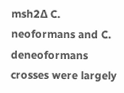msh2Δ C. neoformans and C. deneoformans crosses were largely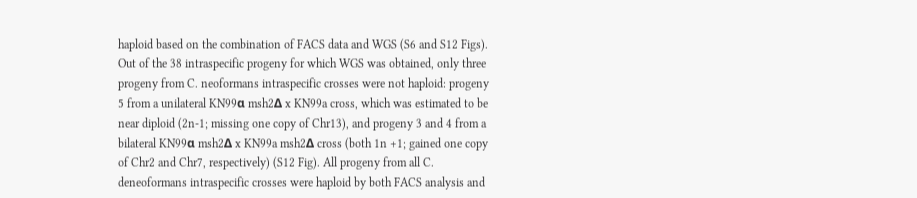haploid based on the combination of FACS data and WGS (S6 and S12 Figs). Out of the 38 intraspecific progeny for which WGS was obtained, only three progeny from C. neoformans intraspecific crosses were not haploid: progeny 5 from a unilateral KN99α msh2Δ x KN99a cross, which was estimated to be near diploid (2n-1; missing one copy of Chr13), and progeny 3 and 4 from a bilateral KN99α msh2Δ x KN99a msh2Δ cross (both 1n +1; gained one copy of Chr2 and Chr7, respectively) (S12 Fig). All progeny from all C. deneoformans intraspecific crosses were haploid by both FACS analysis and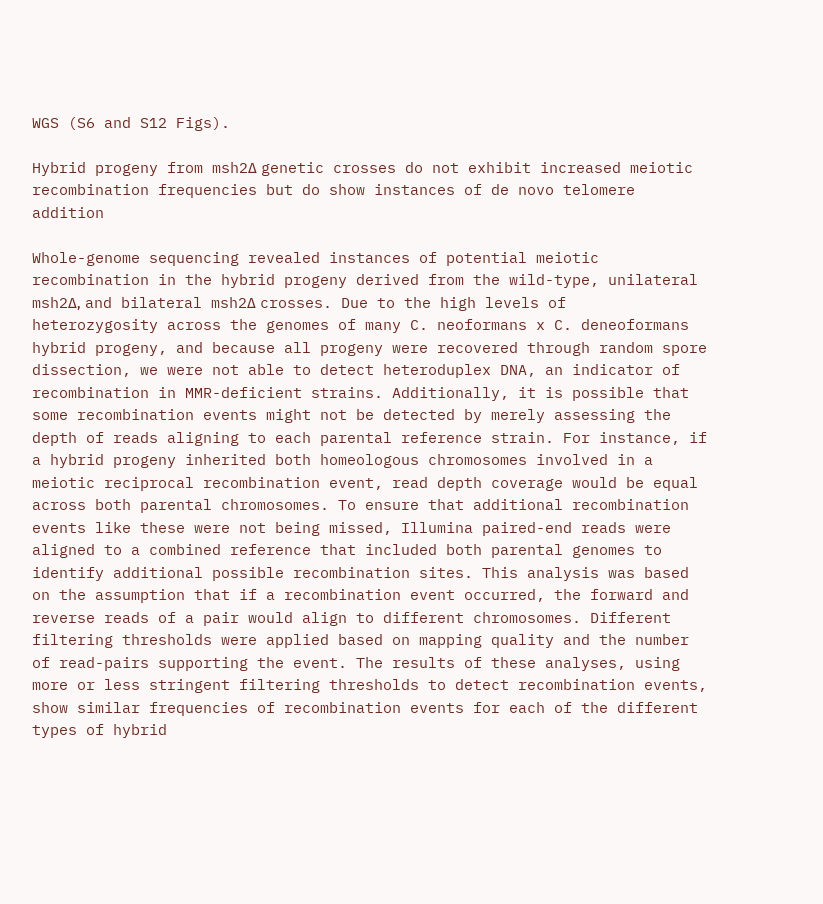WGS (S6 and S12 Figs).

Hybrid progeny from msh2Δ genetic crosses do not exhibit increased meiotic recombination frequencies but do show instances of de novo telomere addition

Whole-genome sequencing revealed instances of potential meiotic recombination in the hybrid progeny derived from the wild-type, unilateral msh2Δ, and bilateral msh2Δ crosses. Due to the high levels of heterozygosity across the genomes of many C. neoformans x C. deneoformans hybrid progeny, and because all progeny were recovered through random spore dissection, we were not able to detect heteroduplex DNA, an indicator of recombination in MMR-deficient strains. Additionally, it is possible that some recombination events might not be detected by merely assessing the depth of reads aligning to each parental reference strain. For instance, if a hybrid progeny inherited both homeologous chromosomes involved in a meiotic reciprocal recombination event, read depth coverage would be equal across both parental chromosomes. To ensure that additional recombination events like these were not being missed, Illumina paired-end reads were aligned to a combined reference that included both parental genomes to identify additional possible recombination sites. This analysis was based on the assumption that if a recombination event occurred, the forward and reverse reads of a pair would align to different chromosomes. Different filtering thresholds were applied based on mapping quality and the number of read-pairs supporting the event. The results of these analyses, using more or less stringent filtering thresholds to detect recombination events, show similar frequencies of recombination events for each of the different types of hybrid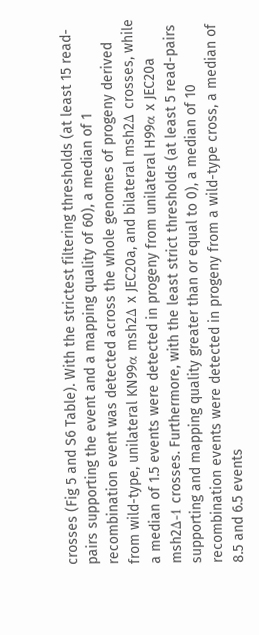crosses (Fig 5 and S6 Table). With the strictest filtering thresholds (at least 15 read-pairs supporting the event and a mapping quality of 60), a median of 1 recombination event was detected across the whole genomes of progeny derived from wild-type, unilateral KN99α msh2Δ x JEC20a, and bilateral msh2Δ crosses, while a median of 1.5 events were detected in progeny from unilateral H99α x JEC20a msh2Δ-1 crosses. Furthermore, with the least strict thresholds (at least 5 read-pairs supporting and mapping quality greater than or equal to 0), a median of 10 recombination events were detected in progeny from a wild-type cross, a median of 8.5 and 6.5 events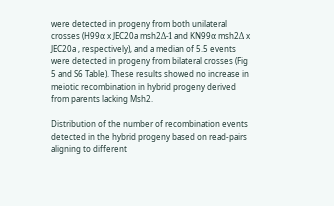were detected in progeny from both unilateral crosses (H99α x JEC20a msh2Δ-1 and KN99α msh2Δ x JEC20a , respectively), and a median of 5.5 events were detected in progeny from bilateral crosses (Fig 5 and S6 Table). These results showed no increase in meiotic recombination in hybrid progeny derived from parents lacking Msh2.

Distribution of the number of recombination events detected in the hybrid progeny based on read-pairs aligning to different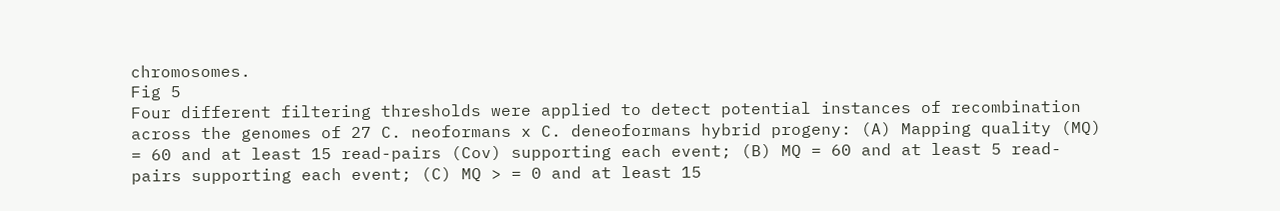chromosomes.
Fig 5
Four different filtering thresholds were applied to detect potential instances of recombination across the genomes of 27 C. neoformans x C. deneoformans hybrid progeny: (A) Mapping quality (MQ) = 60 and at least 15 read-pairs (Cov) supporting each event; (B) MQ = 60 and at least 5 read-pairs supporting each event; (C) MQ > = 0 and at least 15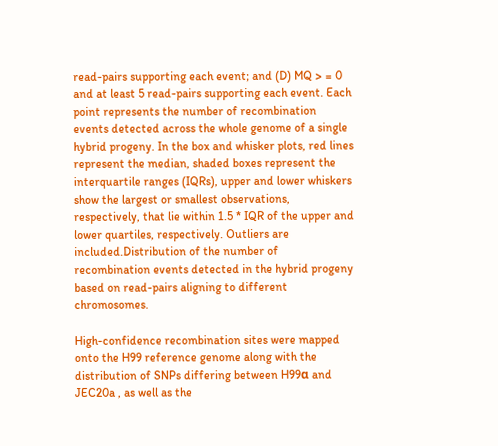read-pairs supporting each event; and (D) MQ > = 0 and at least 5 read-pairs supporting each event. Each point represents the number of recombination events detected across the whole genome of a single hybrid progeny. In the box and whisker plots, red lines represent the median, shaded boxes represent the interquartile ranges (IQRs), upper and lower whiskers show the largest or smallest observations, respectively, that lie within 1.5 * IQR of the upper and lower quartiles, respectively. Outliers are included.Distribution of the number of recombination events detected in the hybrid progeny based on read-pairs aligning to different chromosomes.

High-confidence recombination sites were mapped onto the H99 reference genome along with the distribution of SNPs differing between H99α and JEC20a , as well as the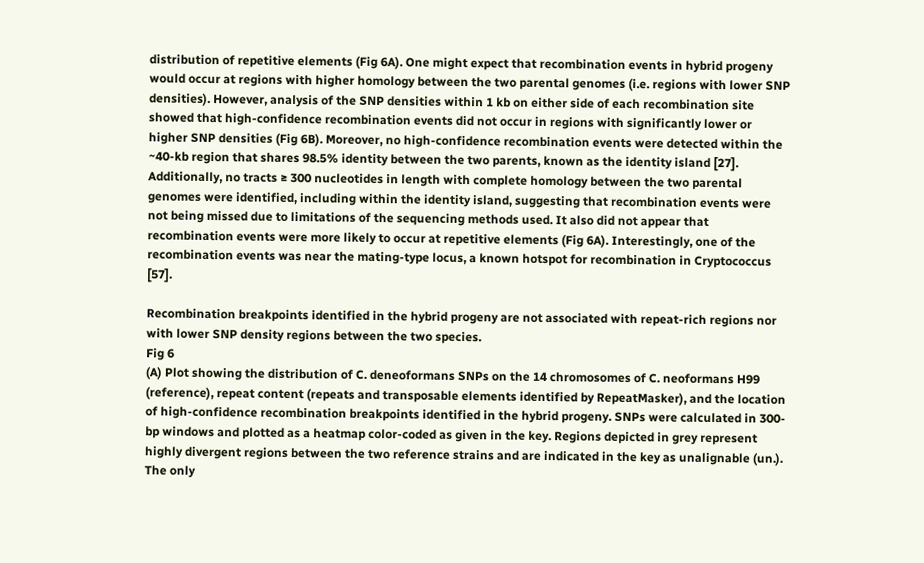distribution of repetitive elements (Fig 6A). One might expect that recombination events in hybrid progeny would occur at regions with higher homology between the two parental genomes (i.e. regions with lower SNP densities). However, analysis of the SNP densities within 1 kb on either side of each recombination site showed that high-confidence recombination events did not occur in regions with significantly lower or higher SNP densities (Fig 6B). Moreover, no high-confidence recombination events were detected within the ~40-kb region that shares 98.5% identity between the two parents, known as the identity island [27]. Additionally, no tracts ≥ 300 nucleotides in length with complete homology between the two parental genomes were identified, including within the identity island, suggesting that recombination events were not being missed due to limitations of the sequencing methods used. It also did not appear that recombination events were more likely to occur at repetitive elements (Fig 6A). Interestingly, one of the recombination events was near the mating-type locus, a known hotspot for recombination in Cryptococcus [57].

Recombination breakpoints identified in the hybrid progeny are not associated with repeat-rich regions nor with lower SNP density regions between the two species.
Fig 6
(A) Plot showing the distribution of C. deneoformans SNPs on the 14 chromosomes of C. neoformans H99 (reference), repeat content (repeats and transposable elements identified by RepeatMasker), and the location of high-confidence recombination breakpoints identified in the hybrid progeny. SNPs were calculated in 300-bp windows and plotted as a heatmap color-coded as given in the key. Regions depicted in grey represent highly divergent regions between the two reference strains and are indicated in the key as unalignable (un.). The only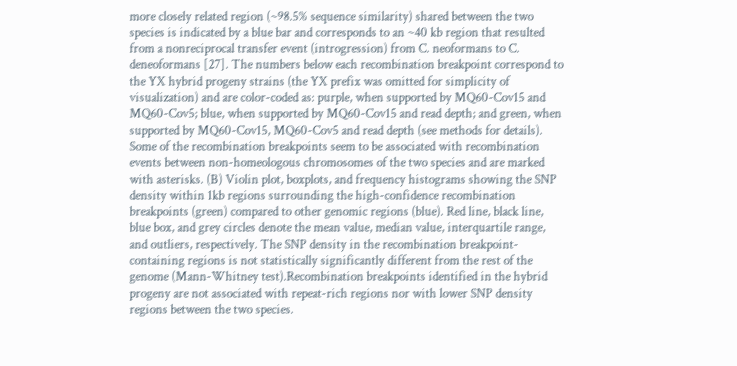more closely related region (~98.5% sequence similarity) shared between the two species is indicated by a blue bar and corresponds to an ~40 kb region that resulted from a nonreciprocal transfer event (introgression) from C. neoformans to C. deneoformans [27]. The numbers below each recombination breakpoint correspond to the YX hybrid progeny strains (the YX prefix was omitted for simplicity of visualization) and are color-coded as: purple, when supported by MQ60-Cov15 and MQ60-Cov5; blue, when supported by MQ60-Cov15 and read depth; and green, when supported by MQ60-Cov15, MQ60-Cov5 and read depth (see methods for details). Some of the recombination breakpoints seem to be associated with recombination events between non-homeologous chromosomes of the two species and are marked with asterisks. (B) Violin plot, boxplots, and frequency histograms showing the SNP density within 1kb regions surrounding the high-confidence recombination breakpoints (green) compared to other genomic regions (blue). Red line, black line, blue box, and grey circles denote the mean value, median value, interquartile range, and outliers, respectively. The SNP density in the recombination breakpoint-containing regions is not statistically significantly different from the rest of the genome (Mann-Whitney test).Recombination breakpoints identified in the hybrid progeny are not associated with repeat-rich regions nor with lower SNP density regions between the two species.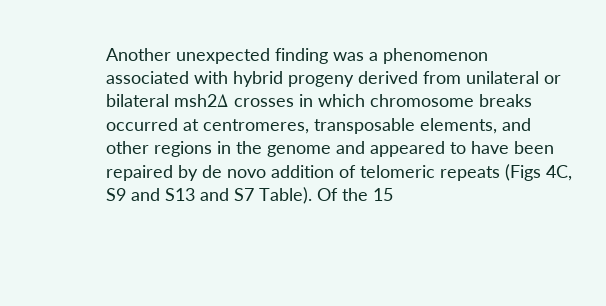Another unexpected finding was a phenomenon associated with hybrid progeny derived from unilateral or bilateral msh2Δ crosses in which chromosome breaks occurred at centromeres, transposable elements, and other regions in the genome and appeared to have been repaired by de novo addition of telomeric repeats (Figs 4C, S9 and S13 and S7 Table). Of the 15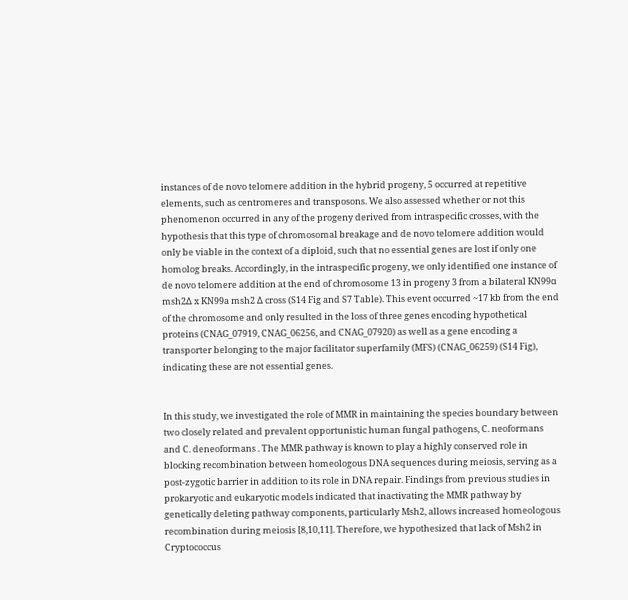instances of de novo telomere addition in the hybrid progeny, 5 occurred at repetitive elements, such as centromeres and transposons. We also assessed whether or not this phenomenon occurred in any of the progeny derived from intraspecific crosses, with the hypothesis that this type of chromosomal breakage and de novo telomere addition would only be viable in the context of a diploid, such that no essential genes are lost if only one homolog breaks. Accordingly, in the intraspecific progeny, we only identified one instance of de novo telomere addition at the end of chromosome 13 in progeny 3 from a bilateral KN99α msh2Δ x KN99a msh2 Δ cross (S14 Fig and S7 Table). This event occurred ~17 kb from the end of the chromosome and only resulted in the loss of three genes encoding hypothetical proteins (CNAG_07919, CNAG_06256, and CNAG_07920) as well as a gene encoding a transporter belonging to the major facilitator superfamily (MFS) (CNAG_06259) (S14 Fig), indicating these are not essential genes.


In this study, we investigated the role of MMR in maintaining the species boundary between two closely related and prevalent opportunistic human fungal pathogens, C. neoformans and C. deneoformans . The MMR pathway is known to play a highly conserved role in blocking recombination between homeologous DNA sequences during meiosis, serving as a post-zygotic barrier in addition to its role in DNA repair. Findings from previous studies in prokaryotic and eukaryotic models indicated that inactivating the MMR pathway by genetically deleting pathway components, particularly Msh2, allows increased homeologous recombination during meiosis [8,10,11]. Therefore, we hypothesized that lack of Msh2 in Cryptococcus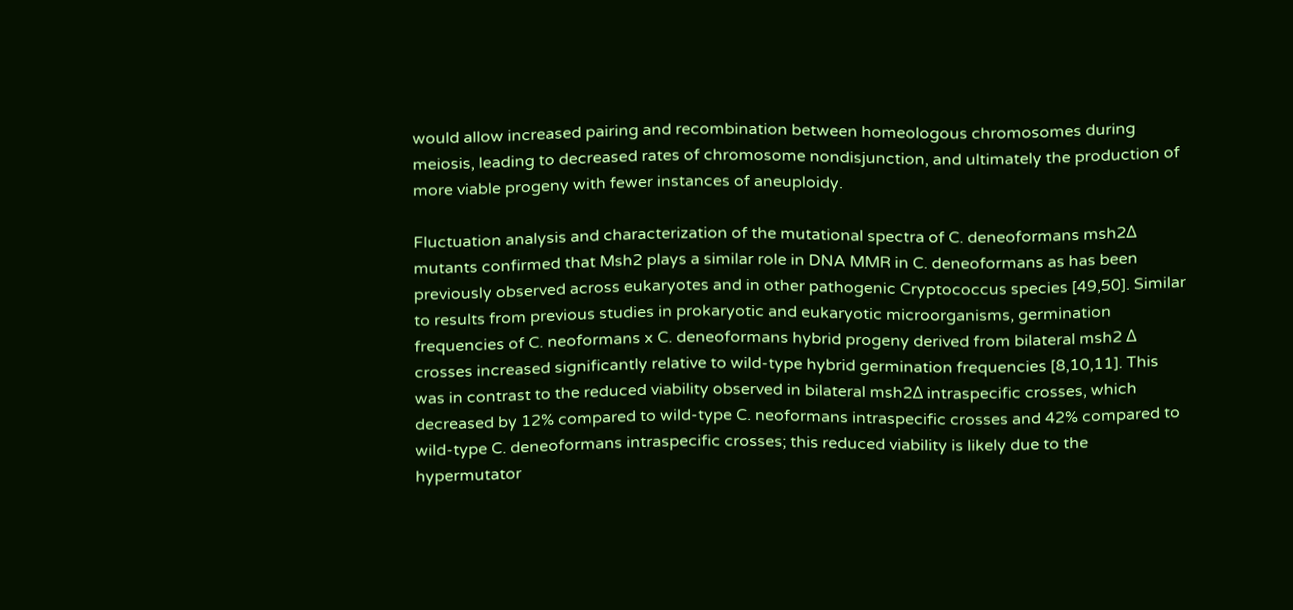would allow increased pairing and recombination between homeologous chromosomes during meiosis, leading to decreased rates of chromosome nondisjunction, and ultimately the production of more viable progeny with fewer instances of aneuploidy.

Fluctuation analysis and characterization of the mutational spectra of C. deneoformans msh2Δ mutants confirmed that Msh2 plays a similar role in DNA MMR in C. deneoformans as has been previously observed across eukaryotes and in other pathogenic Cryptococcus species [49,50]. Similar to results from previous studies in prokaryotic and eukaryotic microorganisms, germination frequencies of C. neoformans x C. deneoformans hybrid progeny derived from bilateral msh2 Δ crosses increased significantly relative to wild-type hybrid germination frequencies [8,10,11]. This was in contrast to the reduced viability observed in bilateral msh2Δ intraspecific crosses, which decreased by 12% compared to wild-type C. neoformans intraspecific crosses and 42% compared to wild-type C. deneoformans intraspecific crosses; this reduced viability is likely due to the hypermutator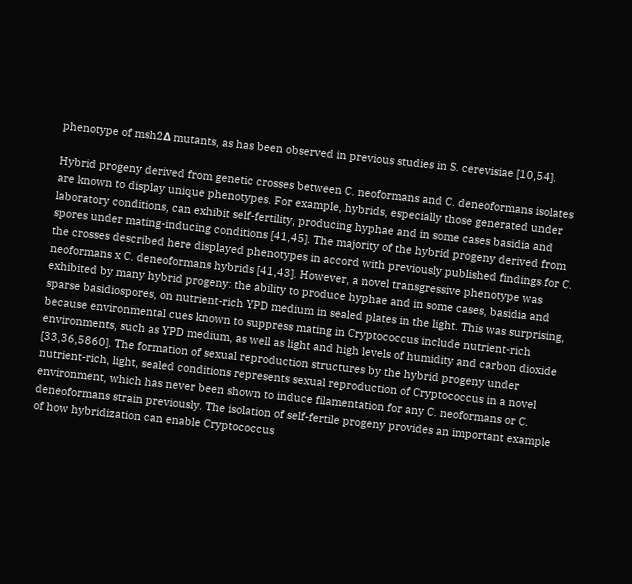phenotype of msh2Δ mutants, as has been observed in previous studies in S. cerevisiae [10,54].

Hybrid progeny derived from genetic crosses between C. neoformans and C. deneoformans isolates are known to display unique phenotypes. For example, hybrids, especially those generated under laboratory conditions, can exhibit self-fertility, producing hyphae and in some cases basidia and spores under mating-inducing conditions [41,45]. The majority of the hybrid progeny derived from the crosses described here displayed phenotypes in accord with previously published findings for C. neoformans x C. deneoformans hybrids [41,43]. However, a novel transgressive phenotype was exhibited by many hybrid progeny: the ability to produce hyphae and in some cases, basidia and sparse basidiospores, on nutrient-rich YPD medium in sealed plates in the light. This was surprising, because environmental cues known to suppress mating in Cryptococcus include nutrient-rich environments, such as YPD medium, as well as light and high levels of humidity and carbon dioxide [33,36,5860]. The formation of sexual reproduction structures by the hybrid progeny under nutrient-rich, light, sealed conditions represents sexual reproduction of Cryptococcus in a novel environment, which has never been shown to induce filamentation for any C. neoformans or C. deneoformans strain previously. The isolation of self-fertile progeny provides an important example of how hybridization can enable Cryptococcus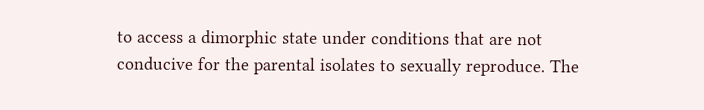to access a dimorphic state under conditions that are not conducive for the parental isolates to sexually reproduce. The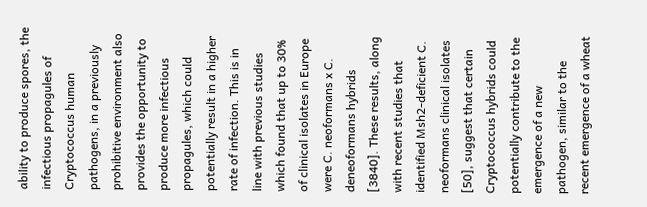ability to produce spores, the infectious propagules of Cryptococcus human pathogens, in a previously prohibitive environment also provides the opportunity to produce more infectious propagules, which could potentially result in a higher rate of infection. This is in line with previous studies which found that up to 30% of clinical isolates in Europe were C. neoformans x C. deneoformans hybrids [3840]. These results, along with recent studies that identified Msh2-deficient C. neoformans clinical isolates [50], suggest that certain Cryptococcus hybrids could potentially contribute to the emergence of a new pathogen, similar to the recent emergence of a wheat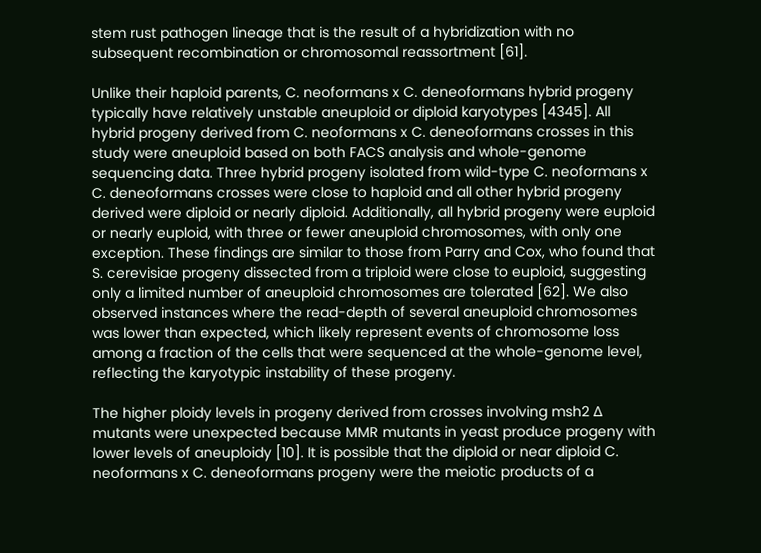stem rust pathogen lineage that is the result of a hybridization with no subsequent recombination or chromosomal reassortment [61].

Unlike their haploid parents, C. neoformans x C. deneoformans hybrid progeny typically have relatively unstable aneuploid or diploid karyotypes [4345]. All hybrid progeny derived from C. neoformans x C. deneoformans crosses in this study were aneuploid based on both FACS analysis and whole-genome sequencing data. Three hybrid progeny isolated from wild-type C. neoformans x C. deneoformans crosses were close to haploid and all other hybrid progeny derived were diploid or nearly diploid. Additionally, all hybrid progeny were euploid or nearly euploid, with three or fewer aneuploid chromosomes, with only one exception. These findings are similar to those from Parry and Cox, who found that S. cerevisiae progeny dissected from a triploid were close to euploid, suggesting only a limited number of aneuploid chromosomes are tolerated [62]. We also observed instances where the read-depth of several aneuploid chromosomes was lower than expected, which likely represent events of chromosome loss among a fraction of the cells that were sequenced at the whole-genome level, reflecting the karyotypic instability of these progeny.

The higher ploidy levels in progeny derived from crosses involving msh2 Δ mutants were unexpected because MMR mutants in yeast produce progeny with lower levels of aneuploidy [10]. It is possible that the diploid or near diploid C. neoformans x C. deneoformans progeny were the meiotic products of a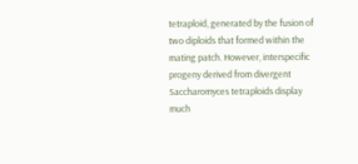tetraploid, generated by the fusion of two diploids that formed within the mating patch. However, interspecific progeny derived from divergent Saccharomyces tetraploids display much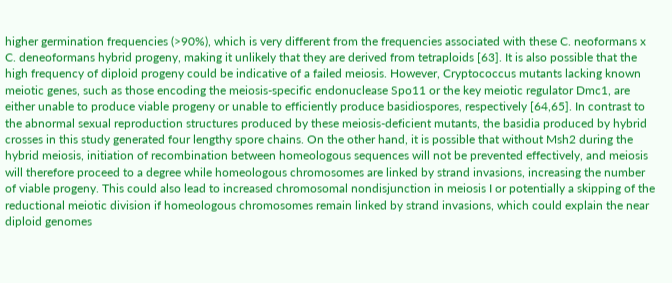higher germination frequencies (>90%), which is very different from the frequencies associated with these C. neoformans x C. deneoformans hybrid progeny, making it unlikely that they are derived from tetraploids [63]. It is also possible that the high frequency of diploid progeny could be indicative of a failed meiosis. However, Cryptococcus mutants lacking known meiotic genes, such as those encoding the meiosis-specific endonuclease Spo11 or the key meiotic regulator Dmc1, are either unable to produce viable progeny or unable to efficiently produce basidiospores, respectively [64,65]. In contrast to the abnormal sexual reproduction structures produced by these meiosis-deficient mutants, the basidia produced by hybrid crosses in this study generated four lengthy spore chains. On the other hand, it is possible that without Msh2 during the hybrid meiosis, initiation of recombination between homeologous sequences will not be prevented effectively, and meiosis will therefore proceed to a degree while homeologous chromosomes are linked by strand invasions, increasing the number of viable progeny. This could also lead to increased chromosomal nondisjunction in meiosis I or potentially a skipping of the reductional meiotic division if homeologous chromosomes remain linked by strand invasions, which could explain the near diploid genomes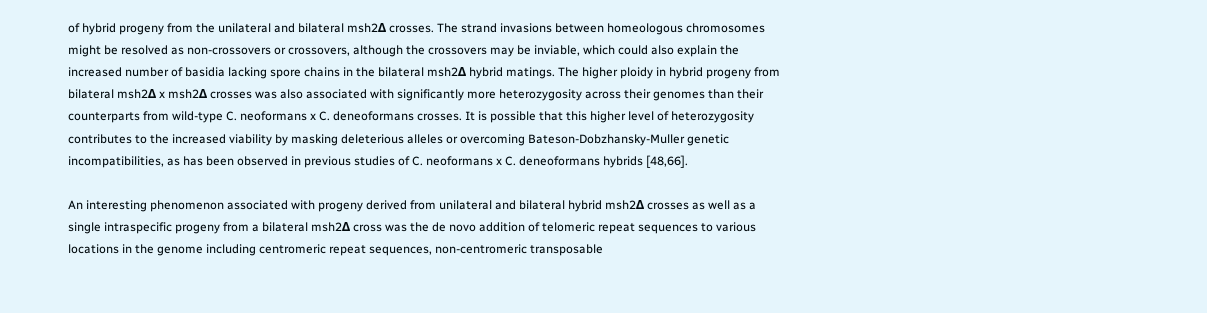of hybrid progeny from the unilateral and bilateral msh2Δ crosses. The strand invasions between homeologous chromosomes might be resolved as non-crossovers or crossovers, although the crossovers may be inviable, which could also explain the increased number of basidia lacking spore chains in the bilateral msh2Δ hybrid matings. The higher ploidy in hybrid progeny from bilateral msh2Δ x msh2Δ crosses was also associated with significantly more heterozygosity across their genomes than their counterparts from wild-type C. neoformans x C. deneoformans crosses. It is possible that this higher level of heterozygosity contributes to the increased viability by masking deleterious alleles or overcoming Bateson-Dobzhansky-Muller genetic incompatibilities, as has been observed in previous studies of C. neoformans x C. deneoformans hybrids [48,66].

An interesting phenomenon associated with progeny derived from unilateral and bilateral hybrid msh2Δ crosses as well as a single intraspecific progeny from a bilateral msh2Δ cross was the de novo addition of telomeric repeat sequences to various locations in the genome including centromeric repeat sequences, non-centromeric transposable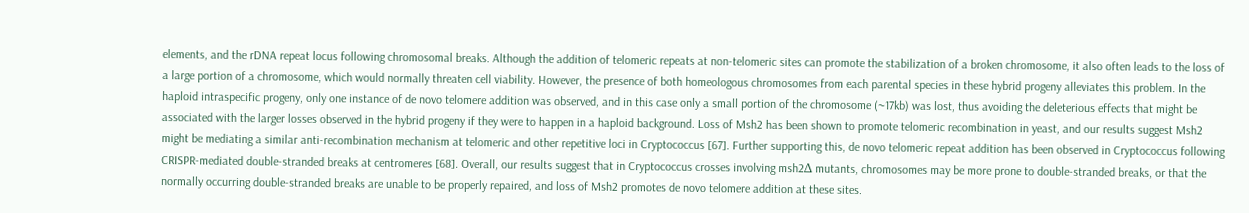elements, and the rDNA repeat locus following chromosomal breaks. Although the addition of telomeric repeats at non-telomeric sites can promote the stabilization of a broken chromosome, it also often leads to the loss of a large portion of a chromosome, which would normally threaten cell viability. However, the presence of both homeologous chromosomes from each parental species in these hybrid progeny alleviates this problem. In the haploid intraspecific progeny, only one instance of de novo telomere addition was observed, and in this case only a small portion of the chromosome (~17kb) was lost, thus avoiding the deleterious effects that might be associated with the larger losses observed in the hybrid progeny if they were to happen in a haploid background. Loss of Msh2 has been shown to promote telomeric recombination in yeast, and our results suggest Msh2 might be mediating a similar anti-recombination mechanism at telomeric and other repetitive loci in Cryptococcus [67]. Further supporting this, de novo telomeric repeat addition has been observed in Cryptococcus following CRISPR-mediated double-stranded breaks at centromeres [68]. Overall, our results suggest that in Cryptococcus crosses involving msh2Δ mutants, chromosomes may be more prone to double-stranded breaks, or that the normally occurring double-stranded breaks are unable to be properly repaired, and loss of Msh2 promotes de novo telomere addition at these sites.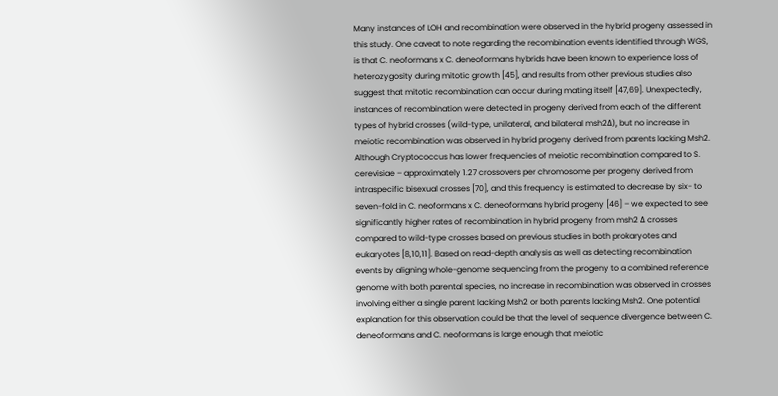Many instances of LOH and recombination were observed in the hybrid progeny assessed in this study. One caveat to note regarding the recombination events identified through WGS, is that C. neoformans x C. deneoformans hybrids have been known to experience loss of heterozygosity during mitotic growth [45], and results from other previous studies also suggest that mitotic recombination can occur during mating itself [47,69]. Unexpectedly, instances of recombination were detected in progeny derived from each of the different types of hybrid crosses (wild-type, unilateral, and bilateral msh2Δ), but no increase in meiotic recombination was observed in hybrid progeny derived from parents lacking Msh2. Although Cryptococcus has lower frequencies of meiotic recombination compared to S. cerevisiae – approximately 1.27 crossovers per chromosome per progeny derived from intraspecific bisexual crosses [70], and this frequency is estimated to decrease by six- to seven-fold in C. neoformans x C. deneoformans hybrid progeny [46] – we expected to see significantly higher rates of recombination in hybrid progeny from msh2 Δ crosses compared to wild-type crosses based on previous studies in both prokaryotes and eukaryotes [8,10,11]. Based on read-depth analysis as well as detecting recombination events by aligning whole-genome sequencing from the progeny to a combined reference genome with both parental species, no increase in recombination was observed in crosses involving either a single parent lacking Msh2 or both parents lacking Msh2. One potential explanation for this observation could be that the level of sequence divergence between C. deneoformans and C. neoformans is large enough that meiotic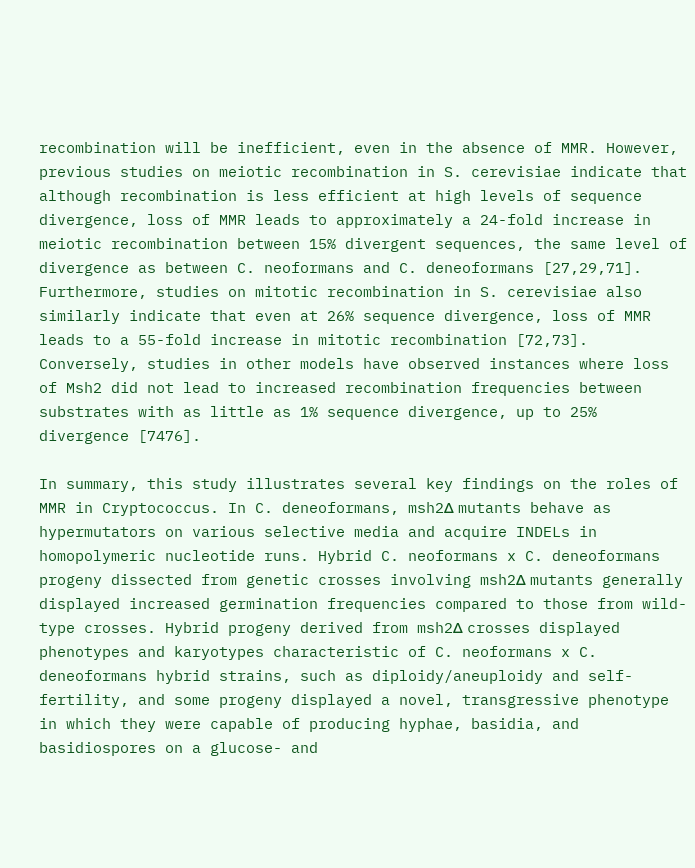recombination will be inefficient, even in the absence of MMR. However, previous studies on meiotic recombination in S. cerevisiae indicate that although recombination is less efficient at high levels of sequence divergence, loss of MMR leads to approximately a 24-fold increase in meiotic recombination between 15% divergent sequences, the same level of divergence as between C. neoformans and C. deneoformans [27,29,71]. Furthermore, studies on mitotic recombination in S. cerevisiae also similarly indicate that even at 26% sequence divergence, loss of MMR leads to a 55-fold increase in mitotic recombination [72,73]. Conversely, studies in other models have observed instances where loss of Msh2 did not lead to increased recombination frequencies between substrates with as little as 1% sequence divergence, up to 25% divergence [7476].

In summary, this study illustrates several key findings on the roles of MMR in Cryptococcus. In C. deneoformans, msh2Δ mutants behave as hypermutators on various selective media and acquire INDELs in homopolymeric nucleotide runs. Hybrid C. neoformans x C. deneoformans progeny dissected from genetic crosses involving msh2Δ mutants generally displayed increased germination frequencies compared to those from wild-type crosses. Hybrid progeny derived from msh2Δ crosses displayed phenotypes and karyotypes characteristic of C. neoformans x C. deneoformans hybrid strains, such as diploidy/aneuploidy and self-fertility, and some progeny displayed a novel, transgressive phenotype in which they were capable of producing hyphae, basidia, and basidiospores on a glucose- and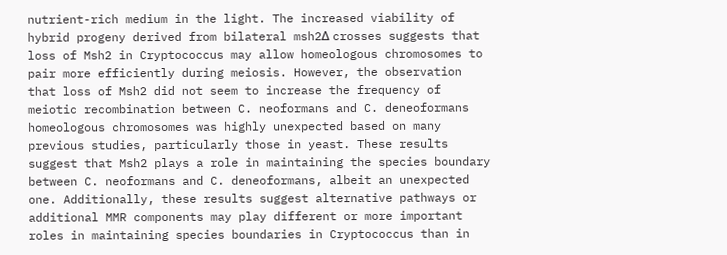nutrient-rich medium in the light. The increased viability of hybrid progeny derived from bilateral msh2Δ crosses suggests that loss of Msh2 in Cryptococcus may allow homeologous chromosomes to pair more efficiently during meiosis. However, the observation that loss of Msh2 did not seem to increase the frequency of meiotic recombination between C. neoformans and C. deneoformans homeologous chromosomes was highly unexpected based on many previous studies, particularly those in yeast. These results suggest that Msh2 plays a role in maintaining the species boundary between C. neoformans and C. deneoformans, albeit an unexpected one. Additionally, these results suggest alternative pathways or additional MMR components may play different or more important roles in maintaining species boundaries in Cryptococcus than in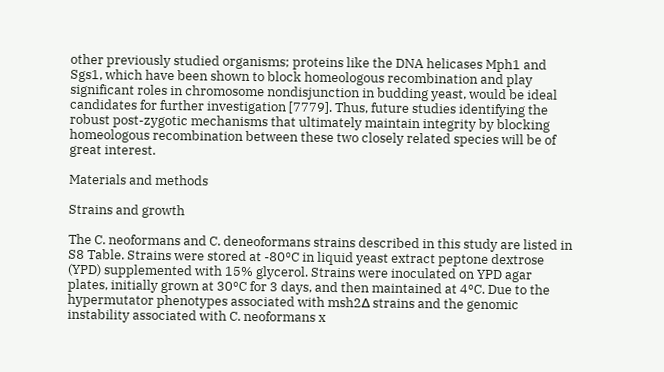other previously studied organisms; proteins like the DNA helicases Mph1 and Sgs1, which have been shown to block homeologous recombination and play significant roles in chromosome nondisjunction in budding yeast, would be ideal candidates for further investigation [7779]. Thus, future studies identifying the robust post-zygotic mechanisms that ultimately maintain integrity by blocking homeologous recombination between these two closely related species will be of great interest.

Materials and methods

Strains and growth

The C. neoformans and C. deneoformans strains described in this study are listed in S8 Table. Strains were stored at -80°C in liquid yeast extract peptone dextrose (YPD) supplemented with 15% glycerol. Strains were inoculated on YPD agar plates, initially grown at 30°C for 3 days, and then maintained at 4°C. Due to the hypermutator phenotypes associated with msh2Δ strains and the genomic instability associated with C. neoformans x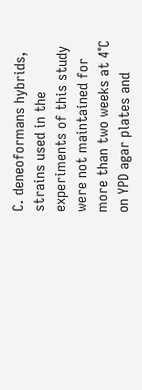C. deneoformans hybrids, strains used in the experiments of this study were not maintained for more than two weeks at 4°C on YPD agar plates and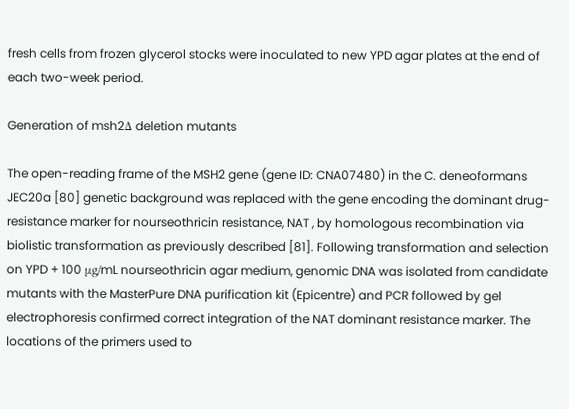fresh cells from frozen glycerol stocks were inoculated to new YPD agar plates at the end of each two-week period.

Generation of msh2Δ deletion mutants

The open-reading frame of the MSH2 gene (gene ID: CNA07480) in the C. deneoformans JEC20a [80] genetic background was replaced with the gene encoding the dominant drug-resistance marker for nourseothricin resistance, NAT , by homologous recombination via biolistic transformation as previously described [81]. Following transformation and selection on YPD + 100 μg/mL nourseothricin agar medium, genomic DNA was isolated from candidate mutants with the MasterPure DNA purification kit (Epicentre) and PCR followed by gel electrophoresis confirmed correct integration of the NAT dominant resistance marker. The locations of the primers used to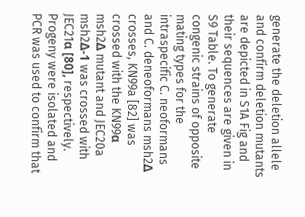generate the deletion allele and confirm deletion mutants are depicted in S1A Fig and their sequences are given in S9 Table. To generate congenic strains of opposite mating types for the intraspecific C. neoformans and C. deneoformans msh2Δ crosses, KN99a [82] was crossed with the KN99α msh2Δ mutant and JEC20a msh2Δ-1 was crossed with JEC21α [80], respectively. Progeny were isolated and PCR was used to confirm that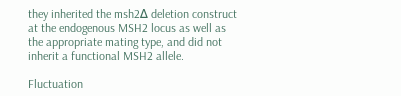they inherited the msh2Δ deletion construct at the endogenous MSH2 locus as well as the appropriate mating type, and did not inherit a functional MSH2 allele.

Fluctuation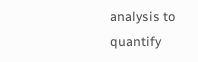analysis to quantify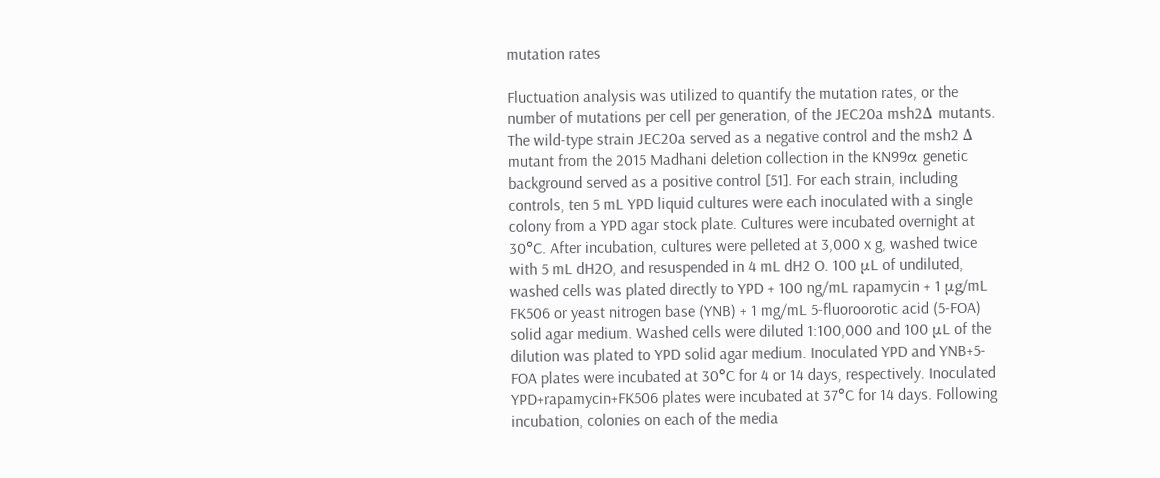mutation rates

Fluctuation analysis was utilized to quantify the mutation rates, or the number of mutations per cell per generation, of the JEC20a msh2Δ mutants. The wild-type strain JEC20a served as a negative control and the msh2 Δ mutant from the 2015 Madhani deletion collection in the KN99α genetic background served as a positive control [51]. For each strain, including controls, ten 5 mL YPD liquid cultures were each inoculated with a single colony from a YPD agar stock plate. Cultures were incubated overnight at 30°C. After incubation, cultures were pelleted at 3,000 x g, washed twice with 5 mL dH2O, and resuspended in 4 mL dH2 O. 100 μL of undiluted, washed cells was plated directly to YPD + 100 ng/mL rapamycin + 1 μg/mL FK506 or yeast nitrogen base (YNB) + 1 mg/mL 5-fluoroorotic acid (5-FOA) solid agar medium. Washed cells were diluted 1:100,000 and 100 μL of the dilution was plated to YPD solid agar medium. Inoculated YPD and YNB+5-FOA plates were incubated at 30°C for 4 or 14 days, respectively. Inoculated YPD+rapamycin+FK506 plates were incubated at 37°C for 14 days. Following incubation, colonies on each of the media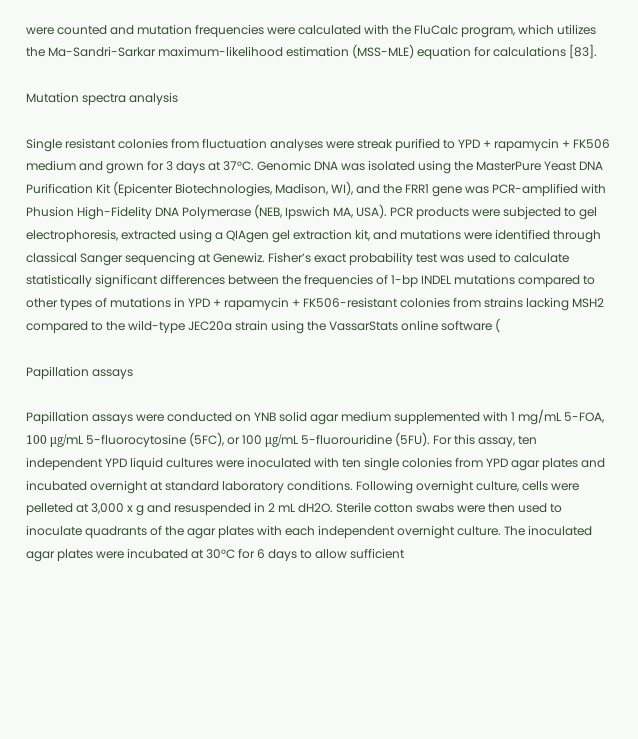were counted and mutation frequencies were calculated with the FluCalc program, which utilizes the Ma-Sandri-Sarkar maximum-likelihood estimation (MSS-MLE) equation for calculations [83].

Mutation spectra analysis

Single resistant colonies from fluctuation analyses were streak purified to YPD + rapamycin + FK506 medium and grown for 3 days at 37°C. Genomic DNA was isolated using the MasterPure Yeast DNA Purification Kit (Epicenter Biotechnologies, Madison, WI), and the FRR1 gene was PCR-amplified with Phusion High-Fidelity DNA Polymerase (NEB, Ipswich MA, USA). PCR products were subjected to gel electrophoresis, extracted using a QIAgen gel extraction kit, and mutations were identified through classical Sanger sequencing at Genewiz. Fisher’s exact probability test was used to calculate statistically significant differences between the frequencies of 1-bp INDEL mutations compared to other types of mutations in YPD + rapamycin + FK506-resistant colonies from strains lacking MSH2 compared to the wild-type JEC20a strain using the VassarStats online software (

Papillation assays

Papillation assays were conducted on YNB solid agar medium supplemented with 1 mg/mL 5-FOA, 100 μg/mL 5-fluorocytosine (5FC), or 100 μg/mL 5-fluorouridine (5FU). For this assay, ten independent YPD liquid cultures were inoculated with ten single colonies from YPD agar plates and incubated overnight at standard laboratory conditions. Following overnight culture, cells were pelleted at 3,000 x g and resuspended in 2 mL dH2O. Sterile cotton swabs were then used to inoculate quadrants of the agar plates with each independent overnight culture. The inoculated agar plates were incubated at 30°C for 6 days to allow sufficient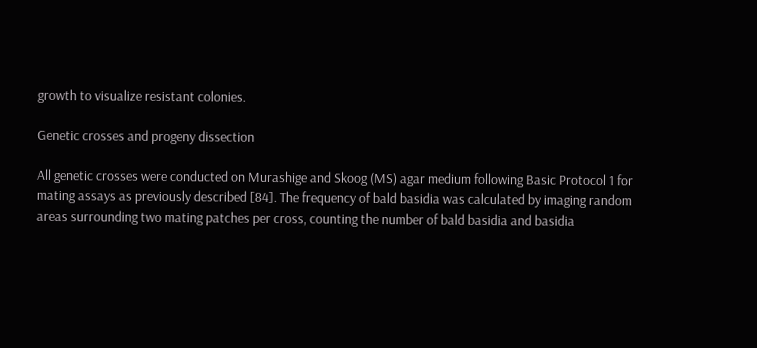growth to visualize resistant colonies.

Genetic crosses and progeny dissection

All genetic crosses were conducted on Murashige and Skoog (MS) agar medium following Basic Protocol 1 for mating assays as previously described [84]. The frequency of bald basidia was calculated by imaging random areas surrounding two mating patches per cross, counting the number of bald basidia and basidia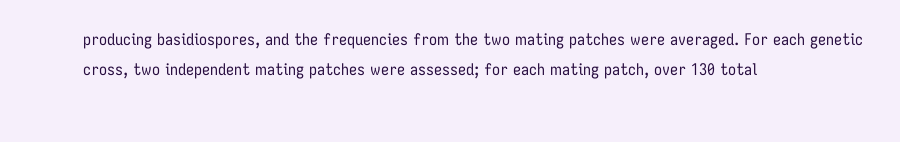producing basidiospores, and the frequencies from the two mating patches were averaged. For each genetic cross, two independent mating patches were assessed; for each mating patch, over 130 total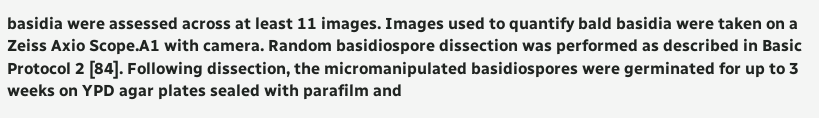basidia were assessed across at least 11 images. Images used to quantify bald basidia were taken on a Zeiss Axio Scope.A1 with camera. Random basidiospore dissection was performed as described in Basic Protocol 2 [84]. Following dissection, the micromanipulated basidiospores were germinated for up to 3 weeks on YPD agar plates sealed with parafilm and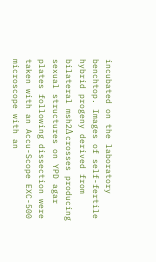incubated on the laboratory benchtop. Images of self-fertile hybrid progeny derived from bilateral msh2Δ crosses producing sexual structures on YPD agar plates following dissection were taken with an Accu-Scope EXC-500 microscope with an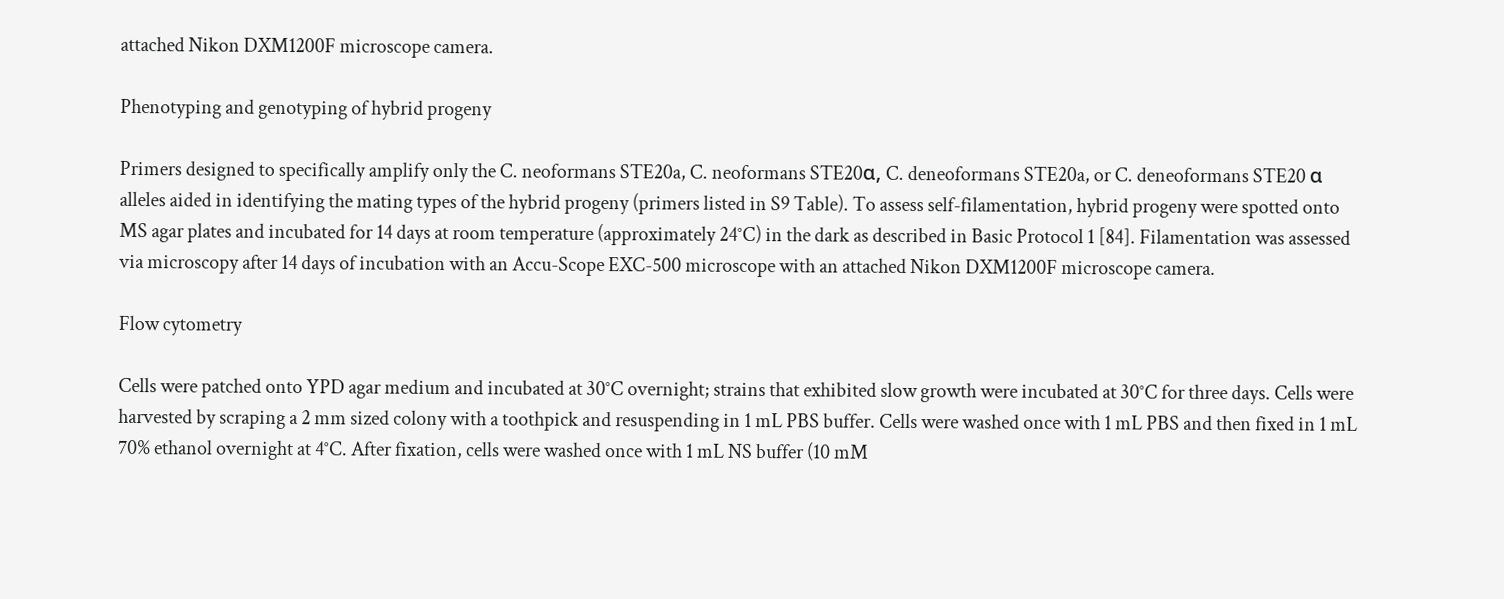attached Nikon DXM1200F microscope camera.

Phenotyping and genotyping of hybrid progeny

Primers designed to specifically amplify only the C. neoformans STE20a, C. neoformans STE20α, C. deneoformans STE20a, or C. deneoformans STE20 α alleles aided in identifying the mating types of the hybrid progeny (primers listed in S9 Table). To assess self-filamentation, hybrid progeny were spotted onto MS agar plates and incubated for 14 days at room temperature (approximately 24°C) in the dark as described in Basic Protocol 1 [84]. Filamentation was assessed via microscopy after 14 days of incubation with an Accu-Scope EXC-500 microscope with an attached Nikon DXM1200F microscope camera.

Flow cytometry

Cells were patched onto YPD agar medium and incubated at 30°C overnight; strains that exhibited slow growth were incubated at 30°C for three days. Cells were harvested by scraping a 2 mm sized colony with a toothpick and resuspending in 1 mL PBS buffer. Cells were washed once with 1 mL PBS and then fixed in 1 mL 70% ethanol overnight at 4°C. After fixation, cells were washed once with 1 mL NS buffer (10 mM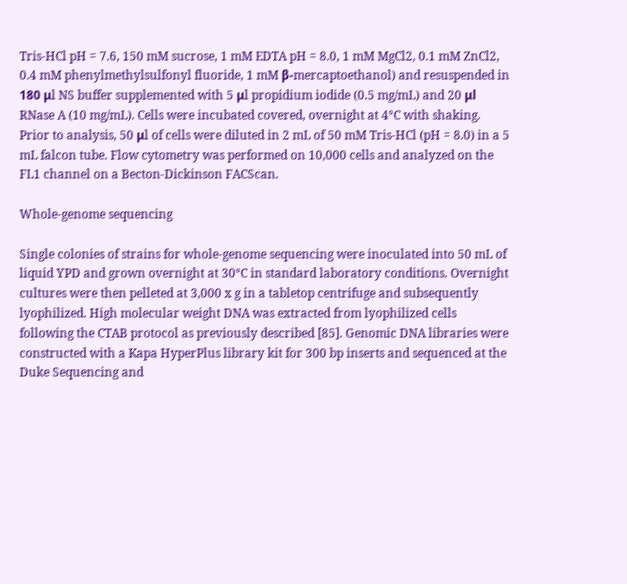Tris-HCl pH = 7.6, 150 mM sucrose, 1 mM EDTA pH = 8.0, 1 mM MgCl2, 0.1 mM ZnCl2, 0.4 mM phenylmethylsulfonyl fluoride, 1 mM β-mercaptoethanol) and resuspended in 180 μl NS buffer supplemented with 5 μl propidium iodide (0.5 mg/mL) and 20 μl RNase A (10 mg/mL). Cells were incubated covered, overnight at 4°C with shaking. Prior to analysis, 50 μl of cells were diluted in 2 mL of 50 mM Tris-HCl (pH = 8.0) in a 5 mL falcon tube. Flow cytometry was performed on 10,000 cells and analyzed on the FL1 channel on a Becton-Dickinson FACScan.

Whole-genome sequencing

Single colonies of strains for whole-genome sequencing were inoculated into 50 mL of liquid YPD and grown overnight at 30°C in standard laboratory conditions. Overnight cultures were then pelleted at 3,000 x g in a tabletop centrifuge and subsequently lyophilized. High molecular weight DNA was extracted from lyophilized cells following the CTAB protocol as previously described [85]. Genomic DNA libraries were constructed with a Kapa HyperPlus library kit for 300 bp inserts and sequenced at the Duke Sequencing and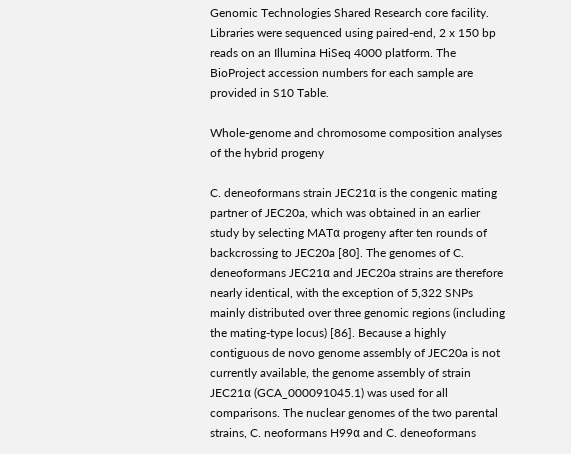Genomic Technologies Shared Research core facility. Libraries were sequenced using paired-end, 2 x 150 bp reads on an Illumina HiSeq 4000 platform. The BioProject accession numbers for each sample are provided in S10 Table.

Whole-genome and chromosome composition analyses of the hybrid progeny

C. deneoformans strain JEC21α is the congenic mating partner of JEC20a, which was obtained in an earlier study by selecting MATα progeny after ten rounds of backcrossing to JEC20a [80]. The genomes of C. deneoformans JEC21α and JEC20a strains are therefore nearly identical, with the exception of 5,322 SNPs mainly distributed over three genomic regions (including the mating-type locus) [86]. Because a highly contiguous de novo genome assembly of JEC20a is not currently available, the genome assembly of strain JEC21α (GCA_000091045.1) was used for all comparisons. The nuclear genomes of the two parental strains, C. neoformans H99α and C. deneoformans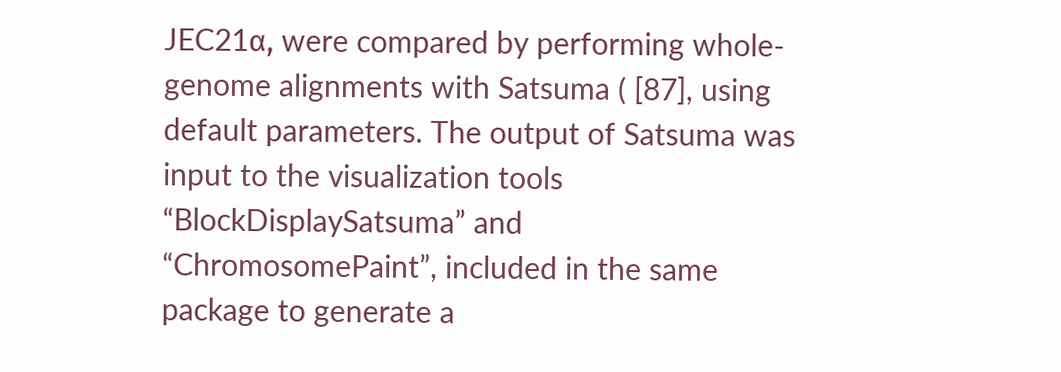JEC21α, were compared by performing whole-genome alignments with Satsuma ( [87], using default parameters. The output of Satsuma was input to the visualization tools “BlockDisplaySatsuma” and “ChromosomePaint”, included in the same package to generate a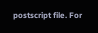postscript file. For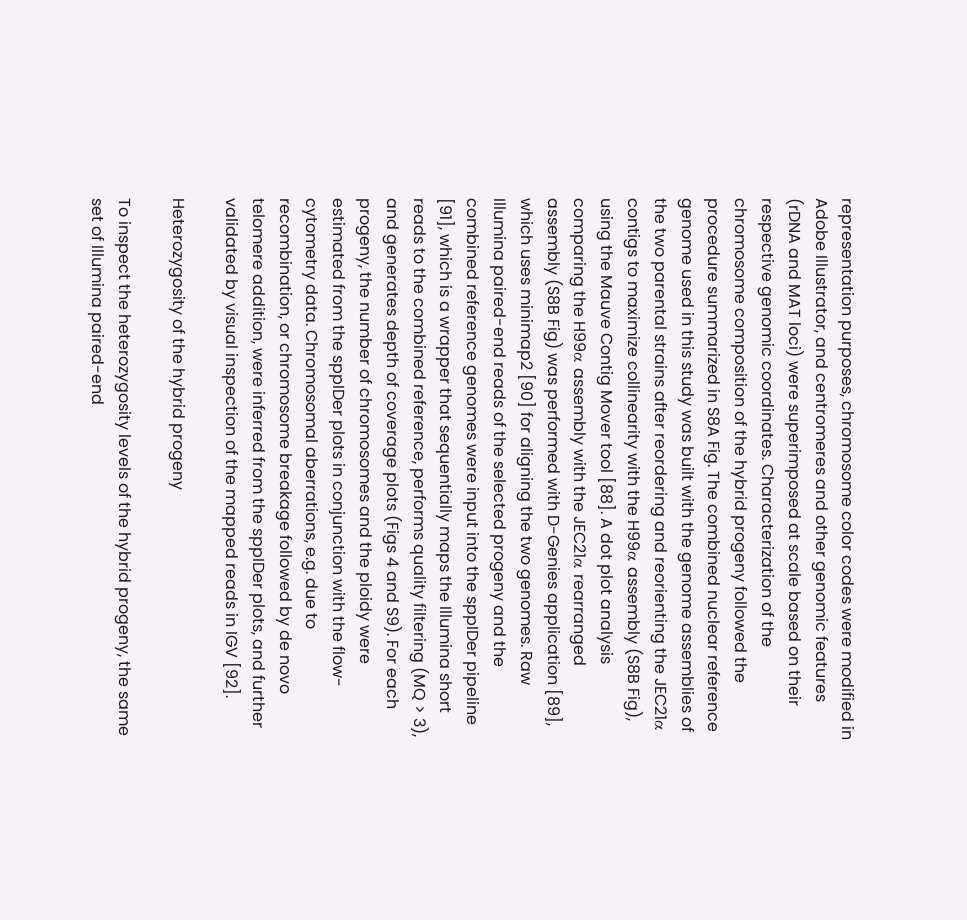representation purposes, chromosome color codes were modified in Adobe Illustrator, and centromeres and other genomic features (rDNA and MAT loci) were superimposed at scale based on their respective genomic coordinates. Characterization of the chromosome composition of the hybrid progeny followed the procedure summarized in S8A Fig. The combined nuclear reference genome used in this study was built with the genome assemblies of the two parental strains after reordering and reorienting the JEC21α contigs to maximize collinearity with the H99α assembly (S8B Fig), using the Mauve Contig Mover tool [88]. A dot plot analysis comparing the H99α assembly with the JEC21α rearranged assembly (S8B Fig) was performed with D-Genies application [89], which uses minimap2 [90] for aligning the two genomes. Raw Illumina paired-end reads of the selected progeny and the combined reference genomes were input into the sppIDer pipeline [91], which is a wrapper that sequentially maps the Illumina short reads to the combined reference, performs quality filtering (MQ > 3), and generates depth of coverage plots (Figs 4 and S9). For each progeny, the number of chromosomes and the ploidy were estimated from the sppIDer plots in conjunction with the flow-cytometry data. Chromosomal aberrations, e.g. due to recombination, or chromosome breakage followed by de novo telomere addition, were inferred from the sppIDer plots, and further validated by visual inspection of the mapped reads in IGV [92].

Heterozygosity of the hybrid progeny

To inspect the heterozygosity levels of the hybrid progeny, the same set of Illumina paired-end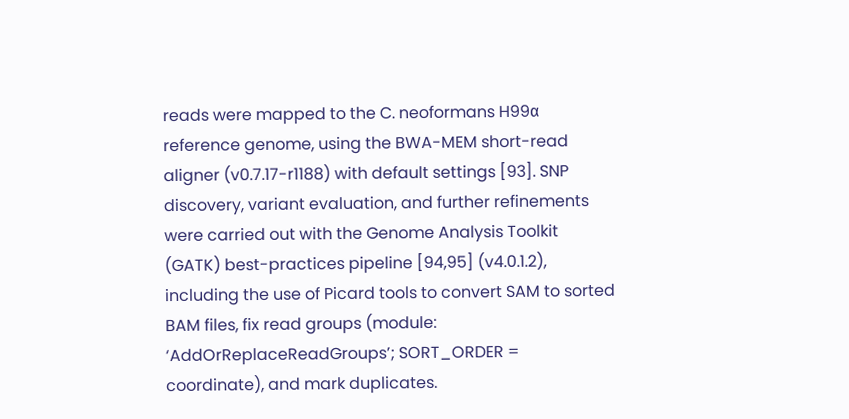reads were mapped to the C. neoformans H99α reference genome, using the BWA-MEM short-read aligner (v0.7.17-r1188) with default settings [93]. SNP discovery, variant evaluation, and further refinements were carried out with the Genome Analysis Toolkit (GATK) best-practices pipeline [94,95] (v4.0.1.2), including the use of Picard tools to convert SAM to sorted BAM files, fix read groups (module: ‘AddOrReplaceReadGroups’; SORT_ORDER = coordinate), and mark duplicates.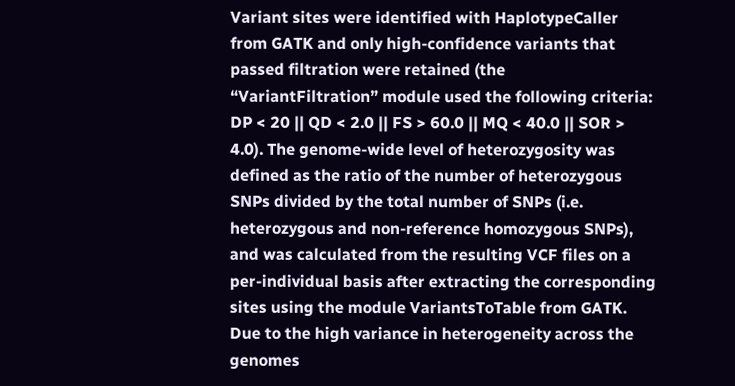Variant sites were identified with HaplotypeCaller from GATK and only high-confidence variants that passed filtration were retained (the “VariantFiltration” module used the following criteria: DP < 20 || QD < 2.0 || FS > 60.0 || MQ < 40.0 || SOR > 4.0). The genome-wide level of heterozygosity was defined as the ratio of the number of heterozygous SNPs divided by the total number of SNPs (i.e. heterozygous and non-reference homozygous SNPs), and was calculated from the resulting VCF files on a per-individual basis after extracting the corresponding sites using the module VariantsToTable from GATK. Due to the high variance in heterogeneity across the genomes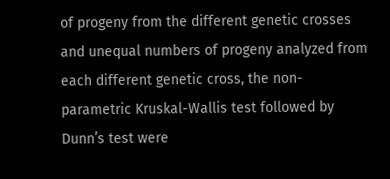of progeny from the different genetic crosses and unequal numbers of progeny analyzed from each different genetic cross, the non-parametric Kruskal-Wallis test followed by Dunn’s test were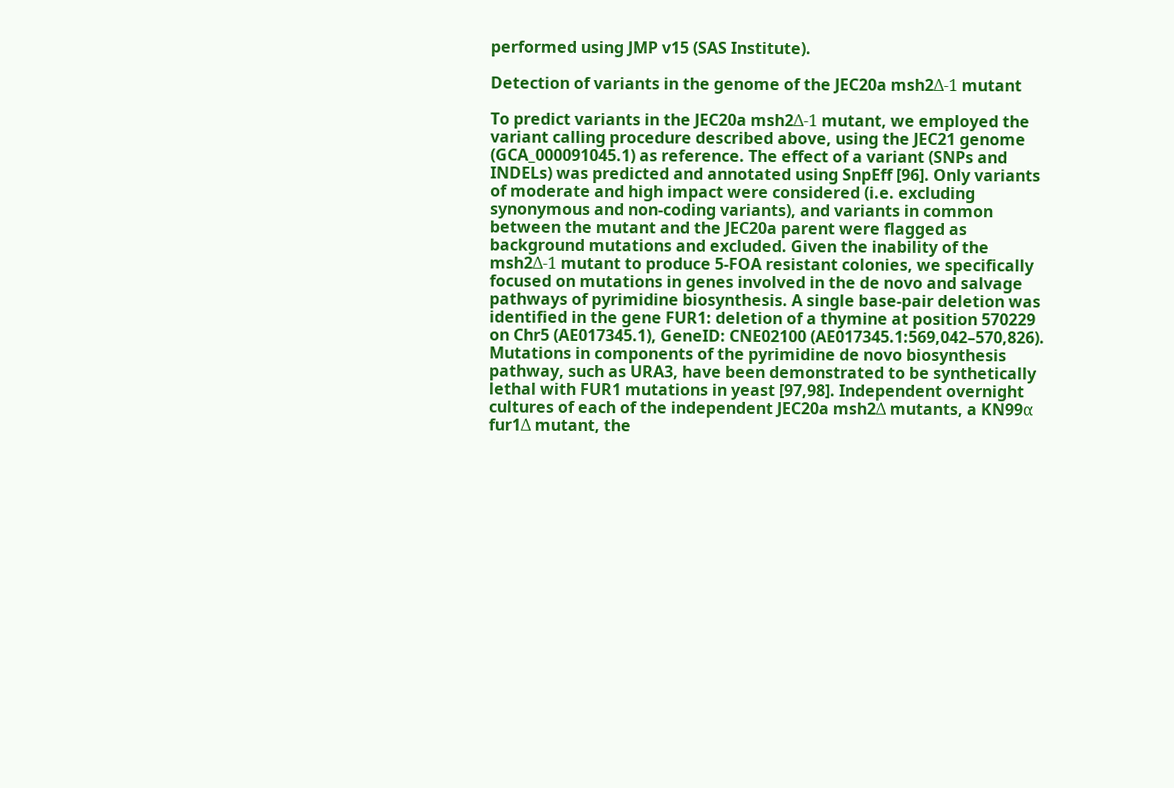performed using JMP v15 (SAS Institute).

Detection of variants in the genome of the JEC20a msh2Δ-1 mutant

To predict variants in the JEC20a msh2Δ-1 mutant, we employed the variant calling procedure described above, using the JEC21 genome (GCA_000091045.1) as reference. The effect of a variant (SNPs and INDELs) was predicted and annotated using SnpEff [96]. Only variants of moderate and high impact were considered (i.e. excluding synonymous and non-coding variants), and variants in common between the mutant and the JEC20a parent were flagged as background mutations and excluded. Given the inability of the msh2Δ-1 mutant to produce 5-FOA resistant colonies, we specifically focused on mutations in genes involved in the de novo and salvage pathways of pyrimidine biosynthesis. A single base-pair deletion was identified in the gene FUR1: deletion of a thymine at position 570229 on Chr5 (AE017345.1), GeneID: CNE02100 (AE017345.1:569,042–570,826). Mutations in components of the pyrimidine de novo biosynthesis pathway, such as URA3, have been demonstrated to be synthetically lethal with FUR1 mutations in yeast [97,98]. Independent overnight cultures of each of the independent JEC20a msh2Δ mutants, a KN99α fur1Δ mutant, the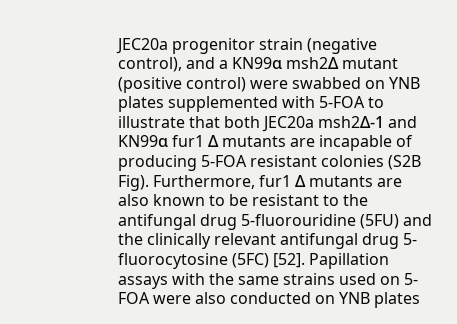JEC20a progenitor strain (negative control), and a KN99α msh2Δ mutant (positive control) were swabbed on YNB plates supplemented with 5-FOA to illustrate that both JEC20a msh2Δ-1 and KN99α fur1 Δ mutants are incapable of producing 5-FOA resistant colonies (S2B Fig). Furthermore, fur1 Δ mutants are also known to be resistant to the antifungal drug 5-fluorouridine (5FU) and the clinically relevant antifungal drug 5-fluorocytosine (5FC) [52]. Papillation assays with the same strains used on 5-FOA were also conducted on YNB plates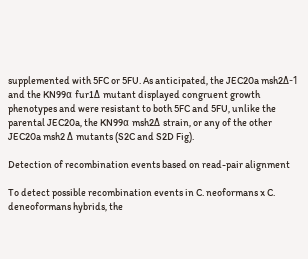supplemented with 5FC or 5FU. As anticipated, the JEC20a msh2Δ-1 and the KN99α fur1Δ mutant displayed congruent growth phenotypes and were resistant to both 5FC and 5FU, unlike the parental JEC20a, the KN99α msh2Δ strain, or any of the other JEC20a msh2 Δ mutants (S2C and S2D Fig).

Detection of recombination events based on read-pair alignment

To detect possible recombination events in C. neoformans x C. deneoformans hybrids, the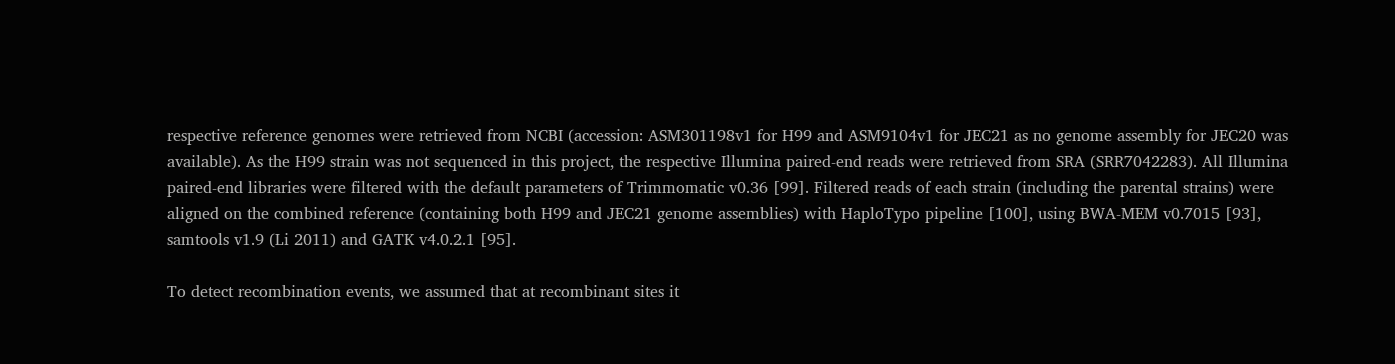respective reference genomes were retrieved from NCBI (accession: ASM301198v1 for H99 and ASM9104v1 for JEC21 as no genome assembly for JEC20 was available). As the H99 strain was not sequenced in this project, the respective Illumina paired-end reads were retrieved from SRA (SRR7042283). All Illumina paired-end libraries were filtered with the default parameters of Trimmomatic v0.36 [99]. Filtered reads of each strain (including the parental strains) were aligned on the combined reference (containing both H99 and JEC21 genome assemblies) with HaploTypo pipeline [100], using BWA-MEM v0.7015 [93], samtools v1.9 (Li 2011) and GATK v4.0.2.1 [95].

To detect recombination events, we assumed that at recombinant sites it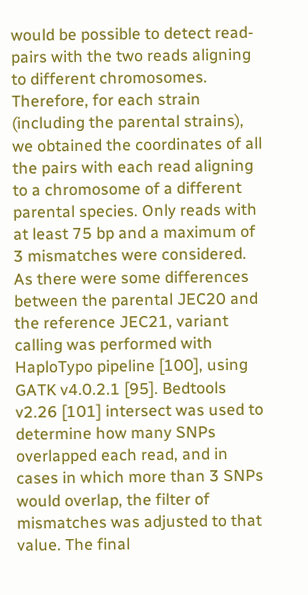would be possible to detect read-pairs with the two reads aligning to different chromosomes. Therefore, for each strain (including the parental strains), we obtained the coordinates of all the pairs with each read aligning to a chromosome of a different parental species. Only reads with at least 75 bp and a maximum of 3 mismatches were considered. As there were some differences between the parental JEC20 and the reference JEC21, variant calling was performed with HaploTypo pipeline [100], using GATK v4.0.2.1 [95]. Bedtools v2.26 [101] intersect was used to determine how many SNPs overlapped each read, and in cases in which more than 3 SNPs would overlap, the filter of mismatches was adjusted to that value. The final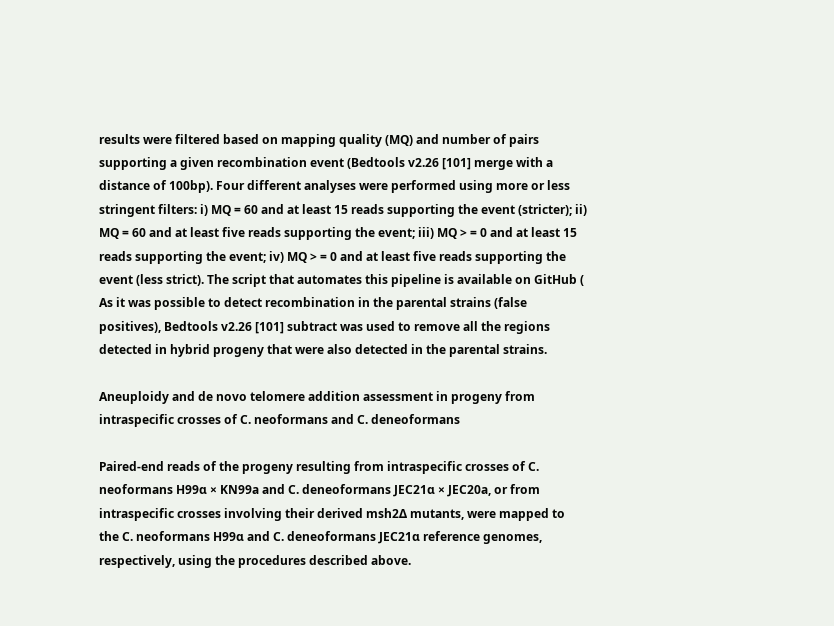results were filtered based on mapping quality (MQ) and number of pairs supporting a given recombination event (Bedtools v2.26 [101] merge with a distance of 100bp). Four different analyses were performed using more or less stringent filters: i) MQ = 60 and at least 15 reads supporting the event (stricter); ii) MQ = 60 and at least five reads supporting the event; iii) MQ > = 0 and at least 15 reads supporting the event; iv) MQ > = 0 and at least five reads supporting the event (less strict). The script that automates this pipeline is available on GitHub ( As it was possible to detect recombination in the parental strains (false positives), Bedtools v2.26 [101] subtract was used to remove all the regions detected in hybrid progeny that were also detected in the parental strains.

Aneuploidy and de novo telomere addition assessment in progeny from intraspecific crosses of C. neoformans and C. deneoformans

Paired-end reads of the progeny resulting from intraspecific crosses of C. neoformans H99α × KN99a and C. deneoformans JEC21α × JEC20a, or from intraspecific crosses involving their derived msh2Δ mutants, were mapped to the C. neoformans H99α and C. deneoformans JEC21α reference genomes, respectively, using the procedures described above.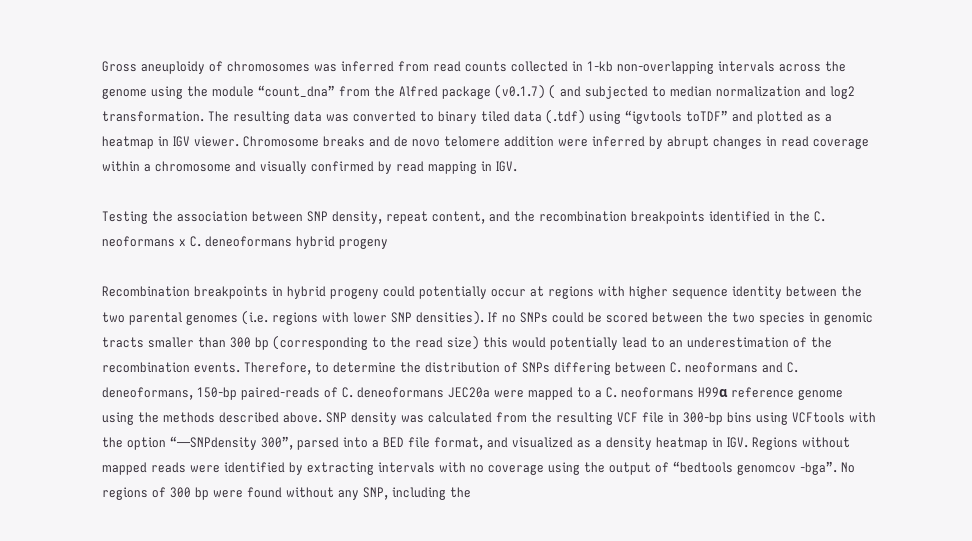Gross aneuploidy of chromosomes was inferred from read counts collected in 1-kb non-overlapping intervals across the genome using the module “count_dna” from the Alfred package (v0.1.7) ( and subjected to median normalization and log2 transformation. The resulting data was converted to binary tiled data (.tdf) using “igvtools toTDF” and plotted as a heatmap in IGV viewer. Chromosome breaks and de novo telomere addition were inferred by abrupt changes in read coverage within a chromosome and visually confirmed by read mapping in IGV.

Testing the association between SNP density, repeat content, and the recombination breakpoints identified in the C. neoformans x C. deneoformans hybrid progeny

Recombination breakpoints in hybrid progeny could potentially occur at regions with higher sequence identity between the two parental genomes (i.e. regions with lower SNP densities). If no SNPs could be scored between the two species in genomic tracts smaller than 300 bp (corresponding to the read size) this would potentially lead to an underestimation of the recombination events. Therefore, to determine the distribution of SNPs differing between C. neoformans and C. deneoformans, 150-bp paired-reads of C. deneoformans JEC20a were mapped to a C. neoformans H99α reference genome using the methods described above. SNP density was calculated from the resulting VCF file in 300-bp bins using VCFtools with the option “—SNPdensity 300”, parsed into a BED file format, and visualized as a density heatmap in IGV. Regions without mapped reads were identified by extracting intervals with no coverage using the output of “bedtools genomcov -bga”. No regions of 300 bp were found without any SNP, including the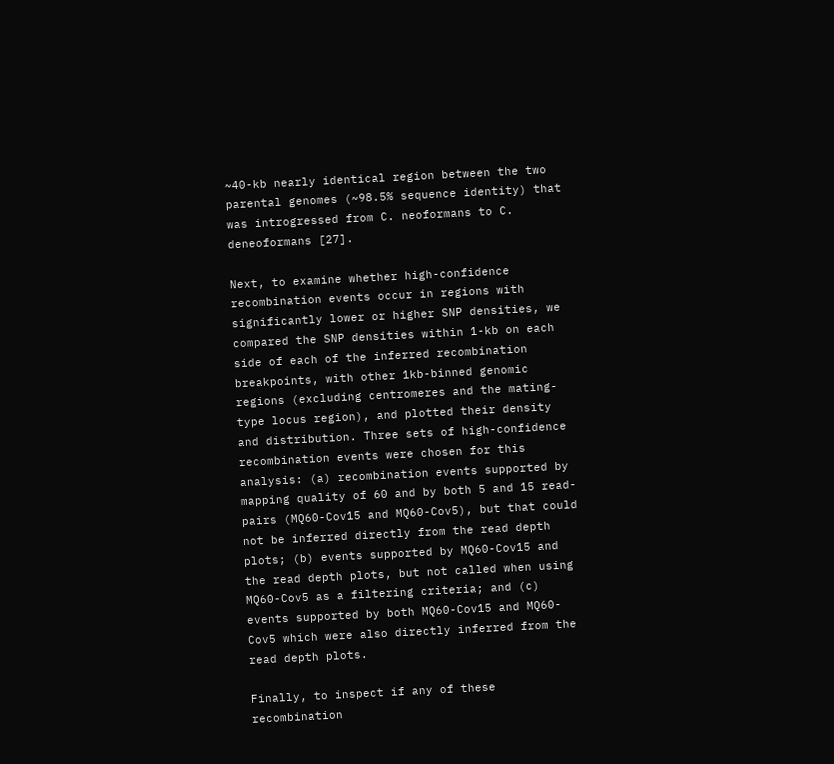~40-kb nearly identical region between the two parental genomes (~98.5% sequence identity) that was introgressed from C. neoformans to C. deneoformans [27].

Next, to examine whether high-confidence recombination events occur in regions with significantly lower or higher SNP densities, we compared the SNP densities within 1-kb on each side of each of the inferred recombination breakpoints, with other 1kb-binned genomic regions (excluding centromeres and the mating-type locus region), and plotted their density and distribution. Three sets of high-confidence recombination events were chosen for this analysis: (a) recombination events supported by mapping quality of 60 and by both 5 and 15 read-pairs (MQ60-Cov15 and MQ60-Cov5), but that could not be inferred directly from the read depth plots; (b) events supported by MQ60-Cov15 and the read depth plots, but not called when using MQ60-Cov5 as a filtering criteria; and (c) events supported by both MQ60-Cov15 and MQ60-Cov5 which were also directly inferred from the read depth plots.

Finally, to inspect if any of these recombination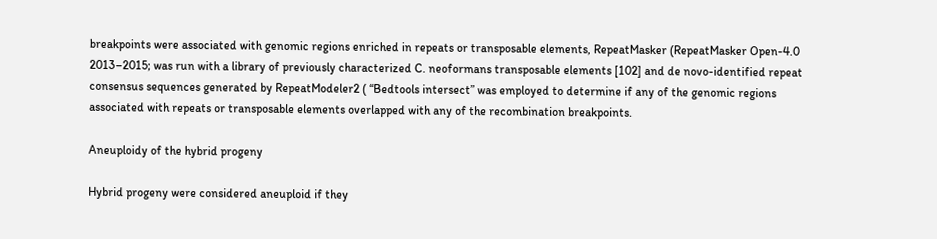breakpoints were associated with genomic regions enriched in repeats or transposable elements, RepeatMasker (RepeatMasker Open-4.0 2013–2015; was run with a library of previously characterized C. neoformans transposable elements [102] and de novo-identified repeat consensus sequences generated by RepeatModeler2 ( “Bedtools intersect” was employed to determine if any of the genomic regions associated with repeats or transposable elements overlapped with any of the recombination breakpoints.

Aneuploidy of the hybrid progeny

Hybrid progeny were considered aneuploid if they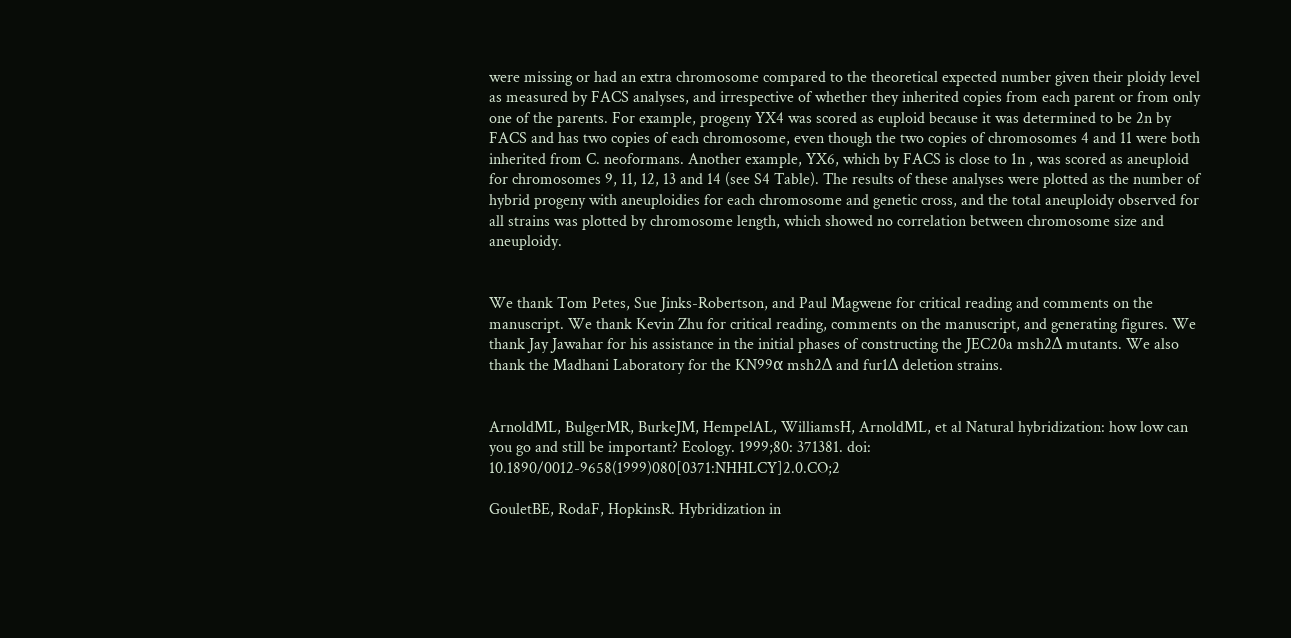were missing or had an extra chromosome compared to the theoretical expected number given their ploidy level as measured by FACS analyses, and irrespective of whether they inherited copies from each parent or from only one of the parents. For example, progeny YX4 was scored as euploid because it was determined to be 2n by FACS and has two copies of each chromosome, even though the two copies of chromosomes 4 and 11 were both inherited from C. neoformans. Another example, YX6, which by FACS is close to 1n , was scored as aneuploid for chromosomes 9, 11, 12, 13 and 14 (see S4 Table). The results of these analyses were plotted as the number of hybrid progeny with aneuploidies for each chromosome and genetic cross, and the total aneuploidy observed for all strains was plotted by chromosome length, which showed no correlation between chromosome size and aneuploidy.


We thank Tom Petes, Sue Jinks-Robertson, and Paul Magwene for critical reading and comments on the manuscript. We thank Kevin Zhu for critical reading, comments on the manuscript, and generating figures. We thank Jay Jawahar for his assistance in the initial phases of constructing the JEC20a msh2Δ mutants. We also thank the Madhani Laboratory for the KN99α msh2Δ and fur1Δ deletion strains.


ArnoldML, BulgerMR, BurkeJM, HempelAL, WilliamsH, ArnoldML, et al Natural hybridization: how low can you go and still be important? Ecology. 1999;80: 371381. doi: 10.1890/0012-9658(1999)080[0371:NHHLCY]2.0.CO;2

GouletBE, RodaF, HopkinsR. Hybridization in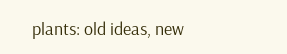plants: old ideas, new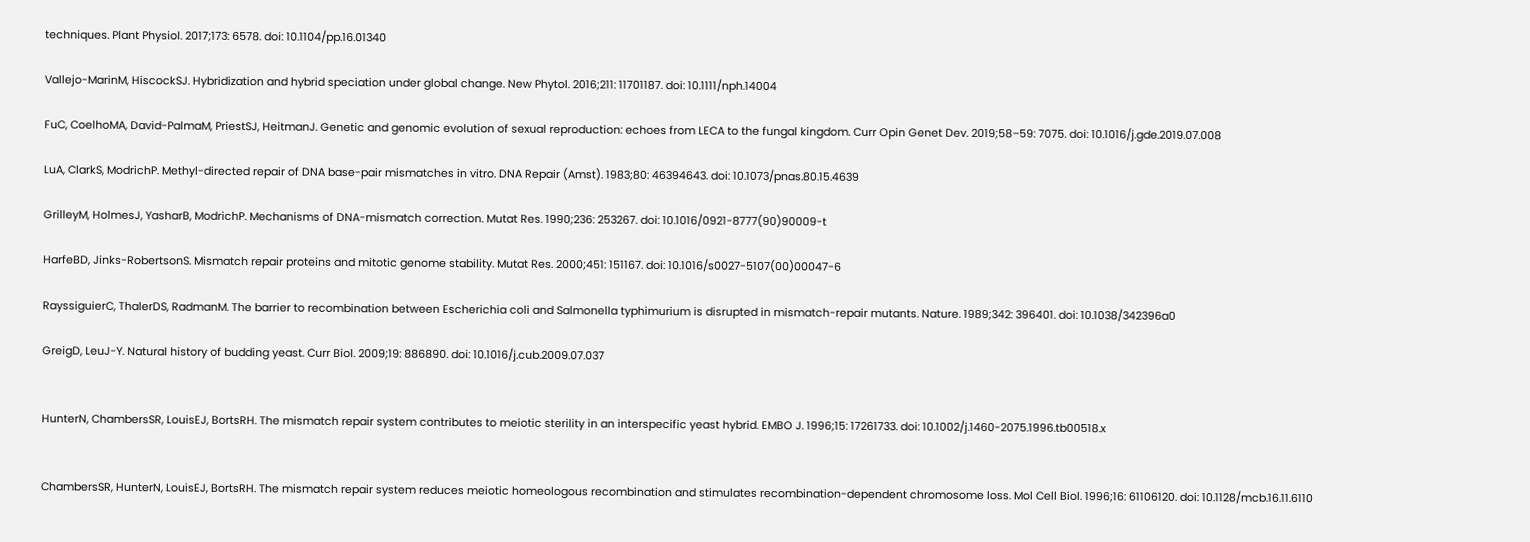techniques. Plant Physiol. 2017;173: 6578. doi: 10.1104/pp.16.01340

Vallejo-MarinM, HiscockSJ. Hybridization and hybrid speciation under global change. New Phytol. 2016;211: 11701187. doi: 10.1111/nph.14004

FuC, CoelhoMA, David-PalmaM, PriestSJ, HeitmanJ. Genetic and genomic evolution of sexual reproduction: echoes from LECA to the fungal kingdom. Curr Opin Genet Dev. 2019;58–59: 7075. doi: 10.1016/j.gde.2019.07.008

LuA, ClarkS, ModrichP. Methyl-directed repair of DNA base-pair mismatches in vitro. DNA Repair (Amst). 1983;80: 46394643. doi: 10.1073/pnas.80.15.4639

GrilleyM, HolmesJ, YasharB, ModrichP. Mechanisms of DNA-mismatch correction. Mutat Res. 1990;236: 253267. doi: 10.1016/0921-8777(90)90009-t

HarfeBD, Jinks-RobertsonS. Mismatch repair proteins and mitotic genome stability. Mutat Res. 2000;451: 151167. doi: 10.1016/s0027-5107(00)00047-6

RayssiguierC, ThalerDS, RadmanM. The barrier to recombination between Escherichia coli and Salmonella typhimurium is disrupted in mismatch-repair mutants. Nature. 1989;342: 396401. doi: 10.1038/342396a0

GreigD, LeuJ-Y. Natural history of budding yeast. Curr Biol. 2009;19: 886890. doi: 10.1016/j.cub.2009.07.037


HunterN, ChambersSR, LouisEJ, BortsRH. The mismatch repair system contributes to meiotic sterility in an interspecific yeast hybrid. EMBO J. 1996;15: 17261733. doi: 10.1002/j.1460-2075.1996.tb00518.x


ChambersSR, HunterN, LouisEJ, BortsRH. The mismatch repair system reduces meiotic homeologous recombination and stimulates recombination-dependent chromosome loss. Mol Cell Biol. 1996;16: 61106120. doi: 10.1128/mcb.16.11.6110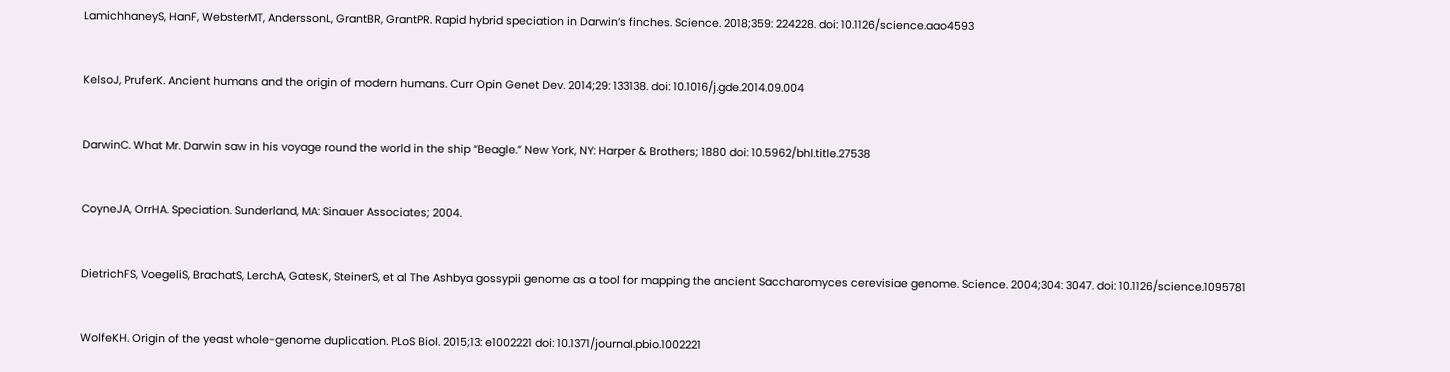LamichhaneyS, HanF, WebsterMT, AnderssonL, GrantBR, GrantPR. Rapid hybrid speciation in Darwin’s finches. Science. 2018;359: 224228. doi: 10.1126/science.aao4593


KelsoJ, PruferK. Ancient humans and the origin of modern humans. Curr Opin Genet Dev. 2014;29: 133138. doi: 10.1016/j.gde.2014.09.004


DarwinC. What Mr. Darwin saw in his voyage round the world in the ship “Beagle.” New York, NY: Harper & Brothers; 1880 doi: 10.5962/bhl.title.27538


CoyneJA, OrrHA. Speciation. Sunderland, MA: Sinauer Associates; 2004.


DietrichFS, VoegeliS, BrachatS, LerchA, GatesK, SteinerS, et al The Ashbya gossypii genome as a tool for mapping the ancient Saccharomyces cerevisiae genome. Science. 2004;304: 3047. doi: 10.1126/science.1095781


WolfeKH. Origin of the yeast whole-genome duplication. PLoS Biol. 2015;13: e1002221 doi: 10.1371/journal.pbio.1002221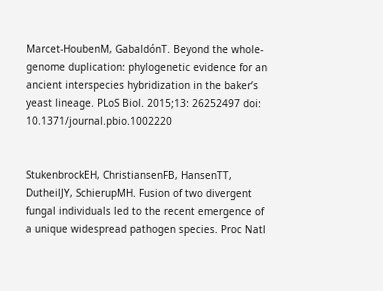Marcet-HoubenM, GabaldónT. Beyond the whole-genome duplication: phylogenetic evidence for an ancient interspecies hybridization in the baker’s yeast lineage. PLoS Biol. 2015;13: 26252497 doi: 10.1371/journal.pbio.1002220


StukenbrockEH, ChristiansenFB, HansenTT, DutheilJY, SchierupMH. Fusion of two divergent fungal individuals led to the recent emergence of a unique widespread pathogen species. Proc Natl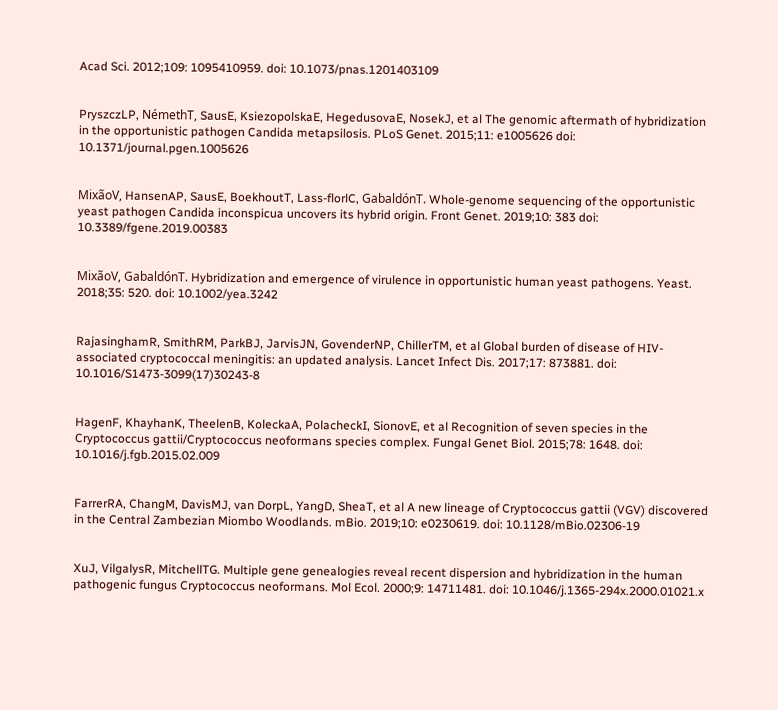Acad Sci. 2012;109: 1095410959. doi: 10.1073/pnas.1201403109


PryszczLP, NémethT, SausE, KsiezopolskaE, HegedusovaE, NosekJ, et al The genomic aftermath of hybridization in the opportunistic pathogen Candida metapsilosis. PLoS Genet. 2015;11: e1005626 doi: 10.1371/journal.pgen.1005626


MixãoV, HansenAP, SausE, BoekhoutT, Lass-florlC, GabaldónT. Whole-genome sequencing of the opportunistic yeast pathogen Candida inconspicua uncovers its hybrid origin. Front Genet. 2019;10: 383 doi: 10.3389/fgene.2019.00383


MixãoV, GabaldónT. Hybridization and emergence of virulence in opportunistic human yeast pathogens. Yeast. 2018;35: 520. doi: 10.1002/yea.3242


RajasinghamR, SmithRM, ParkBJ, JarvisJN, GovenderNP, ChillerTM, et al Global burden of disease of HIV-associated cryptococcal meningitis: an updated analysis. Lancet Infect Dis. 2017;17: 873881. doi: 10.1016/S1473-3099(17)30243-8


HagenF, KhayhanK, TheelenB, KoleckaA, PolacheckI, SionovE, et al Recognition of seven species in the Cryptococcus gattii/Cryptococcus neoformans species complex. Fungal Genet Biol. 2015;78: 1648. doi: 10.1016/j.fgb.2015.02.009


FarrerRA, ChangM, DavisMJ, van DorpL, YangD, SheaT, et al A new lineage of Cryptococcus gattii (VGV) discovered in the Central Zambezian Miombo Woodlands. mBio. 2019;10: e0230619. doi: 10.1128/mBio.02306-19


XuJ, VilgalysR, MitchellTG. Multiple gene genealogies reveal recent dispersion and hybridization in the human pathogenic fungus Cryptococcus neoformans. Mol Ecol. 2000;9: 14711481. doi: 10.1046/j.1365-294x.2000.01021.x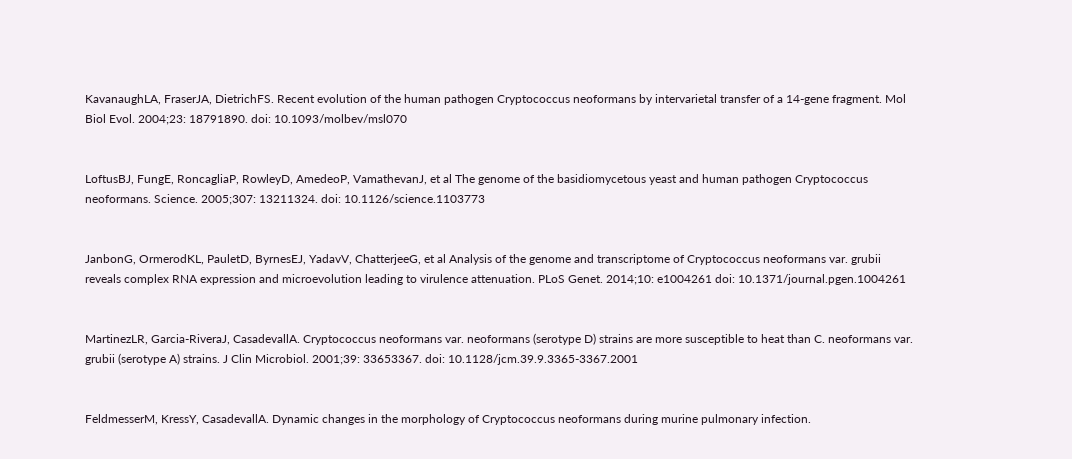KavanaughLA, FraserJA, DietrichFS. Recent evolution of the human pathogen Cryptococcus neoformans by intervarietal transfer of a 14-gene fragment. Mol Biol Evol. 2004;23: 18791890. doi: 10.1093/molbev/msl070


LoftusBJ, FungE, RoncagliaP, RowleyD, AmedeoP, VamathevanJ, et al The genome of the basidiomycetous yeast and human pathogen Cryptococcus neoformans. Science. 2005;307: 13211324. doi: 10.1126/science.1103773


JanbonG, OrmerodKL, PauletD, ByrnesEJ, YadavV, ChatterjeeG, et al Analysis of the genome and transcriptome of Cryptococcus neoformans var. grubii reveals complex RNA expression and microevolution leading to virulence attenuation. PLoS Genet. 2014;10: e1004261 doi: 10.1371/journal.pgen.1004261


MartinezLR, Garcia-RiveraJ, CasadevallA. Cryptococcus neoformans var. neoformans (serotype D) strains are more susceptible to heat than C. neoformans var. grubii (serotype A) strains. J Clin Microbiol. 2001;39: 33653367. doi: 10.1128/jcm.39.9.3365-3367.2001


FeldmesserM, KressY, CasadevallA. Dynamic changes in the morphology of Cryptococcus neoformans during murine pulmonary infection.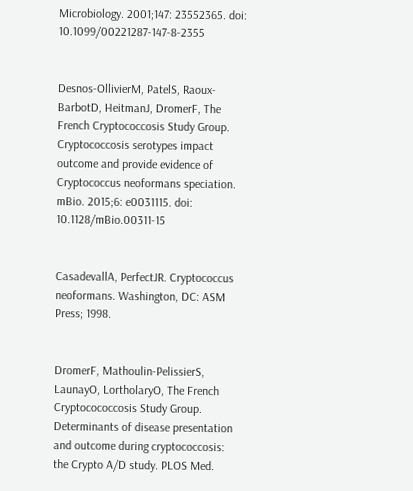Microbiology. 2001;147: 23552365. doi: 10.1099/00221287-147-8-2355


Desnos-OllivierM, PatelS, Raoux-BarbotD, HeitmanJ, DromerF, The French Cryptococcosis Study Group. Cryptococcosis serotypes impact outcome and provide evidence of Cryptococcus neoformans speciation. mBio. 2015;6: e0031115. doi: 10.1128/mBio.00311-15


CasadevallA, PerfectJR. Cryptococcus neoformans. Washington, DC: ASM Press; 1998.


DromerF, Mathoulin-PelissierS, LaunayO, LortholaryO, The French Cryptocococcosis Study Group. Determinants of disease presentation and outcome during cryptococcosis: the Crypto A/D study. PLOS Med.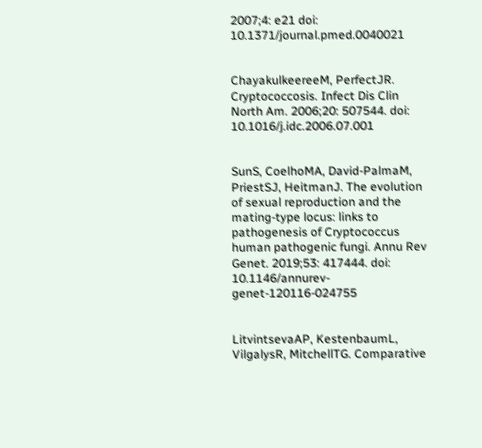2007;4: e21 doi: 10.1371/journal.pmed.0040021


ChayakulkeereeM, PerfectJR. Cryptococcosis. Infect Dis Clin North Am. 2006;20: 507544. doi: 10.1016/j.idc.2006.07.001


SunS, CoelhoMA, David-PalmaM, PriestSJ, HeitmanJ. The evolution of sexual reproduction and the mating-type locus: links to pathogenesis of Cryptococcus human pathogenic fungi. Annu Rev Genet. 2019;53: 417444. doi: 10.1146/annurev-genet-120116-024755


LitvintsevaAP, KestenbaumL, VilgalysR, MitchellTG. Comparative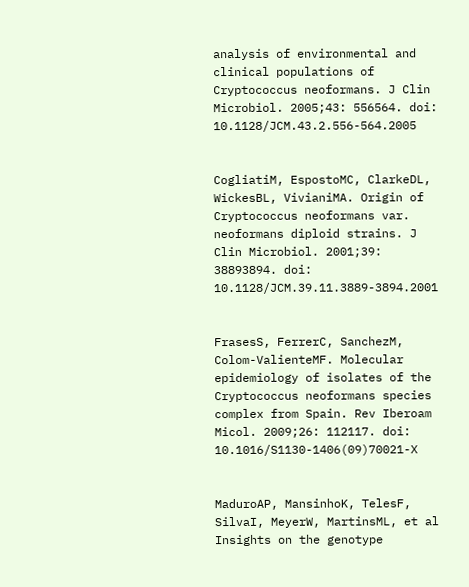analysis of environmental and clinical populations of Cryptococcus neoformans. J Clin Microbiol. 2005;43: 556564. doi: 10.1128/JCM.43.2.556-564.2005


CogliatiM, EspostoMC, ClarkeDL, WickesBL, VivianiMA. Origin of Cryptococcus neoformans var. neoformans diploid strains. J Clin Microbiol. 2001;39: 38893894. doi: 10.1128/JCM.39.11.3889-3894.2001


FrasesS, FerrerC, SanchezM, Colom-ValienteMF. Molecular epidemiology of isolates of the Cryptococcus neoformans species complex from Spain. Rev Iberoam Micol. 2009;26: 112117. doi: 10.1016/S1130-1406(09)70021-X


MaduroAP, MansinhoK, TelesF, SilvaI, MeyerW, MartinsML, et al Insights on the genotype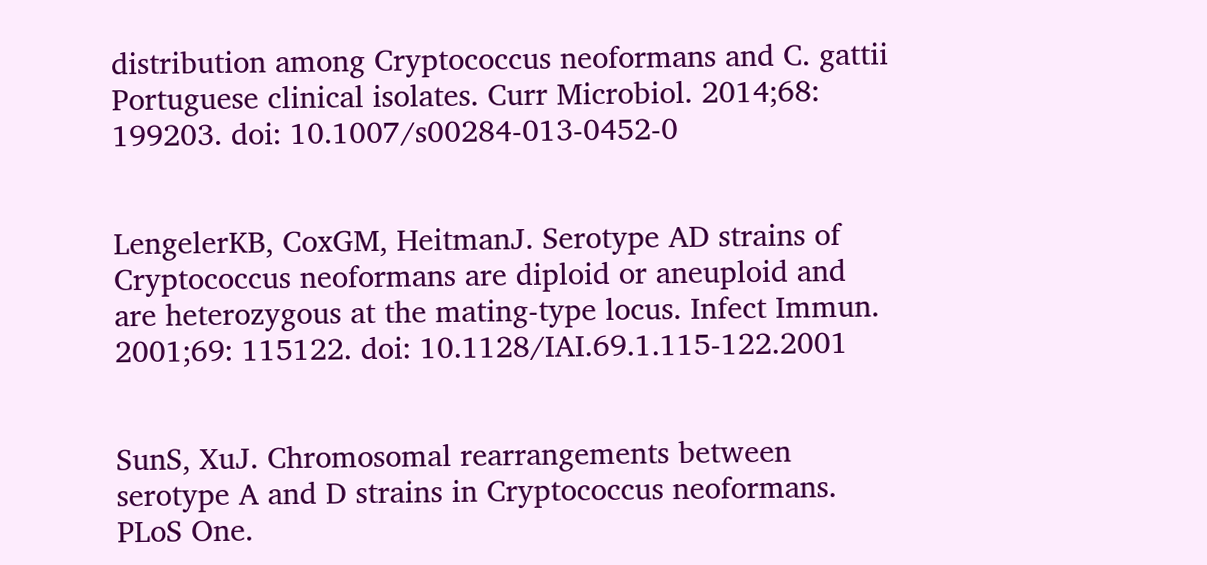distribution among Cryptococcus neoformans and C. gattii Portuguese clinical isolates. Curr Microbiol. 2014;68: 199203. doi: 10.1007/s00284-013-0452-0


LengelerKB, CoxGM, HeitmanJ. Serotype AD strains of Cryptococcus neoformans are diploid or aneuploid and are heterozygous at the mating-type locus. Infect Immun. 2001;69: 115122. doi: 10.1128/IAI.69.1.115-122.2001


SunS, XuJ. Chromosomal rearrangements between serotype A and D strains in Cryptococcus neoformans. PLoS One.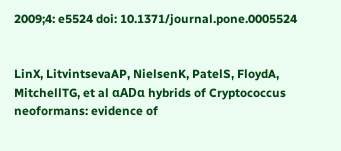2009;4: e5524 doi: 10.1371/journal.pone.0005524


LinX, LitvintsevaAP, NielsenK, PatelS, FloydA, MitchellTG, et al αADα hybrids of Cryptococcus neoformans: evidence of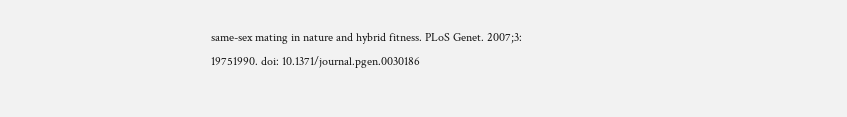same-sex mating in nature and hybrid fitness. PLoS Genet. 2007;3: 19751990. doi: 10.1371/journal.pgen.0030186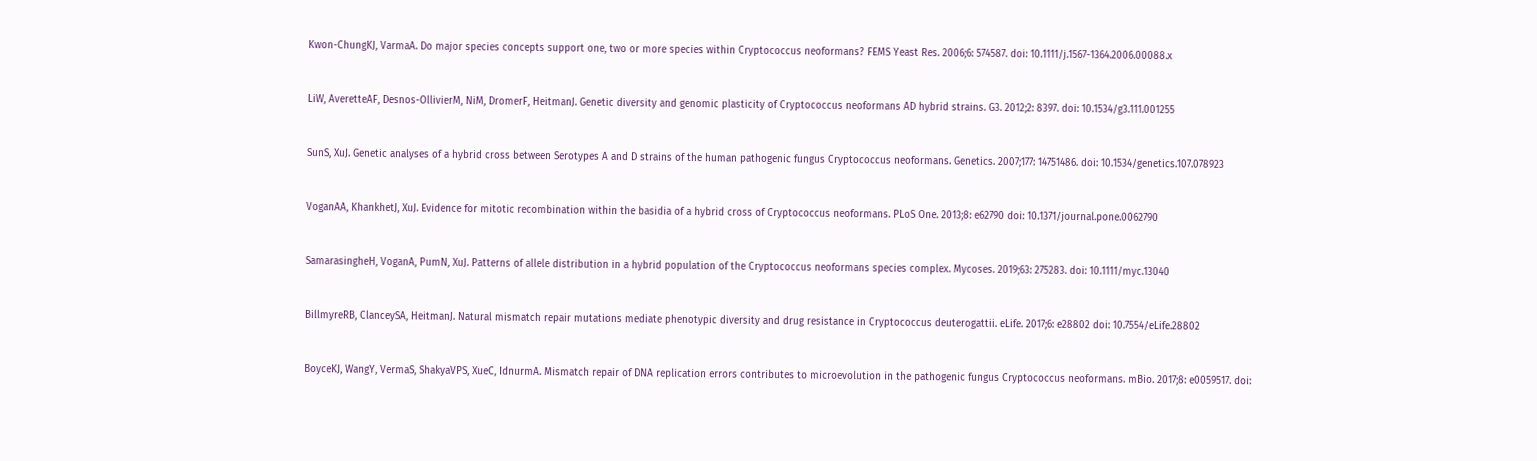Kwon-ChungKJ, VarmaA. Do major species concepts support one, two or more species within Cryptococcus neoformans? FEMS Yeast Res. 2006;6: 574587. doi: 10.1111/j.1567-1364.2006.00088.x


LiW, AveretteAF, Desnos-OllivierM, NiM, DromerF, HeitmanJ. Genetic diversity and genomic plasticity of Cryptococcus neoformans AD hybrid strains. G3. 2012;2: 8397. doi: 10.1534/g3.111.001255


SunS, XuJ. Genetic analyses of a hybrid cross between Serotypes A and D strains of the human pathogenic fungus Cryptococcus neoformans. Genetics. 2007;177: 14751486. doi: 10.1534/genetics.107.078923


VoganAA, KhankhetJ, XuJ. Evidence for mitotic recombination within the basidia of a hybrid cross of Cryptococcus neoformans. PLoS One. 2013;8: e62790 doi: 10.1371/journal.pone.0062790


SamarasingheH, VoganA, PumN, XuJ. Patterns of allele distribution in a hybrid population of the Cryptococcus neoformans species complex. Mycoses. 2019;63: 275283. doi: 10.1111/myc.13040


BillmyreRB, ClanceySA, HeitmanJ. Natural mismatch repair mutations mediate phenotypic diversity and drug resistance in Cryptococcus deuterogattii. eLife. 2017;6: e28802 doi: 10.7554/eLife.28802


BoyceKJ, WangY, VermaS, ShakyaVPS, XueC, IdnurmA. Mismatch repair of DNA replication errors contributes to microevolution in the pathogenic fungus Cryptococcus neoformans. mBio. 2017;8: e0059517. doi: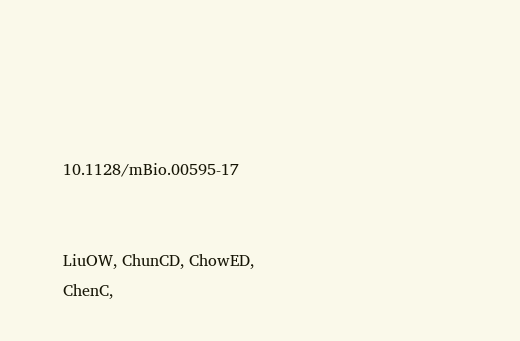10.1128/mBio.00595-17


LiuOW, ChunCD, ChowED, ChenC,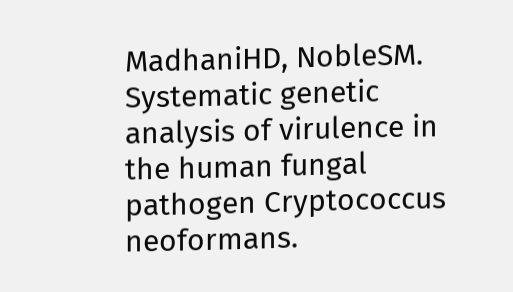MadhaniHD, NobleSM. Systematic genetic analysis of virulence in the human fungal pathogen Cryptococcus neoformans.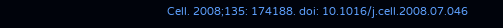Cell. 2008;135: 174188. doi: 10.1016/j.cell.2008.07.046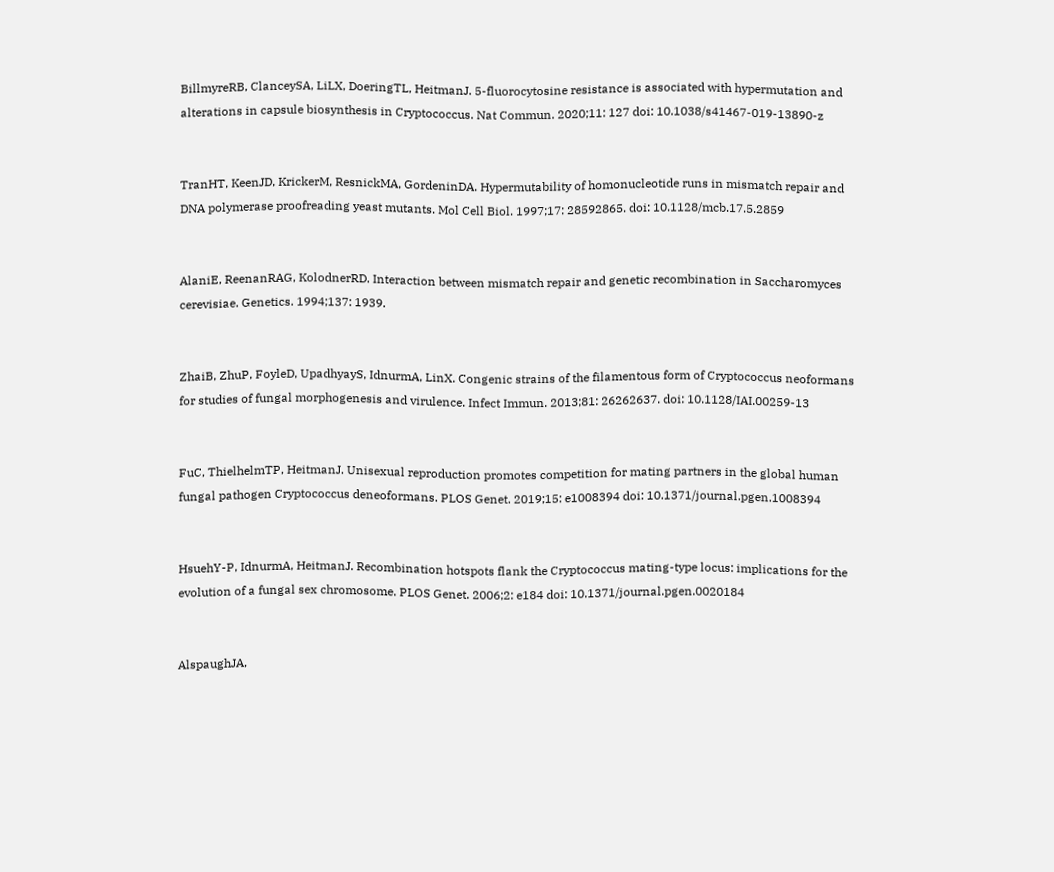BillmyreRB, ClanceySA, LiLX, DoeringTL, HeitmanJ. 5-fluorocytosine resistance is associated with hypermutation and alterations in capsule biosynthesis in Cryptococcus. Nat Commun. 2020;11: 127 doi: 10.1038/s41467-019-13890-z


TranHT, KeenJD, KrickerM, ResnickMA, GordeninDA. Hypermutability of homonucleotide runs in mismatch repair and DNA polymerase proofreading yeast mutants. Mol Cell Biol. 1997;17: 28592865. doi: 10.1128/mcb.17.5.2859


AlaniE, ReenanRAG, KolodnerRD. Interaction between mismatch repair and genetic recombination in Saccharomyces cerevisiae. Genetics. 1994;137: 1939.


ZhaiB, ZhuP, FoyleD, UpadhyayS, IdnurmA, LinX. Congenic strains of the filamentous form of Cryptococcus neoformans for studies of fungal morphogenesis and virulence. Infect Immun. 2013;81: 26262637. doi: 10.1128/IAI.00259-13


FuC, ThielhelmTP, HeitmanJ. Unisexual reproduction promotes competition for mating partners in the global human fungal pathogen Cryptococcus deneoformans. PLOS Genet. 2019;15: e1008394 doi: 10.1371/journal.pgen.1008394


HsuehY-P, IdnurmA, HeitmanJ. Recombination hotspots flank the Cryptococcus mating-type locus: implications for the evolution of a fungal sex chromosome. PLOS Genet. 2006;2: e184 doi: 10.1371/journal.pgen.0020184


AlspaughJA,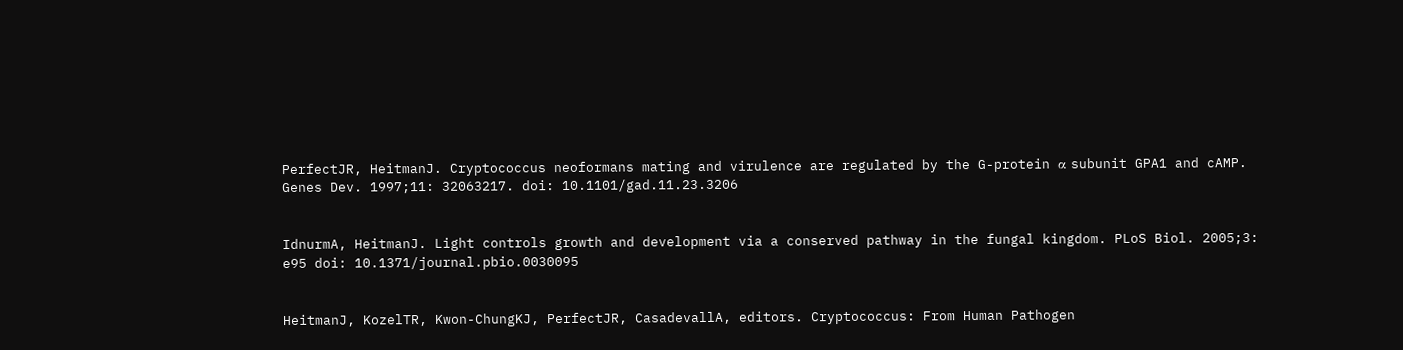PerfectJR, HeitmanJ. Cryptococcus neoformans mating and virulence are regulated by the G-protein α subunit GPA1 and cAMP. Genes Dev. 1997;11: 32063217. doi: 10.1101/gad.11.23.3206


IdnurmA, HeitmanJ. Light controls growth and development via a conserved pathway in the fungal kingdom. PLoS Biol. 2005;3: e95 doi: 10.1371/journal.pbio.0030095


HeitmanJ, KozelTR, Kwon-ChungKJ, PerfectJR, CasadevallA, editors. Cryptococcus: From Human Pathogen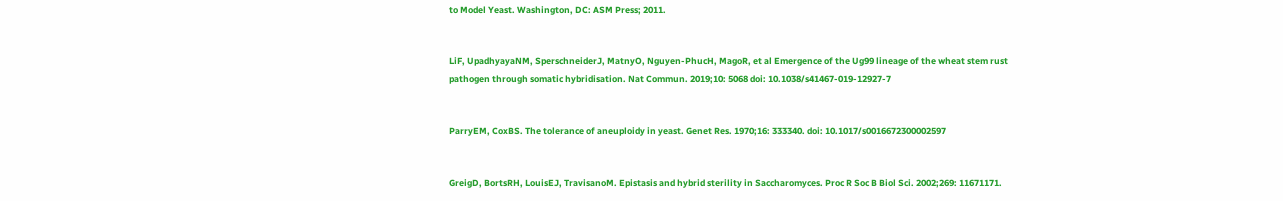to Model Yeast. Washington, DC: ASM Press; 2011.


LiF, UpadhyayaNM, SperschneiderJ, MatnyO, Nguyen-PhucH, MagoR, et al Emergence of the Ug99 lineage of the wheat stem rust pathogen through somatic hybridisation. Nat Commun. 2019;10: 5068 doi: 10.1038/s41467-019-12927-7


ParryEM, CoxBS. The tolerance of aneuploidy in yeast. Genet Res. 1970;16: 333340. doi: 10.1017/s0016672300002597


GreigD, BortsRH, LouisEJ, TravisanoM. Epistasis and hybrid sterility in Saccharomyces. Proc R Soc B Biol Sci. 2002;269: 11671171.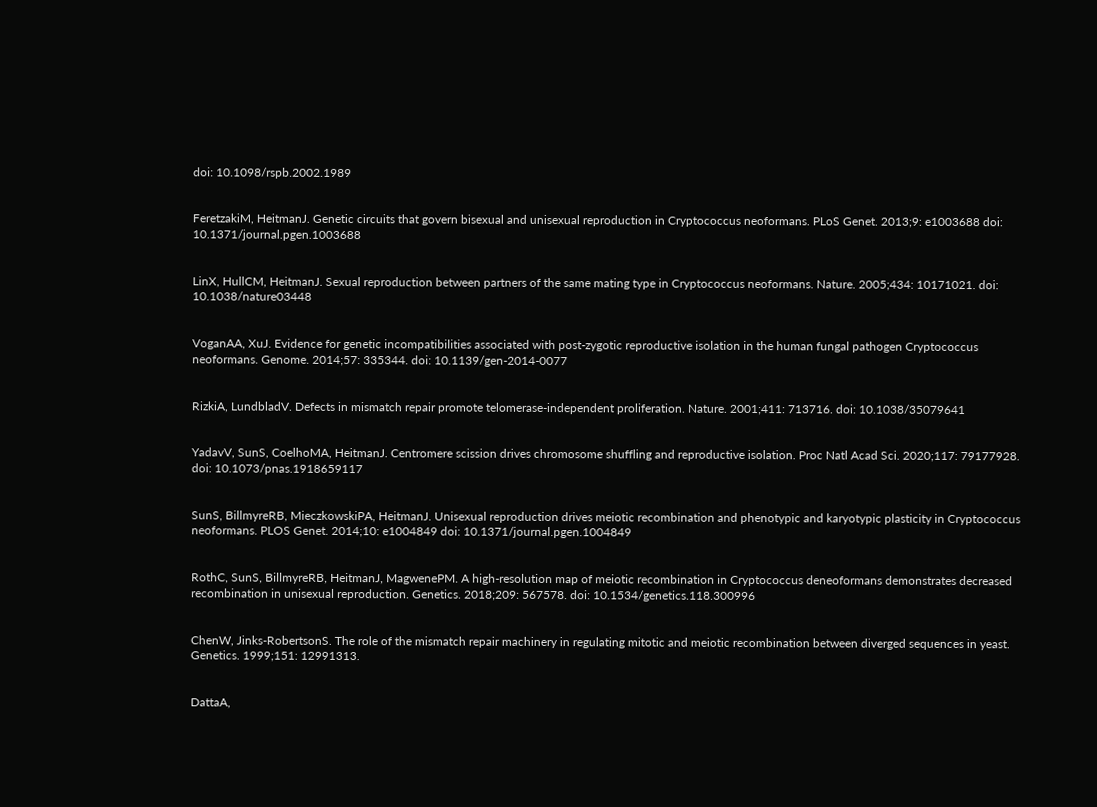doi: 10.1098/rspb.2002.1989


FeretzakiM, HeitmanJ. Genetic circuits that govern bisexual and unisexual reproduction in Cryptococcus neoformans. PLoS Genet. 2013;9: e1003688 doi: 10.1371/journal.pgen.1003688


LinX, HullCM, HeitmanJ. Sexual reproduction between partners of the same mating type in Cryptococcus neoformans. Nature. 2005;434: 10171021. doi: 10.1038/nature03448


VoganAA, XuJ. Evidence for genetic incompatibilities associated with post-zygotic reproductive isolation in the human fungal pathogen Cryptococcus neoformans. Genome. 2014;57: 335344. doi: 10.1139/gen-2014-0077


RizkiA, LundbladV. Defects in mismatch repair promote telomerase-independent proliferation. Nature. 2001;411: 713716. doi: 10.1038/35079641


YadavV, SunS, CoelhoMA, HeitmanJ. Centromere scission drives chromosome shuffling and reproductive isolation. Proc Natl Acad Sci. 2020;117: 79177928. doi: 10.1073/pnas.1918659117


SunS, BillmyreRB, MieczkowskiPA, HeitmanJ. Unisexual reproduction drives meiotic recombination and phenotypic and karyotypic plasticity in Cryptococcus neoformans. PLOS Genet. 2014;10: e1004849 doi: 10.1371/journal.pgen.1004849


RothC, SunS, BillmyreRB, HeitmanJ, MagwenePM. A high-resolution map of meiotic recombination in Cryptococcus deneoformans demonstrates decreased recombination in unisexual reproduction. Genetics. 2018;209: 567578. doi: 10.1534/genetics.118.300996


ChenW, Jinks-RobertsonS. The role of the mismatch repair machinery in regulating mitotic and meiotic recombination between diverged sequences in yeast. Genetics. 1999;151: 12991313.


DattaA,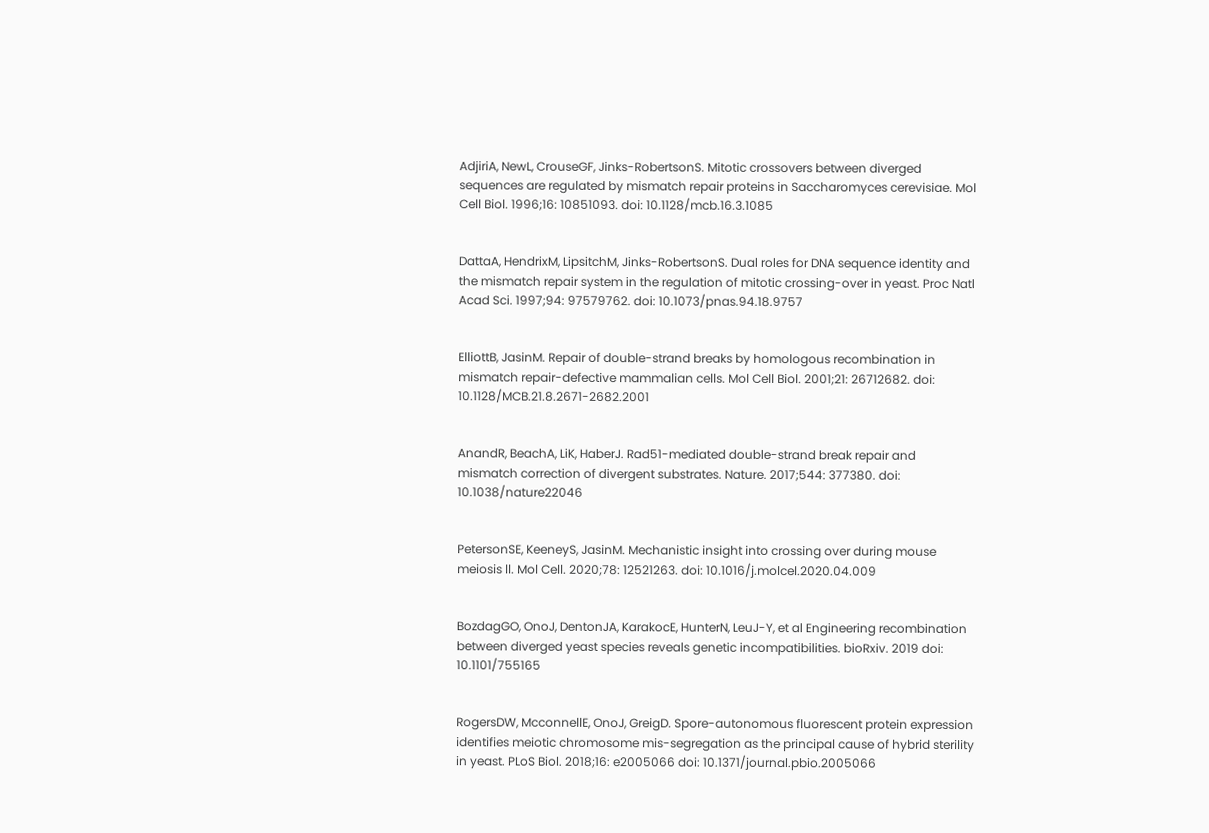AdjiriA, NewL, CrouseGF, Jinks-RobertsonS. Mitotic crossovers between diverged sequences are regulated by mismatch repair proteins in Saccharomyces cerevisiae. Mol Cell Biol. 1996;16: 10851093. doi: 10.1128/mcb.16.3.1085


DattaA, HendrixM, LipsitchM, Jinks-RobertsonS. Dual roles for DNA sequence identity and the mismatch repair system in the regulation of mitotic crossing-over in yeast. Proc Natl Acad Sci. 1997;94: 97579762. doi: 10.1073/pnas.94.18.9757


ElliottB, JasinM. Repair of double-strand breaks by homologous recombination in mismatch repair-defective mammalian cells. Mol Cell Biol. 2001;21: 26712682. doi: 10.1128/MCB.21.8.2671-2682.2001


AnandR, BeachA, LiK, HaberJ. Rad51-mediated double-strand break repair and mismatch correction of divergent substrates. Nature. 2017;544: 377380. doi: 10.1038/nature22046


PetersonSE, KeeneyS, JasinM. Mechanistic insight into crossing over during mouse meiosis ll. Mol Cell. 2020;78: 12521263. doi: 10.1016/j.molcel.2020.04.009


BozdagGO, OnoJ, DentonJA, KarakocE, HunterN, LeuJ-Y, et al Engineering recombination between diverged yeast species reveals genetic incompatibilities. bioRxiv. 2019 doi: 10.1101/755165


RogersDW, McconnellE, OnoJ, GreigD. Spore-autonomous fluorescent protein expression identifies meiotic chromosome mis-segregation as the principal cause of hybrid sterility in yeast. PLoS Biol. 2018;16: e2005066 doi: 10.1371/journal.pbio.2005066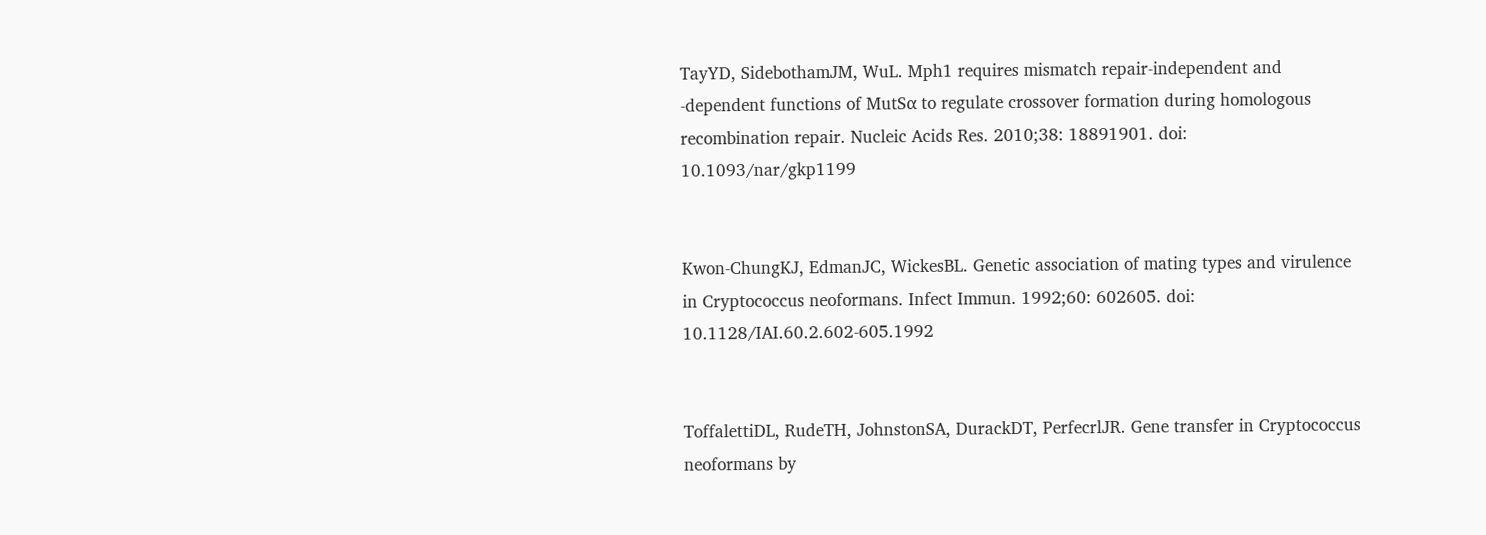TayYD, SidebothamJM, WuL. Mph1 requires mismatch repair-independent and -dependent functions of MutSα to regulate crossover formation during homologous recombination repair. Nucleic Acids Res. 2010;38: 18891901. doi: 10.1093/nar/gkp1199


Kwon-ChungKJ, EdmanJC, WickesBL. Genetic association of mating types and virulence in Cryptococcus neoformans. Infect Immun. 1992;60: 602605. doi: 10.1128/IAI.60.2.602-605.1992


ToffalettiDL, RudeTH, JohnstonSA, DurackDT, PerfecrlJR. Gene transfer in Cryptococcus neoformans by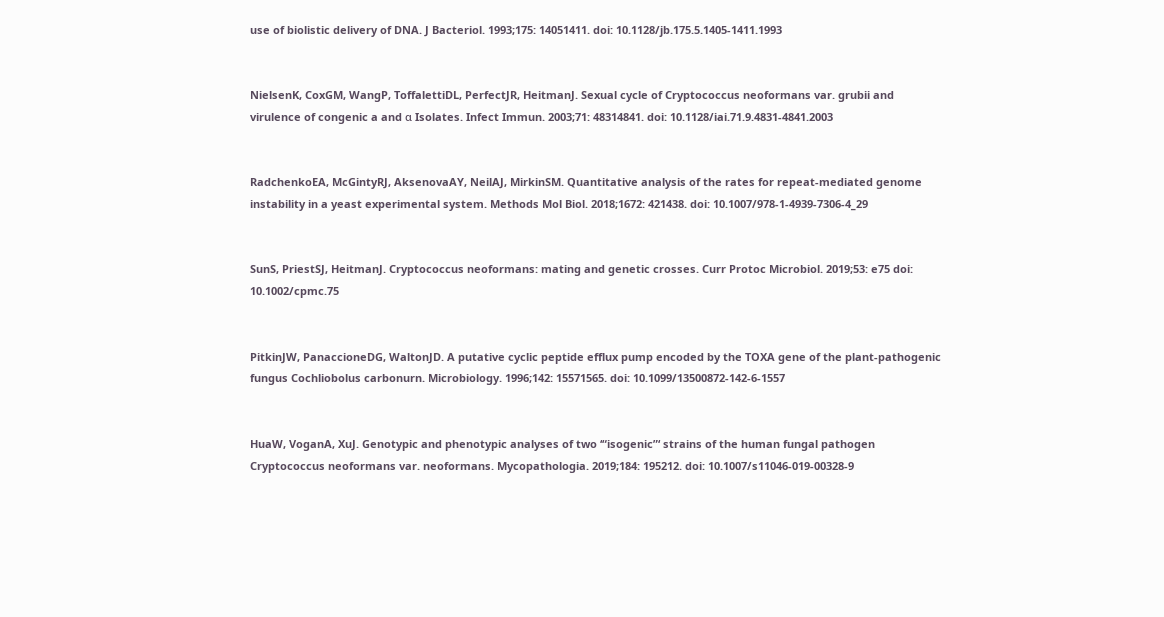use of biolistic delivery of DNA. J Bacteriol. 1993;175: 14051411. doi: 10.1128/jb.175.5.1405-1411.1993


NielsenK, CoxGM, WangP, ToffalettiDL, PerfectJR, HeitmanJ. Sexual cycle of Cryptococcus neoformans var. grubii and virulence of congenic a and α Isolates. Infect Immun. 2003;71: 48314841. doi: 10.1128/iai.71.9.4831-4841.2003


RadchenkoEA, McGintyRJ, AksenovaAY, NeilAJ, MirkinSM. Quantitative analysis of the rates for repeat-mediated genome instability in a yeast experimental system. Methods Mol Biol. 2018;1672: 421438. doi: 10.1007/978-1-4939-7306-4_29


SunS, PriestSJ, HeitmanJ. Cryptococcus neoformans: mating and genetic crosses. Curr Protoc Microbiol. 2019;53: e75 doi: 10.1002/cpmc.75


PitkinJW, PanaccioneDG, WaltonJD. A putative cyclic peptide efflux pump encoded by the TOXA gene of the plant-pathogenic fungus Cochliobolus carbonurn. Microbiology. 1996;142: 15571565. doi: 10.1099/13500872-142-6-1557


HuaW, VoganA, XuJ. Genotypic and phenotypic analyses of two ‘“isogenic”‘ strains of the human fungal pathogen Cryptococcus neoformans var. neoformans. Mycopathologia. 2019;184: 195212. doi: 10.1007/s11046-019-00328-9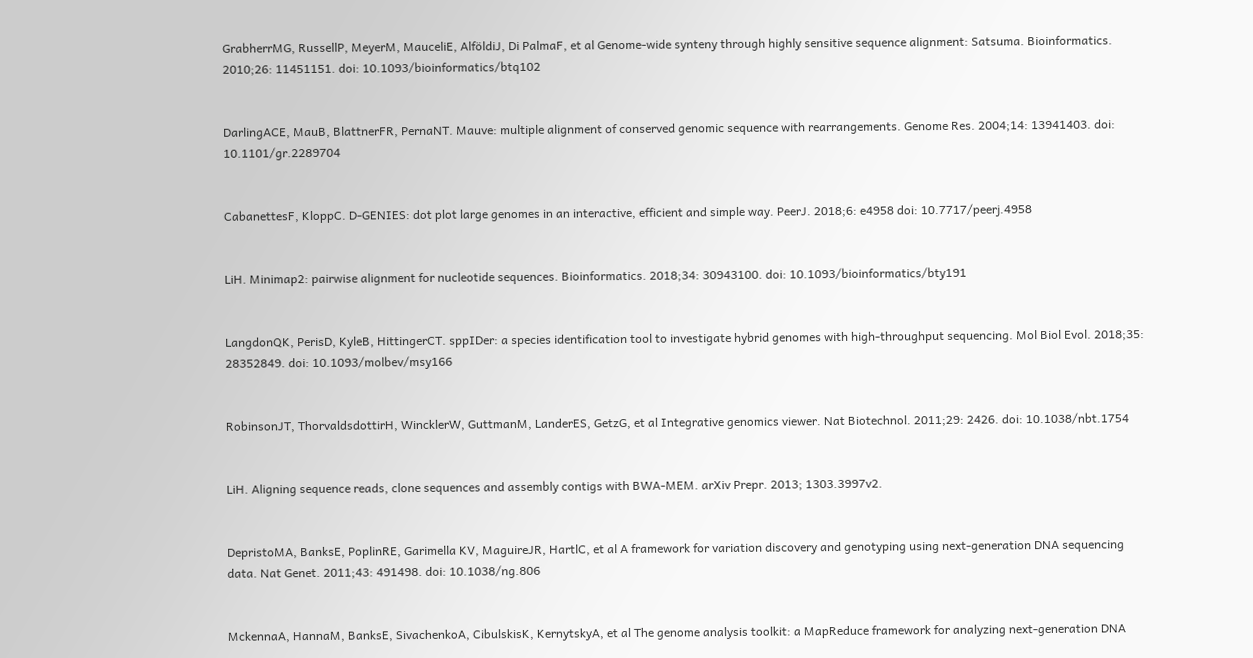GrabherrMG, RussellP, MeyerM, MauceliE, AlföldiJ, Di PalmaF, et al Genome-wide synteny through highly sensitive sequence alignment: Satsuma. Bioinformatics. 2010;26: 11451151. doi: 10.1093/bioinformatics/btq102


DarlingACE, MauB, BlattnerFR, PernaNT. Mauve: multiple alignment of conserved genomic sequence with rearrangements. Genome Res. 2004;14: 13941403. doi: 10.1101/gr.2289704


CabanettesF, KloppC. D-GENIES: dot plot large genomes in an interactive, efficient and simple way. PeerJ. 2018;6: e4958 doi: 10.7717/peerj.4958


LiH. Minimap2: pairwise alignment for nucleotide sequences. Bioinformatics. 2018;34: 30943100. doi: 10.1093/bioinformatics/bty191


LangdonQK, PerisD, KyleB, HittingerCT. sppIDer: a species identification tool to investigate hybrid genomes with high-throughput sequencing. Mol Biol Evol. 2018;35: 28352849. doi: 10.1093/molbev/msy166


RobinsonJT, ThorvaldsdottirH, WincklerW, GuttmanM, LanderES, GetzG, et al Integrative genomics viewer. Nat Biotechnol. 2011;29: 2426. doi: 10.1038/nbt.1754


LiH. Aligning sequence reads, clone sequences and assembly contigs with BWA-MEM. arXiv Prepr. 2013; 1303.3997v2.


DepristoMA, BanksE, PoplinRE, Garimella KV, MaguireJR, HartlC, et al A framework for variation discovery and genotyping using next-generation DNA sequencing data. Nat Genet. 2011;43: 491498. doi: 10.1038/ng.806


MckennaA, HannaM, BanksE, SivachenkoA, CibulskisK, KernytskyA, et al The genome analysis toolkit: a MapReduce framework for analyzing next-generation DNA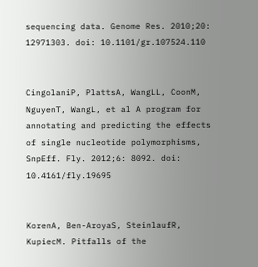sequencing data. Genome Res. 2010;20: 12971303. doi: 10.1101/gr.107524.110


CingolaniP, PlattsA, WangLL, CoonM, NguyenT, WangL, et al A program for annotating and predicting the effects of single nucleotide polymorphisms, SnpEff. Fly. 2012;6: 8092. doi: 10.4161/fly.19695


KorenA, Ben-AroyaS, SteinlaufR, KupiecM. Pitfalls of the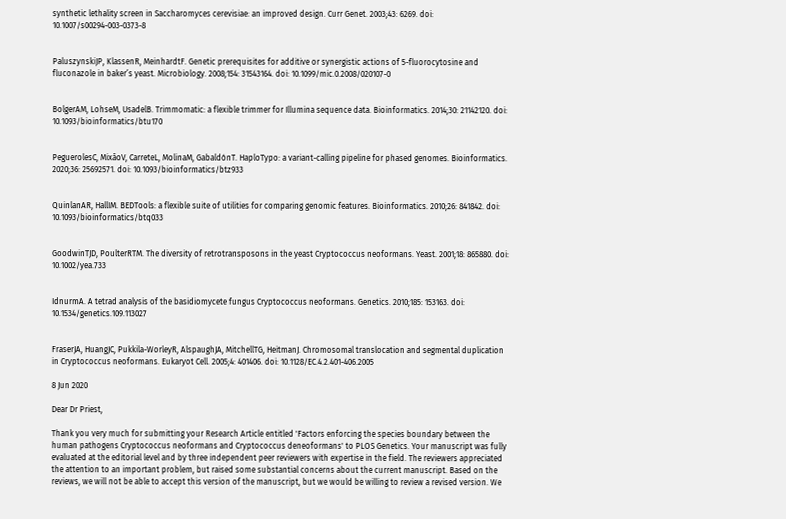synthetic lethality screen in Saccharomyces cerevisiae: an improved design. Curr Genet. 2003;43: 6269. doi: 10.1007/s00294-003-0373-8


PaluszynskiJP, KlassenR, MeinhardtF. Genetic prerequisites for additive or synergistic actions of 5-fluorocytosine and fluconazole in baker’s yeast. Microbiology. 2008;154: 31543164. doi: 10.1099/mic.0.2008/020107-0


BolgerAM, LohseM, UsadelB. Trimmomatic: a flexible trimmer for Illumina sequence data. Bioinformatics. 2014;30: 21142120. doi: 10.1093/bioinformatics/btu170


PeguerolesC, MixãoV, CarreteL, MolinaM, GabaldónT. HaploTypo: a variant-calling pipeline for phased genomes. Bioinformatics. 2020;36: 25692571. doi: 10.1093/bioinformatics/btz933


QuinlanAR, HallIM. BEDTools: a flexible suite of utilities for comparing genomic features. Bioinformatics. 2010;26: 841842. doi: 10.1093/bioinformatics/btq033


GoodwinTJD, PoulterRTM. The diversity of retrotransposons in the yeast Cryptococcus neoformans. Yeast. 2001;18: 865880. doi: 10.1002/yea.733


IdnurmA. A tetrad analysis of the basidiomycete fungus Cryptococcus neoformans. Genetics. 2010;185: 153163. doi: 10.1534/genetics.109.113027


FraserJA, HuangJC, Pukkila-WorleyR, AlspaughJA, MitchellTG, HeitmanJ. Chromosomal translocation and segmental duplication in Cryptococcus neoformans. Eukaryot Cell. 2005;4: 401406. doi: 10.1128/EC.4.2.401-406.2005

8 Jun 2020

Dear Dr Priest,

Thank you very much for submitting your Research Article entitled 'Factors enforcing the species boundary between the human pathogens Cryptococcus neoformans and Cryptococcus deneoformans' to PLOS Genetics. Your manuscript was fully evaluated at the editorial level and by three independent peer reviewers with expertise in the field. The reviewers appreciated the attention to an important problem, but raised some substantial concerns about the current manuscript. Based on the reviews, we will not be able to accept this version of the manuscript, but we would be willing to review a revised version. We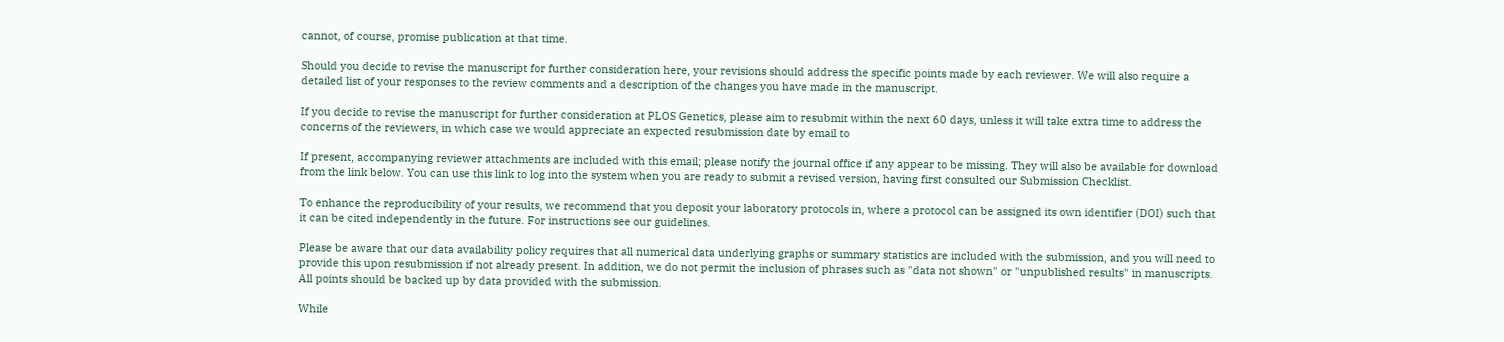cannot, of course, promise publication at that time.

Should you decide to revise the manuscript for further consideration here, your revisions should address the specific points made by each reviewer. We will also require a detailed list of your responses to the review comments and a description of the changes you have made in the manuscript.

If you decide to revise the manuscript for further consideration at PLOS Genetics, please aim to resubmit within the next 60 days, unless it will take extra time to address the concerns of the reviewers, in which case we would appreciate an expected resubmission date by email to

If present, accompanying reviewer attachments are included with this email; please notify the journal office if any appear to be missing. They will also be available for download from the link below. You can use this link to log into the system when you are ready to submit a revised version, having first consulted our Submission Checklist.

To enhance the reproducibility of your results, we recommend that you deposit your laboratory protocols in, where a protocol can be assigned its own identifier (DOI) such that it can be cited independently in the future. For instructions see our guidelines.

Please be aware that our data availability policy requires that all numerical data underlying graphs or summary statistics are included with the submission, and you will need to provide this upon resubmission if not already present. In addition, we do not permit the inclusion of phrases such as "data not shown" or "unpublished results" in manuscripts. All points should be backed up by data provided with the submission.

While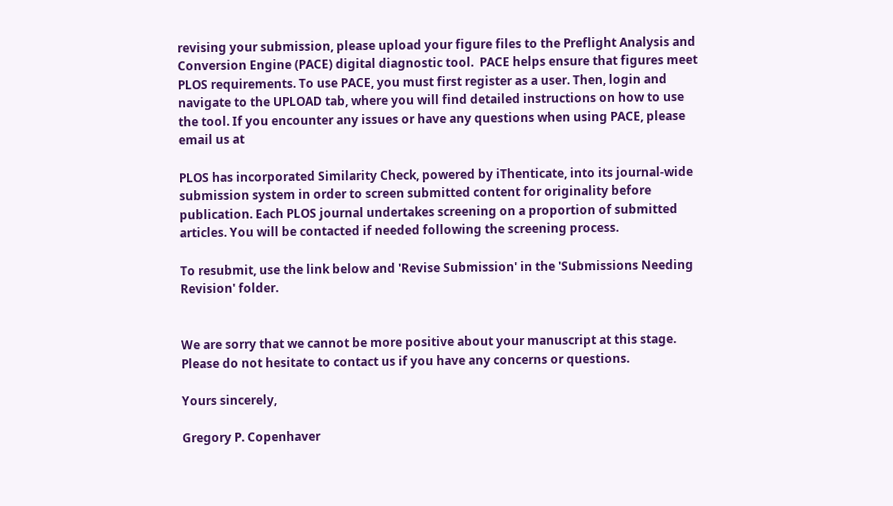revising your submission, please upload your figure files to the Preflight Analysis and Conversion Engine (PACE) digital diagnostic tool.  PACE helps ensure that figures meet PLOS requirements. To use PACE, you must first register as a user. Then, login and navigate to the UPLOAD tab, where you will find detailed instructions on how to use the tool. If you encounter any issues or have any questions when using PACE, please email us at

PLOS has incorporated Similarity Check, powered by iThenticate, into its journal-wide submission system in order to screen submitted content for originality before publication. Each PLOS journal undertakes screening on a proportion of submitted articles. You will be contacted if needed following the screening process.

To resubmit, use the link below and 'Revise Submission' in the 'Submissions Needing Revision' folder.


We are sorry that we cannot be more positive about your manuscript at this stage. Please do not hesitate to contact us if you have any concerns or questions.

Yours sincerely,

Gregory P. Copenhaver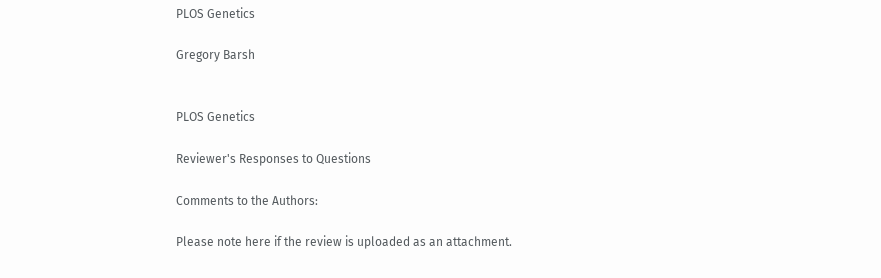PLOS Genetics

Gregory Barsh


PLOS Genetics

Reviewer's Responses to Questions

Comments to the Authors:

Please note here if the review is uploaded as an attachment.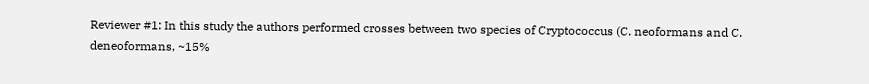Reviewer #1: In this study the authors performed crosses between two species of Cryptococcus (C. neoformans and C. deneoformans, ~15%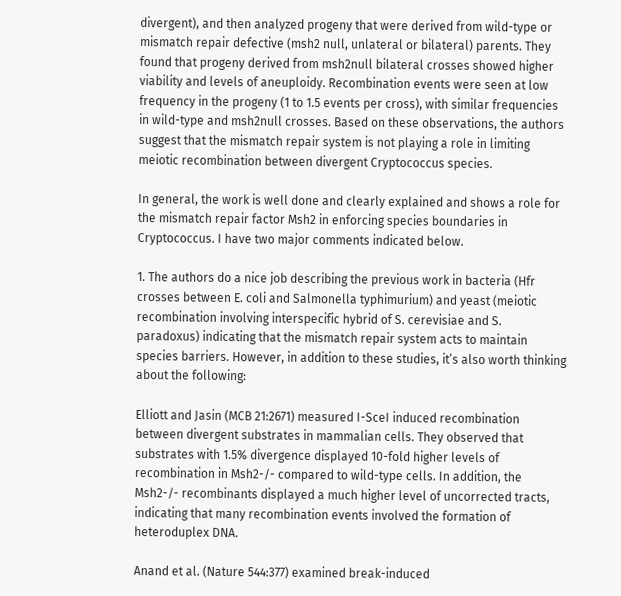divergent), and then analyzed progeny that were derived from wild-type or mismatch repair defective (msh2 null, unlateral or bilateral) parents. They found that progeny derived from msh2null bilateral crosses showed higher viability and levels of aneuploidy. Recombination events were seen at low frequency in the progeny (1 to 1.5 events per cross), with similar frequencies in wild-type and msh2null crosses. Based on these observations, the authors suggest that the mismatch repair system is not playing a role in limiting meiotic recombination between divergent Cryptococcus species.

In general, the work is well done and clearly explained and shows a role for the mismatch repair factor Msh2 in enforcing species boundaries in Cryptococcus. I have two major comments indicated below.

1. The authors do a nice job describing the previous work in bacteria (Hfr crosses between E. coli and Salmonella typhimurium) and yeast (meiotic recombination involving interspecific hybrid of S. cerevisiae and S. paradoxus) indicating that the mismatch repair system acts to maintain species barriers. However, in addition to these studies, it’s also worth thinking about the following:

Elliott and Jasin (MCB 21:2671) measured I-SceI induced recombination between divergent substrates in mammalian cells. They observed that substrates with 1.5% divergence displayed 10-fold higher levels of recombination in Msh2-/- compared to wild-type cells. In addition, the Msh2-/- recombinants displayed a much higher level of uncorrected tracts, indicating that many recombination events involved the formation of heteroduplex DNA.

Anand et al. (Nature 544:377) examined break-induced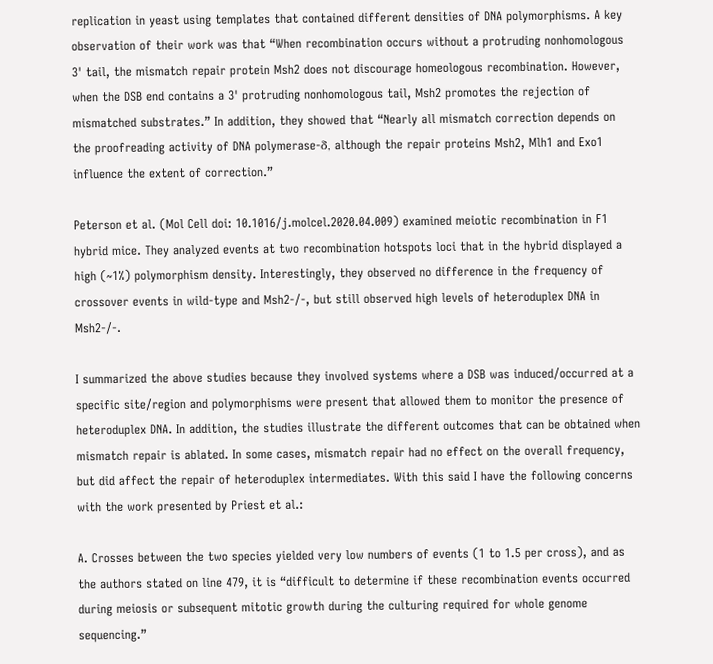replication in yeast using templates that contained different densities of DNA polymorphisms. A key observation of their work was that “When recombination occurs without a protruding nonhomologous 3' tail, the mismatch repair protein Msh2 does not discourage homeologous recombination. However, when the DSB end contains a 3' protruding nonhomologous tail, Msh2 promotes the rejection of mismatched substrates.” In addition, they showed that “Nearly all mismatch correction depends on the proofreading activity of DNA polymerase-δ, although the repair proteins Msh2, Mlh1 and Exo1 influence the extent of correction.”

Peterson et al. (Mol Cell doi: 10.1016/j.molcel.2020.04.009) examined meiotic recombination in F1 hybrid mice. They analyzed events at two recombination hotspots loci that in the hybrid displayed a high (~1%) polymorphism density. Interestingly, they observed no difference in the frequency of crossover events in wild-type and Msh2-/-, but still observed high levels of heteroduplex DNA in Msh2-/-.

I summarized the above studies because they involved systems where a DSB was induced/occurred at a specific site/region and polymorphisms were present that allowed them to monitor the presence of heteroduplex DNA. In addition, the studies illustrate the different outcomes that can be obtained when mismatch repair is ablated. In some cases, mismatch repair had no effect on the overall frequency, but did affect the repair of heteroduplex intermediates. With this said I have the following concerns with the work presented by Priest et al.:

A. Crosses between the two species yielded very low numbers of events (1 to 1.5 per cross), and as the authors stated on line 479, it is “difficult to determine if these recombination events occurred during meiosis or subsequent mitotic growth during the culturing required for whole genome sequencing.”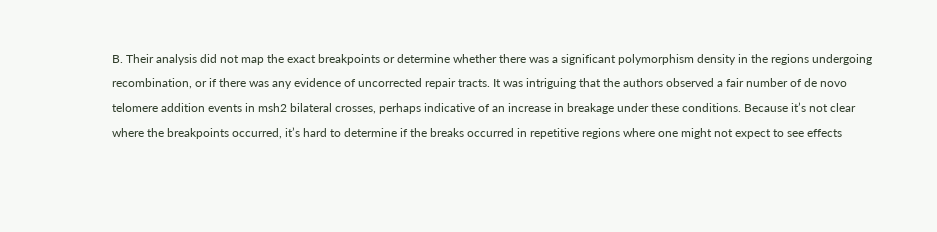B. Their analysis did not map the exact breakpoints or determine whether there was a significant polymorphism density in the regions undergoing recombination, or if there was any evidence of uncorrected repair tracts. It was intriguing that the authors observed a fair number of de novo telomere addition events in msh2 bilateral crosses, perhaps indicative of an increase in breakage under these conditions. Because it’s not clear where the breakpoints occurred, it’s hard to determine if the breaks occurred in repetitive regions where one might not expect to see effects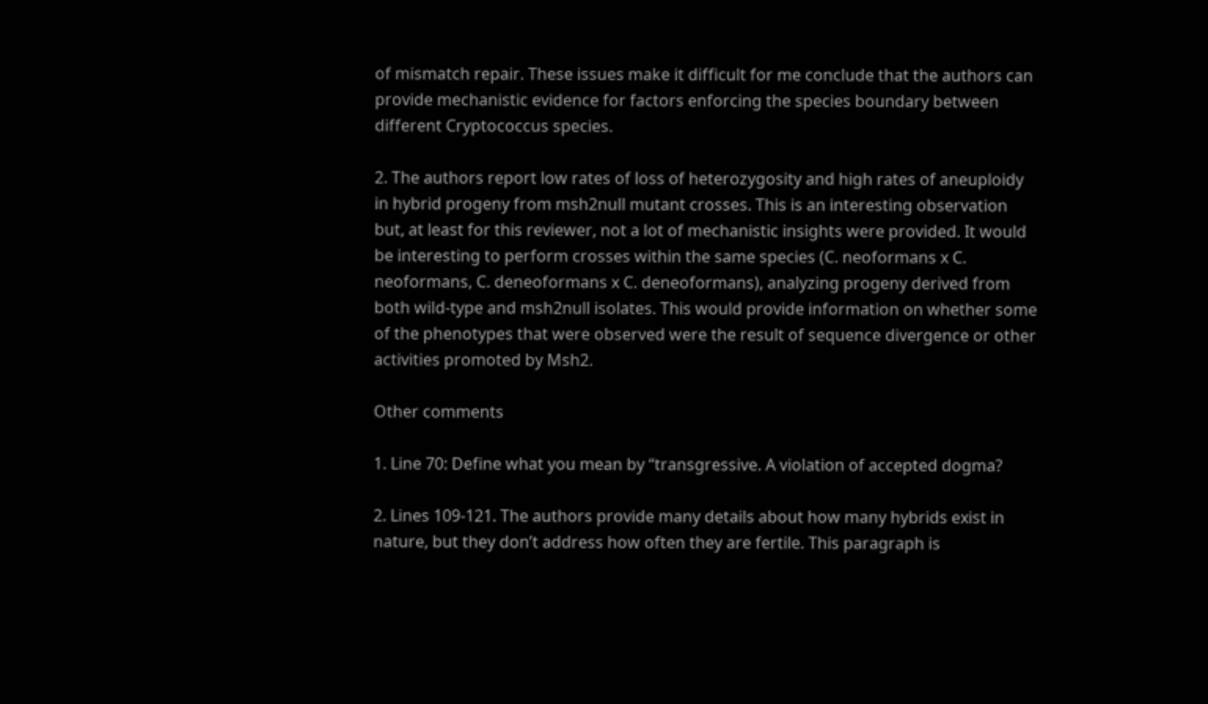of mismatch repair. These issues make it difficult for me conclude that the authors can provide mechanistic evidence for factors enforcing the species boundary between different Cryptococcus species.

2. The authors report low rates of loss of heterozygosity and high rates of aneuploidy in hybrid progeny from msh2null mutant crosses. This is an interesting observation but, at least for this reviewer, not a lot of mechanistic insights were provided. It would be interesting to perform crosses within the same species (C. neoformans x C. neoformans, C. deneoformans x C. deneoformans), analyzing progeny derived from both wild-type and msh2null isolates. This would provide information on whether some of the phenotypes that were observed were the result of sequence divergence or other activities promoted by Msh2.

Other comments

1. Line 70: Define what you mean by “transgressive. A violation of accepted dogma?

2. Lines 109-121. The authors provide many details about how many hybrids exist in nature, but they don’t address how often they are fertile. This paragraph is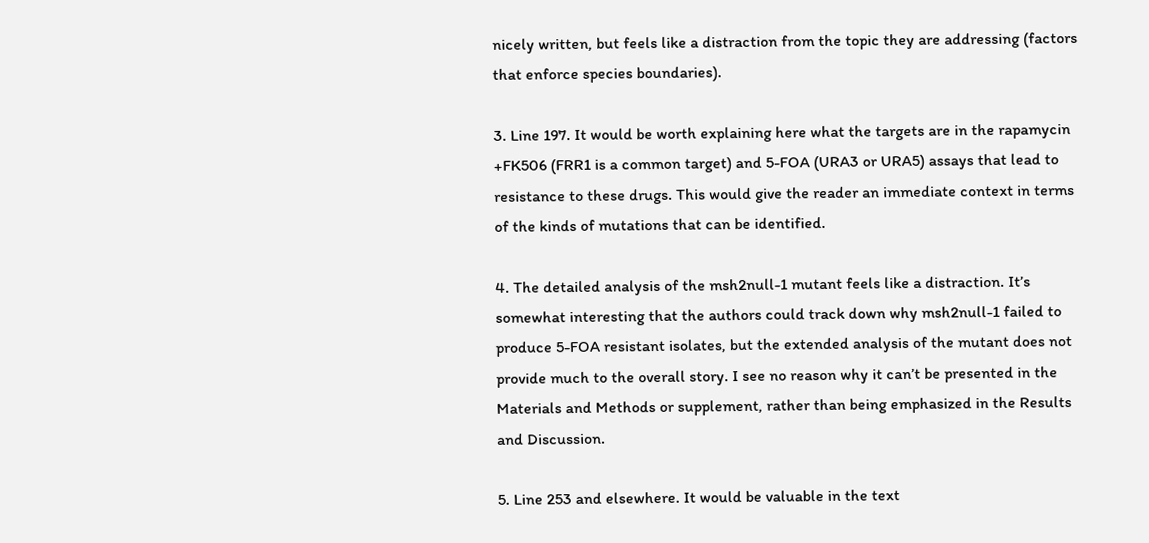nicely written, but feels like a distraction from the topic they are addressing (factors that enforce species boundaries).

3. Line 197. It would be worth explaining here what the targets are in the rapamycin +FK506 (FRR1 is a common target) and 5-FOA (URA3 or URA5) assays that lead to resistance to these drugs. This would give the reader an immediate context in terms of the kinds of mutations that can be identified.

4. The detailed analysis of the msh2null-1 mutant feels like a distraction. It’s somewhat interesting that the authors could track down why msh2null-1 failed to produce 5-FOA resistant isolates, but the extended analysis of the mutant does not provide much to the overall story. I see no reason why it can’t be presented in the Materials and Methods or supplement, rather than being emphasized in the Results and Discussion.

5. Line 253 and elsewhere. It would be valuable in the text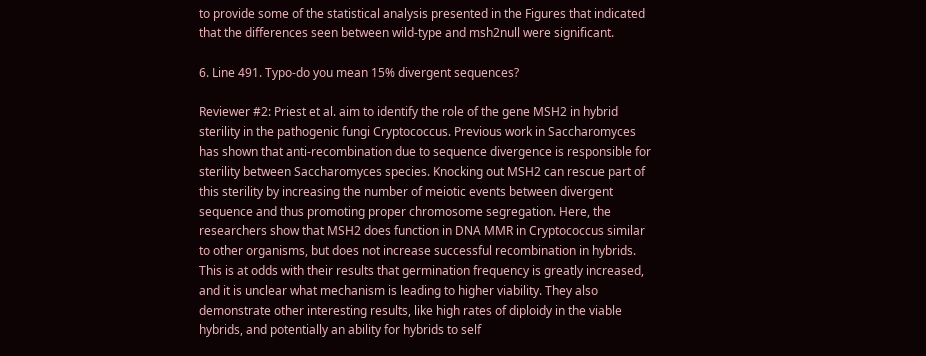to provide some of the statistical analysis presented in the Figures that indicated that the differences seen between wild-type and msh2null were significant.

6. Line 491. Typo-do you mean 15% divergent sequences?

Reviewer #2: Priest et al. aim to identify the role of the gene MSH2 in hybrid sterility in the pathogenic fungi Cryptococcus. Previous work in Saccharomyces has shown that anti-recombination due to sequence divergence is responsible for sterility between Saccharomyces species. Knocking out MSH2 can rescue part of this sterility by increasing the number of meiotic events between divergent sequence and thus promoting proper chromosome segregation. Here, the researchers show that MSH2 does function in DNA MMR in Cryptococcus similar to other organisms, but does not increase successful recombination in hybrids. This is at odds with their results that germination frequency is greatly increased, and it is unclear what mechanism is leading to higher viability. They also demonstrate other interesting results, like high rates of diploidy in the viable hybrids, and potentially an ability for hybrids to self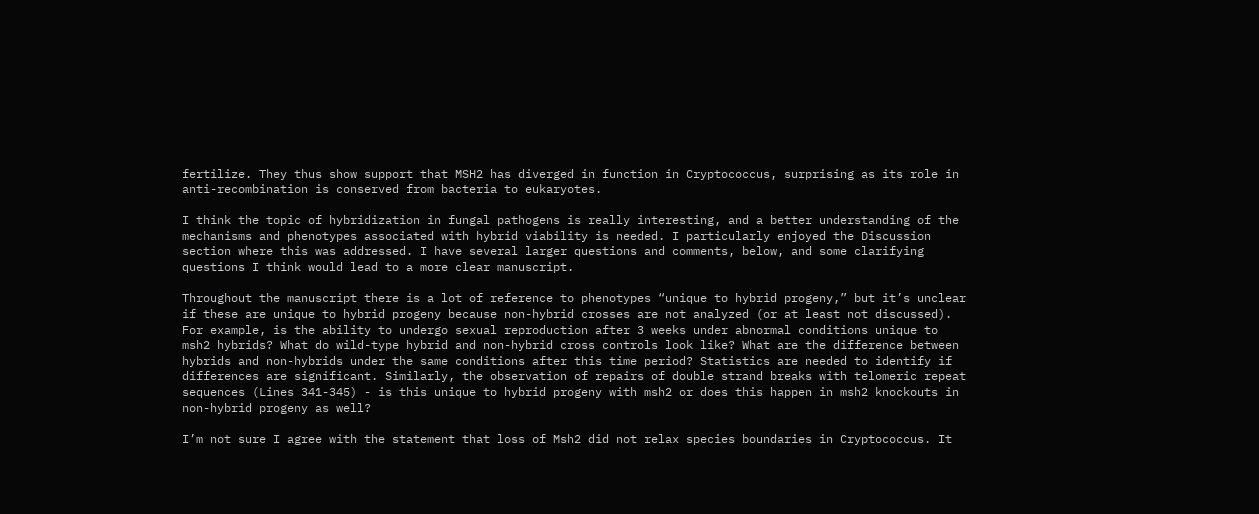fertilize. They thus show support that MSH2 has diverged in function in Cryptococcus, surprising as its role in anti-recombination is conserved from bacteria to eukaryotes.

I think the topic of hybridization in fungal pathogens is really interesting, and a better understanding of the mechanisms and phenotypes associated with hybrid viability is needed. I particularly enjoyed the Discussion section where this was addressed. I have several larger questions and comments, below, and some clarifying questions I think would lead to a more clear manuscript.

Throughout the manuscript there is a lot of reference to phenotypes “unique to hybrid progeny,” but it’s unclear if these are unique to hybrid progeny because non-hybrid crosses are not analyzed (or at least not discussed). For example, is the ability to undergo sexual reproduction after 3 weeks under abnormal conditions unique to msh2 hybrids? What do wild-type hybrid and non-hybrid cross controls look like? What are the difference between hybrids and non-hybrids under the same conditions after this time period? Statistics are needed to identify if differences are significant. Similarly, the observation of repairs of double strand breaks with telomeric repeat sequences (Lines 341-345) - is this unique to hybrid progeny with msh2 or does this happen in msh2 knockouts in non-hybrid progeny as well?

I’m not sure I agree with the statement that loss of Msh2 did not relax species boundaries in Cryptococcus. It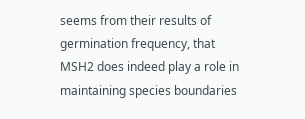seems from their results of germination frequency, that MSH2 does indeed play a role in maintaining species boundaries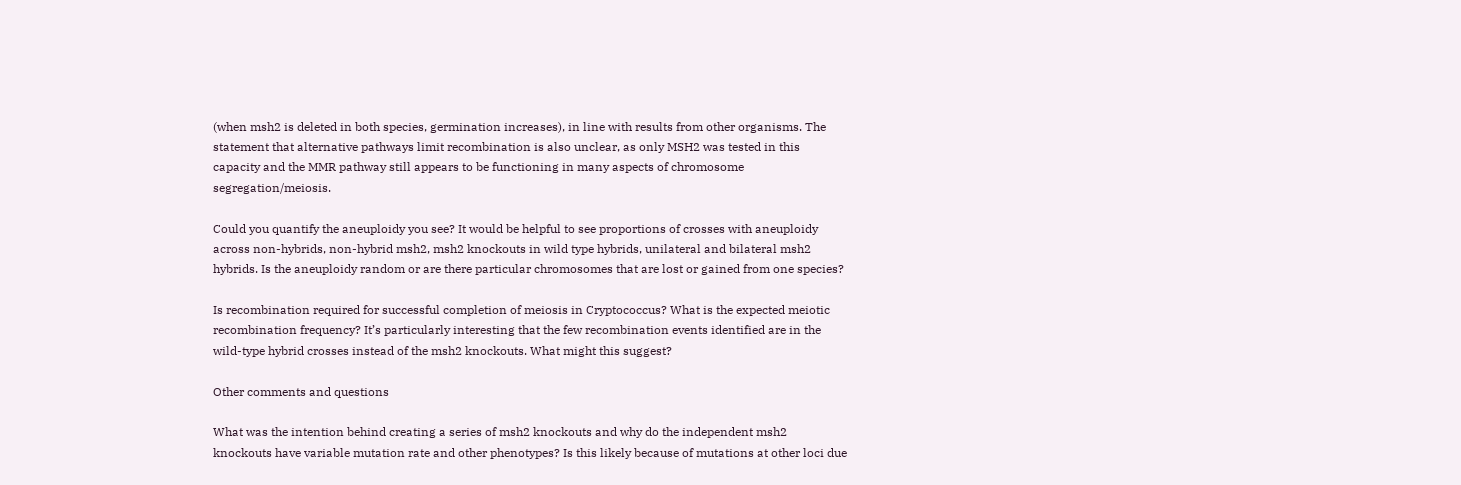(when msh2 is deleted in both species, germination increases), in line with results from other organisms. The statement that alternative pathways limit recombination is also unclear, as only MSH2 was tested in this capacity and the MMR pathway still appears to be functioning in many aspects of chromosome segregation/meiosis.

Could you quantify the aneuploidy you see? It would be helpful to see proportions of crosses with aneuploidy across non-hybrids, non-hybrid msh2, msh2 knockouts in wild type hybrids, unilateral and bilateral msh2 hybrids. Is the aneuploidy random or are there particular chromosomes that are lost or gained from one species?

Is recombination required for successful completion of meiosis in Cryptococcus? What is the expected meiotic recombination frequency? It’s particularly interesting that the few recombination events identified are in the wild-type hybrid crosses instead of the msh2 knockouts. What might this suggest?

Other comments and questions

What was the intention behind creating a series of msh2 knockouts and why do the independent msh2 knockouts have variable mutation rate and other phenotypes? Is this likely because of mutations at other loci due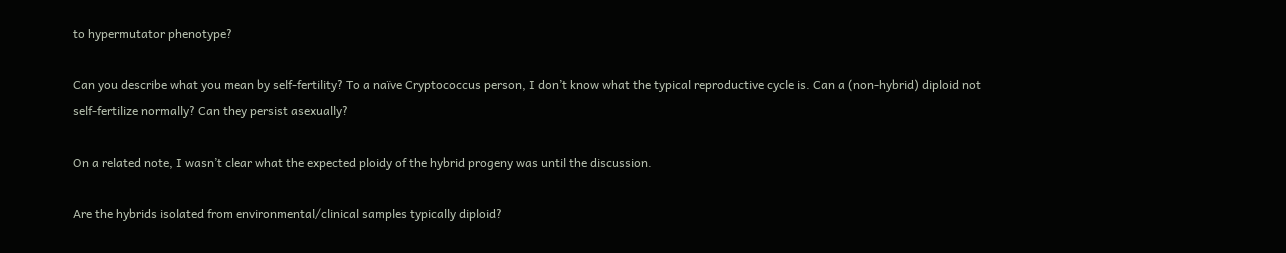to hypermutator phenotype?

Can you describe what you mean by self-fertility? To a naïve Cryptococcus person, I don’t know what the typical reproductive cycle is. Can a (non-hybrid) diploid not self-fertilize normally? Can they persist asexually?

On a related note, I wasn’t clear what the expected ploidy of the hybrid progeny was until the discussion.

Are the hybrids isolated from environmental/clinical samples typically diploid?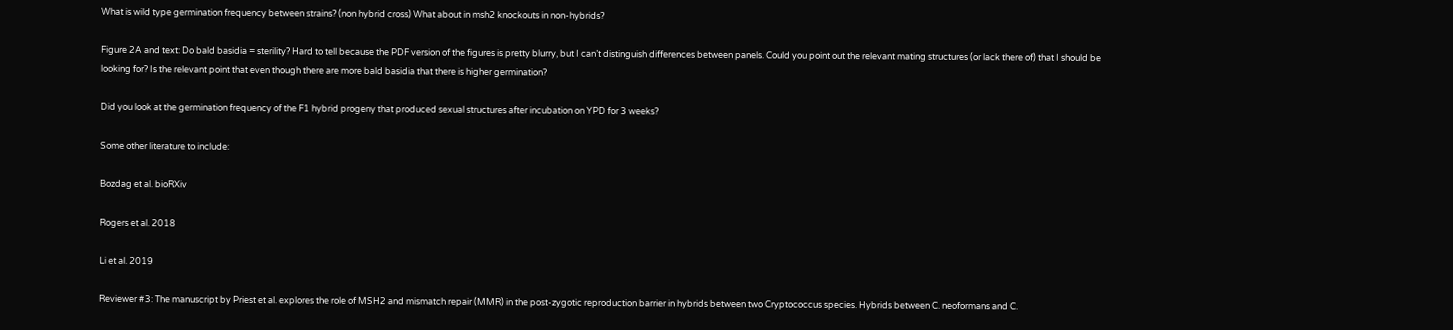What is wild type germination frequency between strains? (non hybrid cross) What about in msh2 knockouts in non-hybrids?

Figure 2A and text: Do bald basidia = sterility? Hard to tell because the PDF version of the figures is pretty blurry, but I can’t distinguish differences between panels. Could you point out the relevant mating structures (or lack there of) that I should be looking for? Is the relevant point that even though there are more bald basidia that there is higher germination?

Did you look at the germination frequency of the F1 hybrid progeny that produced sexual structures after incubation on YPD for 3 weeks?

Some other literature to include:

Bozdag et al. bioRXiv

Rogers et al. 2018

Li et al. 2019

Reviewer #3: The manuscript by Priest et al. explores the role of MSH2 and mismatch repair (MMR) in the post-zygotic reproduction barrier in hybrids between two Cryptococcus species. Hybrids between C. neoformans and C.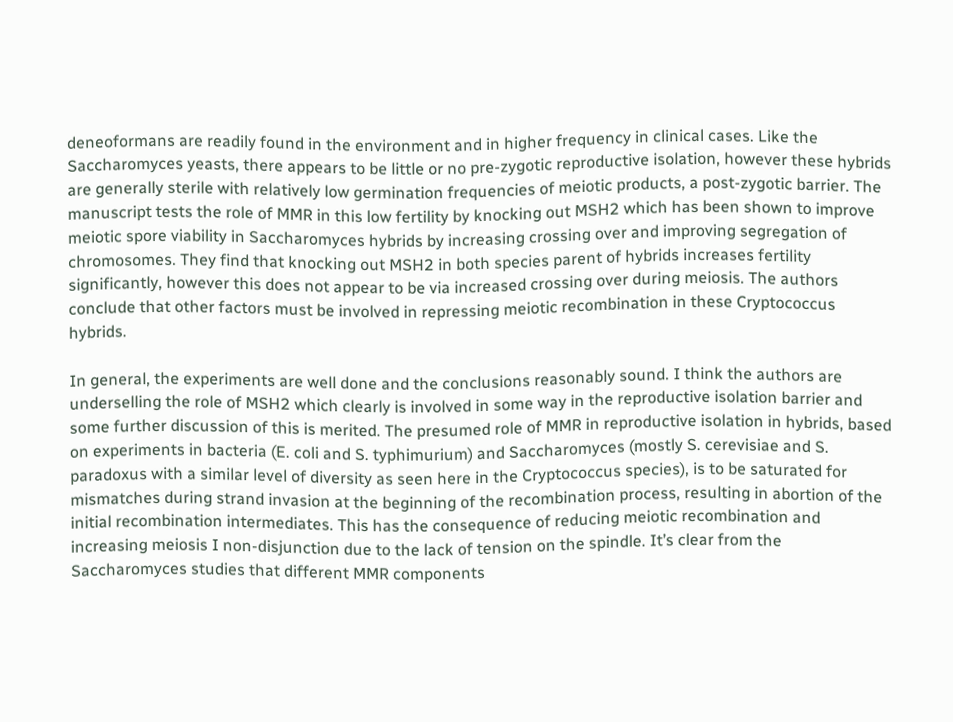deneoformans are readily found in the environment and in higher frequency in clinical cases. Like the Saccharomyces yeasts, there appears to be little or no pre-zygotic reproductive isolation, however these hybrids are generally sterile with relatively low germination frequencies of meiotic products, a post-zygotic barrier. The manuscript tests the role of MMR in this low fertility by knocking out MSH2 which has been shown to improve meiotic spore viability in Saccharomyces hybrids by increasing crossing over and improving segregation of chromosomes. They find that knocking out MSH2 in both species parent of hybrids increases fertility significantly, however this does not appear to be via increased crossing over during meiosis. The authors conclude that other factors must be involved in repressing meiotic recombination in these Cryptococcus hybrids.

In general, the experiments are well done and the conclusions reasonably sound. I think the authors are underselling the role of MSH2 which clearly is involved in some way in the reproductive isolation barrier and some further discussion of this is merited. The presumed role of MMR in reproductive isolation in hybrids, based on experiments in bacteria (E. coli and S. typhimurium) and Saccharomyces (mostly S. cerevisiae and S. paradoxus with a similar level of diversity as seen here in the Cryptococcus species), is to be saturated for mismatches during strand invasion at the beginning of the recombination process, resulting in abortion of the initial recombination intermediates. This has the consequence of reducing meiotic recombination and increasing meiosis I non-disjunction due to the lack of tension on the spindle. It’s clear from the Saccharomyces studies that different MMR components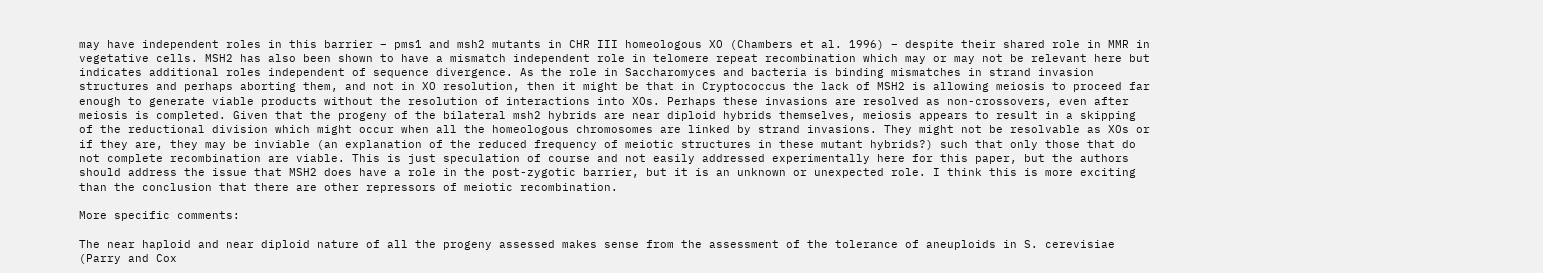may have independent roles in this barrier – pms1 and msh2 mutants in CHR III homeologous XO (Chambers et al. 1996) – despite their shared role in MMR in vegetative cells. MSH2 has also been shown to have a mismatch independent role in telomere repeat recombination which may or may not be relevant here but indicates additional roles independent of sequence divergence. As the role in Saccharomyces and bacteria is binding mismatches in strand invasion structures and perhaps aborting them, and not in XO resolution, then it might be that in Cryptococcus the lack of MSH2 is allowing meiosis to proceed far enough to generate viable products without the resolution of interactions into XOs. Perhaps these invasions are resolved as non-crossovers, even after meiosis is completed. Given that the progeny of the bilateral msh2 hybrids are near diploid hybrids themselves, meiosis appears to result in a skipping of the reductional division which might occur when all the homeologous chromosomes are linked by strand invasions. They might not be resolvable as XOs or if they are, they may be inviable (an explanation of the reduced frequency of meiotic structures in these mutant hybrids?) such that only those that do not complete recombination are viable. This is just speculation of course and not easily addressed experimentally here for this paper, but the authors should address the issue that MSH2 does have a role in the post-zygotic barrier, but it is an unknown or unexpected role. I think this is more exciting than the conclusion that there are other repressors of meiotic recombination.

More specific comments:

The near haploid and near diploid nature of all the progeny assessed makes sense from the assessment of the tolerance of aneuploids in S. cerevisiae (Parry and Cox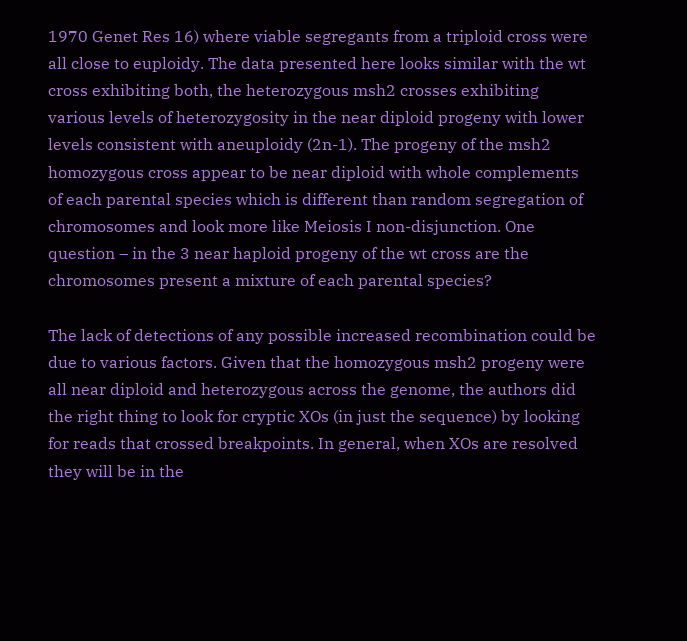1970 Genet Res 16) where viable segregants from a triploid cross were all close to euploidy. The data presented here looks similar with the wt cross exhibiting both, the heterozygous msh2 crosses exhibiting various levels of heterozygosity in the near diploid progeny with lower levels consistent with aneuploidy (2n-1). The progeny of the msh2 homozygous cross appear to be near diploid with whole complements of each parental species which is different than random segregation of chromosomes and look more like Meiosis I non-disjunction. One question – in the 3 near haploid progeny of the wt cross are the chromosomes present a mixture of each parental species?

The lack of detections of any possible increased recombination could be due to various factors. Given that the homozygous msh2 progeny were all near diploid and heterozygous across the genome, the authors did the right thing to look for cryptic XOs (in just the sequence) by looking for reads that crossed breakpoints. In general, when XOs are resolved they will be in the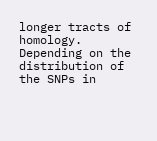longer tracts of homology. Depending on the distribution of the SNPs in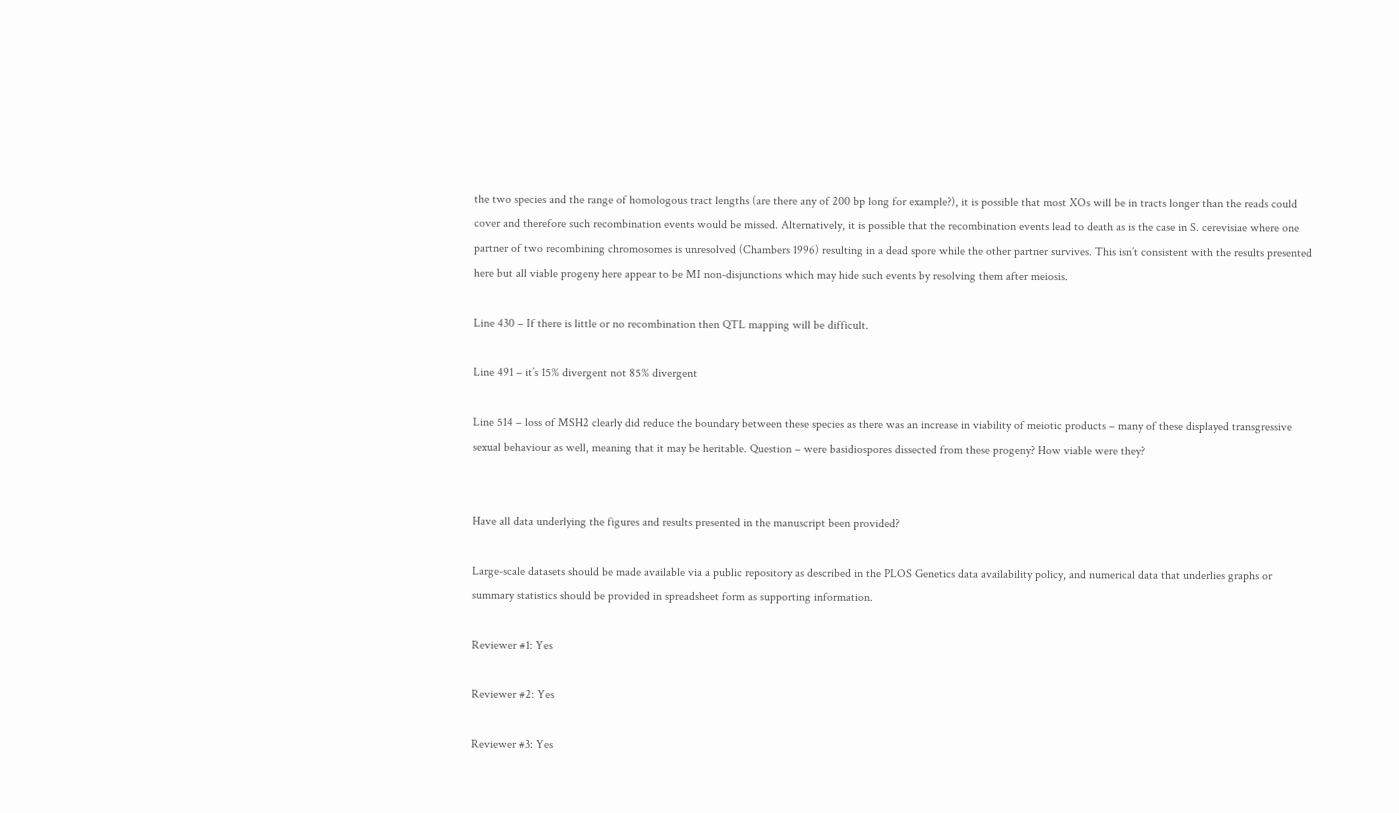the two species and the range of homologous tract lengths (are there any of 200 bp long for example?), it is possible that most XOs will be in tracts longer than the reads could cover and therefore such recombination events would be missed. Alternatively, it is possible that the recombination events lead to death as is the case in S. cerevisiae where one partner of two recombining chromosomes is unresolved (Chambers 1996) resulting in a dead spore while the other partner survives. This isn’t consistent with the results presented here but all viable progeny here appear to be MI non-disjunctions which may hide such events by resolving them after meiosis.

Line 430 – If there is little or no recombination then QTL mapping will be difficult.

Line 491 – it’s 15% divergent not 85% divergent

Line 514 – loss of MSH2 clearly did reduce the boundary between these species as there was an increase in viability of meiotic products – many of these displayed transgressive sexual behaviour as well, meaning that it may be heritable. Question – were basidiospores dissected from these progeny? How viable were they?


Have all data underlying the figures and results presented in the manuscript been provided?

Large-scale datasets should be made available via a public repository as described in the PLOS Genetics data availability policy, and numerical data that underlies graphs or summary statistics should be provided in spreadsheet form as supporting information.

Reviewer #1: Yes

Reviewer #2: Yes

Reviewer #3: Yes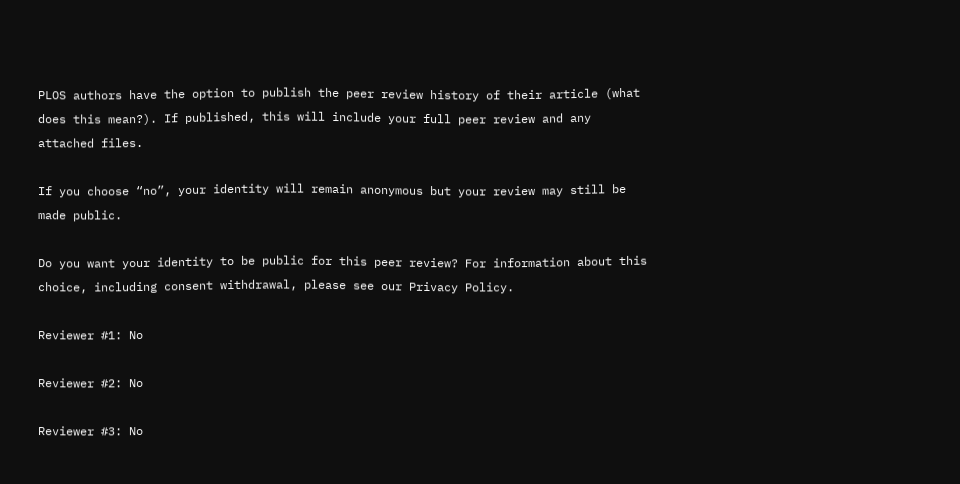PLOS authors have the option to publish the peer review history of their article (what does this mean?). If published, this will include your full peer review and any attached files.

If you choose “no”, your identity will remain anonymous but your review may still be made public.

Do you want your identity to be public for this peer review? For information about this choice, including consent withdrawal, please see our Privacy Policy.

Reviewer #1: No

Reviewer #2: No

Reviewer #3: No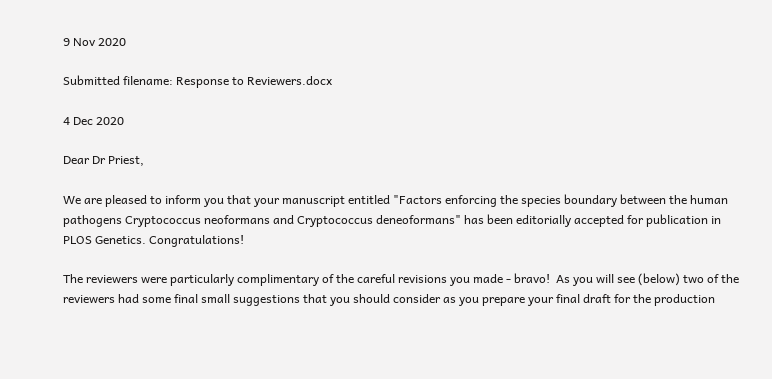9 Nov 2020

Submitted filename: Response to Reviewers.docx

4 Dec 2020

Dear Dr Priest,

We are pleased to inform you that your manuscript entitled "Factors enforcing the species boundary between the human pathogens Cryptococcus neoformans and Cryptococcus deneoformans" has been editorially accepted for publication in PLOS Genetics. Congratulations!

The reviewers were particularly complimentary of the careful revisions you made - bravo!  As you will see (below) two of the reviewers had some final small suggestions that you should consider as you prepare your final draft for the production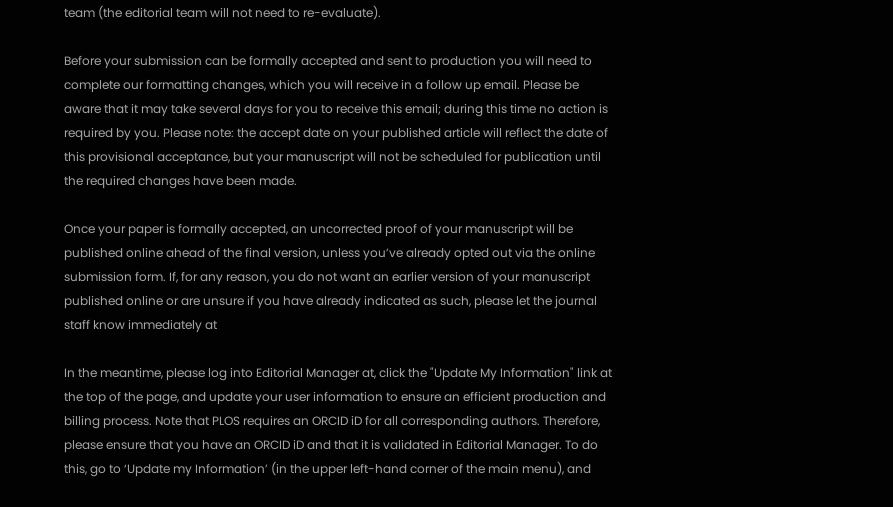team (the editorial team will not need to re-evaluate).

Before your submission can be formally accepted and sent to production you will need to complete our formatting changes, which you will receive in a follow up email. Please be aware that it may take several days for you to receive this email; during this time no action is required by you. Please note: the accept date on your published article will reflect the date of this provisional acceptance, but your manuscript will not be scheduled for publication until the required changes have been made.

Once your paper is formally accepted, an uncorrected proof of your manuscript will be published online ahead of the final version, unless you’ve already opted out via the online submission form. If, for any reason, you do not want an earlier version of your manuscript published online or are unsure if you have already indicated as such, please let the journal staff know immediately at

In the meantime, please log into Editorial Manager at, click the "Update My Information" link at the top of the page, and update your user information to ensure an efficient production and billing process. Note that PLOS requires an ORCID iD for all corresponding authors. Therefore, please ensure that you have an ORCID iD and that it is validated in Editorial Manager. To do this, go to ‘Update my Information’ (in the upper left-hand corner of the main menu), and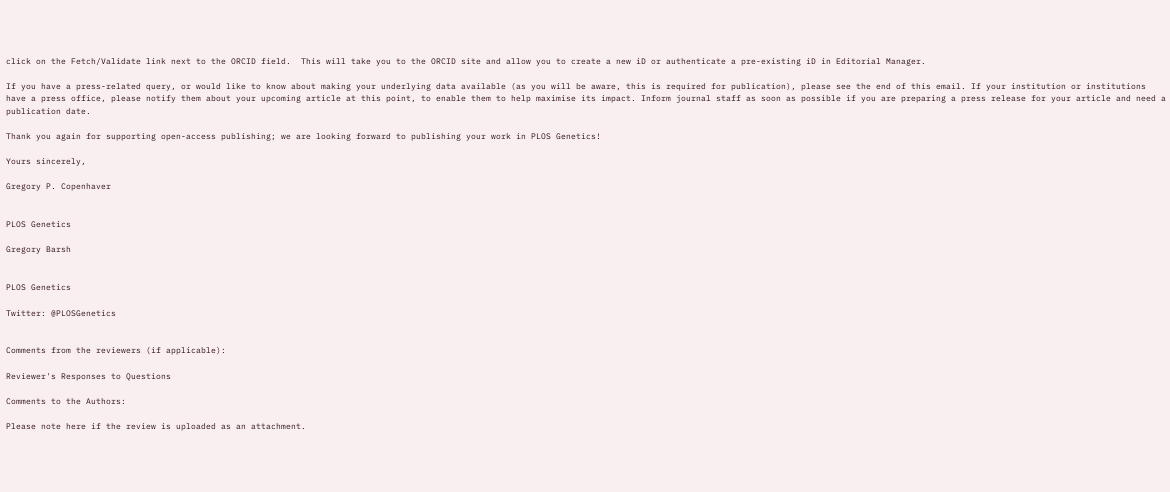click on the Fetch/Validate link next to the ORCID field.  This will take you to the ORCID site and allow you to create a new iD or authenticate a pre-existing iD in Editorial Manager.

If you have a press-related query, or would like to know about making your underlying data available (as you will be aware, this is required for publication), please see the end of this email. If your institution or institutions have a press office, please notify them about your upcoming article at this point, to enable them to help maximise its impact. Inform journal staff as soon as possible if you are preparing a press release for your article and need a publication date.

Thank you again for supporting open-access publishing; we are looking forward to publishing your work in PLOS Genetics!

Yours sincerely,

Gregory P. Copenhaver


PLOS Genetics

Gregory Barsh


PLOS Genetics

Twitter: @PLOSGenetics


Comments from the reviewers (if applicable):

Reviewer's Responses to Questions

Comments to the Authors:

Please note here if the review is uploaded as an attachment.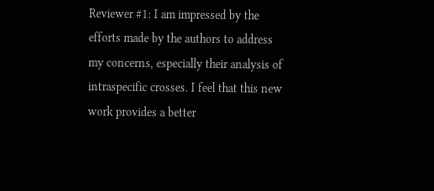Reviewer #1: I am impressed by the efforts made by the authors to address my concerns, especially their analysis of intraspecific crosses. I feel that this new work provides a better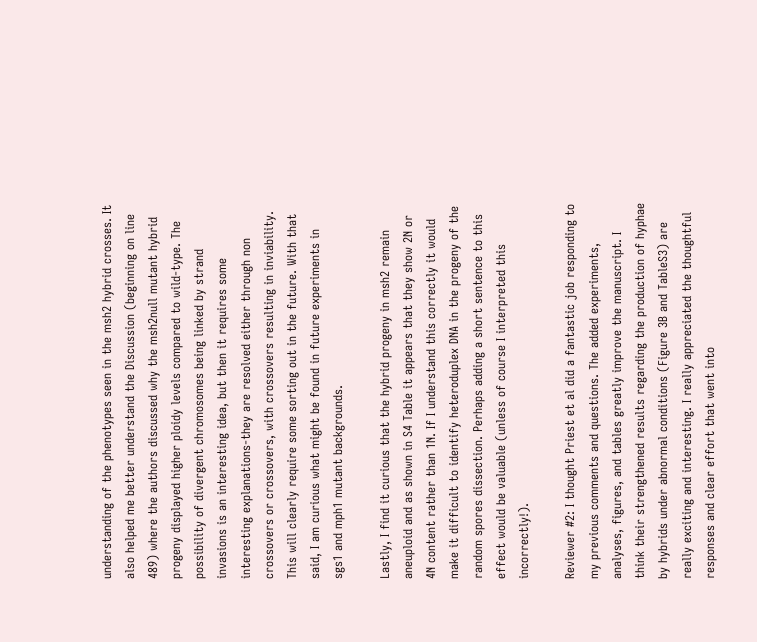understanding of the phenotypes seen in the msh2 hybrid crosses. It also helped me better understand the Discussion (beginning on line 489) where the authors discussed why the msh2null mutant hybrid progeny displayed higher ploidy levels compared to wild-type. The possibility of divergent chromosomes being linked by strand invasions is an interesting idea, but then it requires some interesting explanations-they are resolved either through non crossovers or crossovers, with crossovers resulting in inviability. This will clearly require some sorting out in the future. With that said, I am curious what might be found in future experiments in sgs1 and mph1 mutant backgrounds.

Lastly, I find it curious that the hybrid progeny in msh2 remain aneuploid and as shown in S4 Table it appears that they show 2N or 4N content rather than 1N. If I understand this correctly it would make it difficult to identify heteroduplex DNA in the progeny of the random spores dissection. Perhaps adding a short sentence to this effect would be valuable (unless of course I interpreted this incorrectly!).

Reviewer #2: I thought Priest et al did a fantastic job responding to my previous comments and questions. The added experiments, analyses, figures, and tables greatly improve the manuscript. I think their strengthened results regarding the production of hyphae by hybrids under abnormal conditions (Figure 3B and TableS3) are really exciting and interesting. I really appreciated the thoughtful responses and clear effort that went into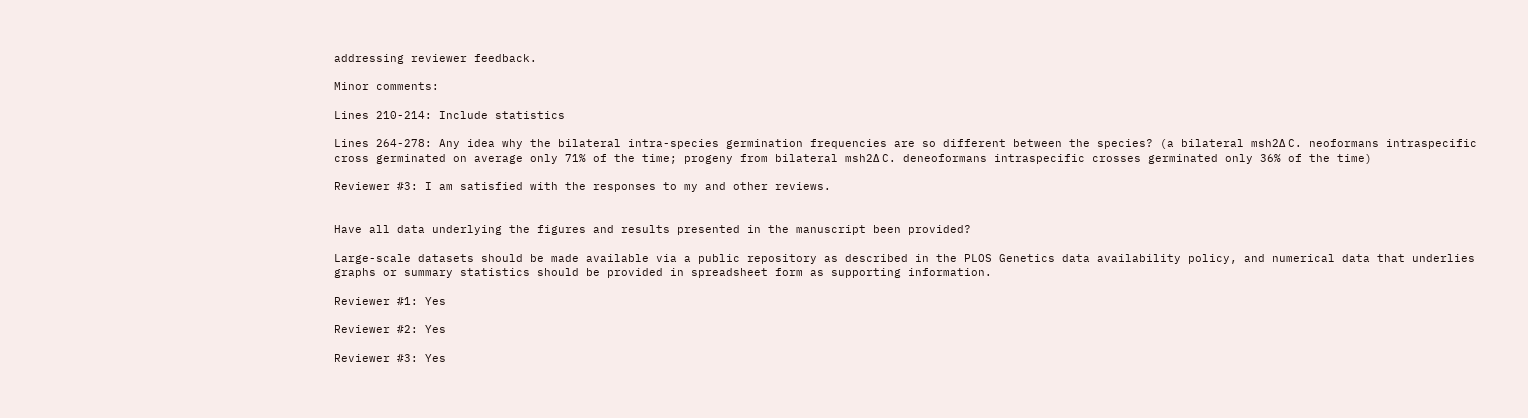addressing reviewer feedback.

Minor comments:

Lines 210-214: Include statistics

Lines 264-278: Any idea why the bilateral intra-species germination frequencies are so different between the species? (a bilateral msh2Δ C. neoformans intraspecific cross germinated on average only 71% of the time; progeny from bilateral msh2Δ C. deneoformans intraspecific crosses germinated only 36% of the time)

Reviewer #3: I am satisfied with the responses to my and other reviews.


Have all data underlying the figures and results presented in the manuscript been provided?

Large-scale datasets should be made available via a public repository as described in the PLOS Genetics data availability policy, and numerical data that underlies graphs or summary statistics should be provided in spreadsheet form as supporting information.

Reviewer #1: Yes

Reviewer #2: Yes

Reviewer #3: Yes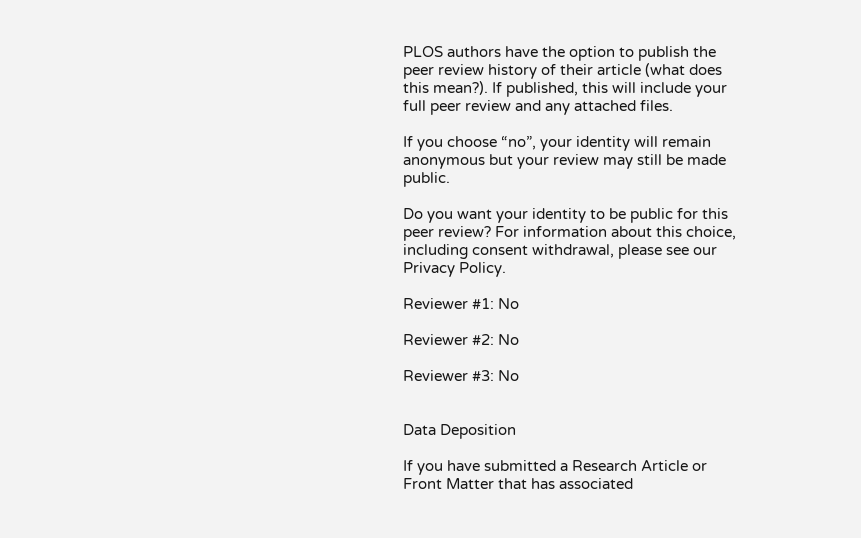PLOS authors have the option to publish the peer review history of their article (what does this mean?). If published, this will include your full peer review and any attached files.

If you choose “no”, your identity will remain anonymous but your review may still be made public.

Do you want your identity to be public for this peer review? For information about this choice, including consent withdrawal, please see our Privacy Policy.

Reviewer #1: No

Reviewer #2: No

Reviewer #3: No


Data Deposition

If you have submitted a Research Article or Front Matter that has associated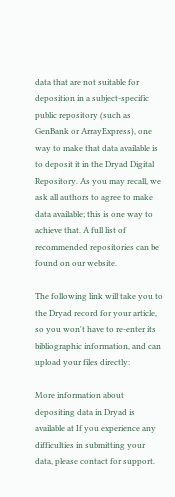data that are not suitable for deposition in a subject-specific public repository (such as GenBank or ArrayExpress), one way to make that data available is to deposit it in the Dryad Digital Repository. As you may recall, we ask all authors to agree to make data available; this is one way to achieve that. A full list of recommended repositories can be found on our website.

The following link will take you to the Dryad record for your article, so you won't have to re‐enter its bibliographic information, and can upload your files directly:

More information about depositing data in Dryad is available at If you experience any difficulties in submitting your data, please contact for support.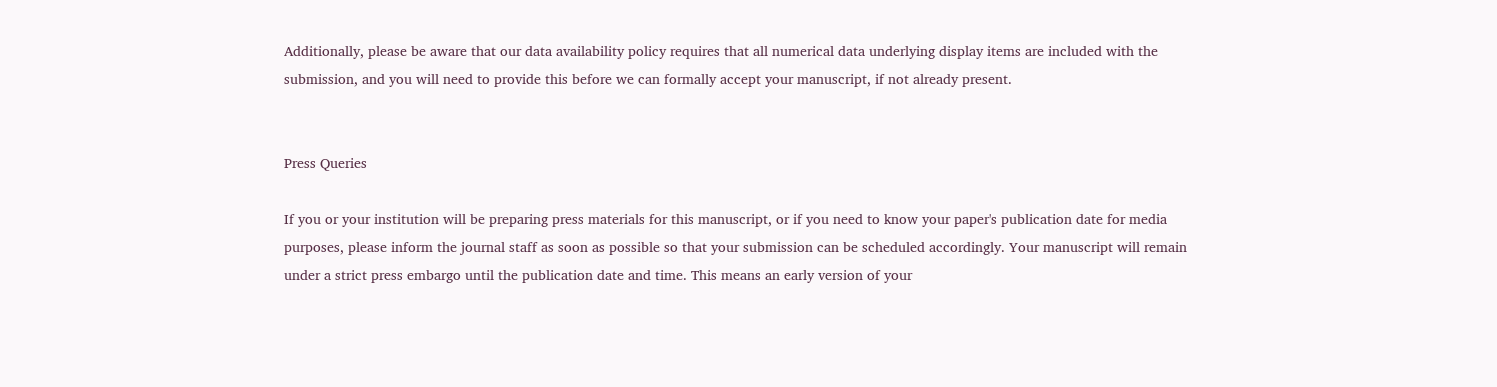Additionally, please be aware that our data availability policy requires that all numerical data underlying display items are included with the submission, and you will need to provide this before we can formally accept your manuscript, if not already present.


Press Queries

If you or your institution will be preparing press materials for this manuscript, or if you need to know your paper's publication date for media purposes, please inform the journal staff as soon as possible so that your submission can be scheduled accordingly. Your manuscript will remain under a strict press embargo until the publication date and time. This means an early version of your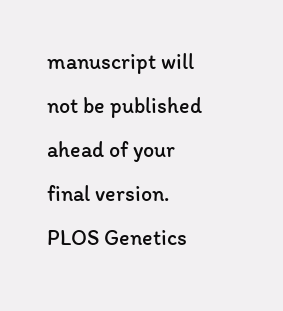manuscript will not be published ahead of your final version. PLOS Genetics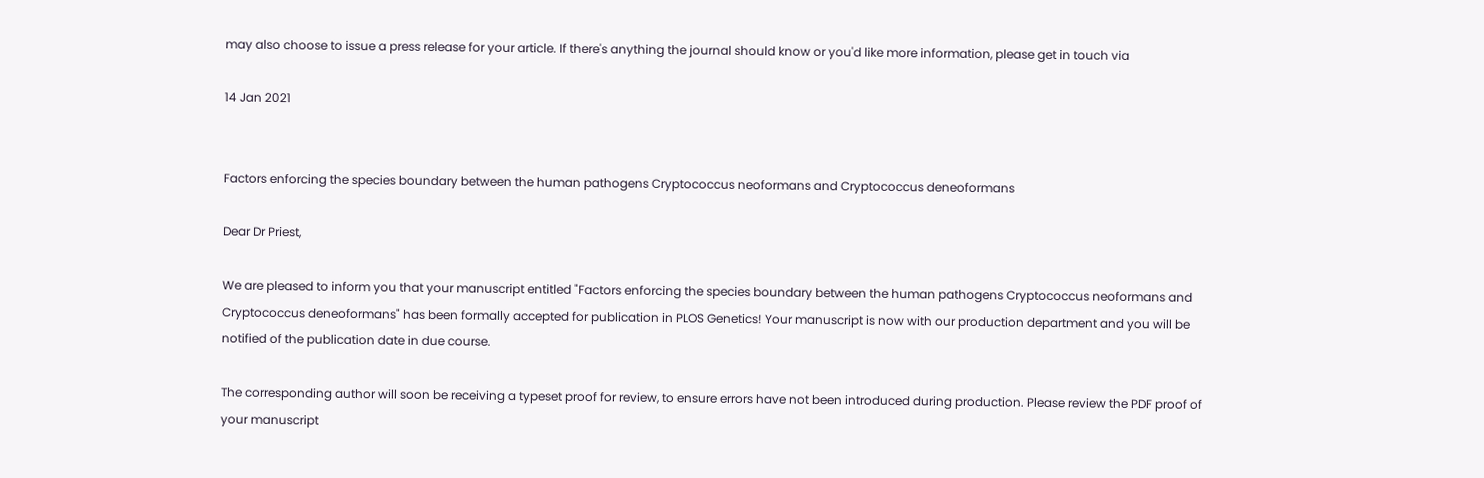may also choose to issue a press release for your article. If there's anything the journal should know or you'd like more information, please get in touch via

14 Jan 2021


Factors enforcing the species boundary between the human pathogens Cryptococcus neoformans and Cryptococcus deneoformans

Dear Dr Priest,

We are pleased to inform you that your manuscript entitled "Factors enforcing the species boundary between the human pathogens Cryptococcus neoformans and Cryptococcus deneoformans" has been formally accepted for publication in PLOS Genetics! Your manuscript is now with our production department and you will be notified of the publication date in due course.

The corresponding author will soon be receiving a typeset proof for review, to ensure errors have not been introduced during production. Please review the PDF proof of your manuscript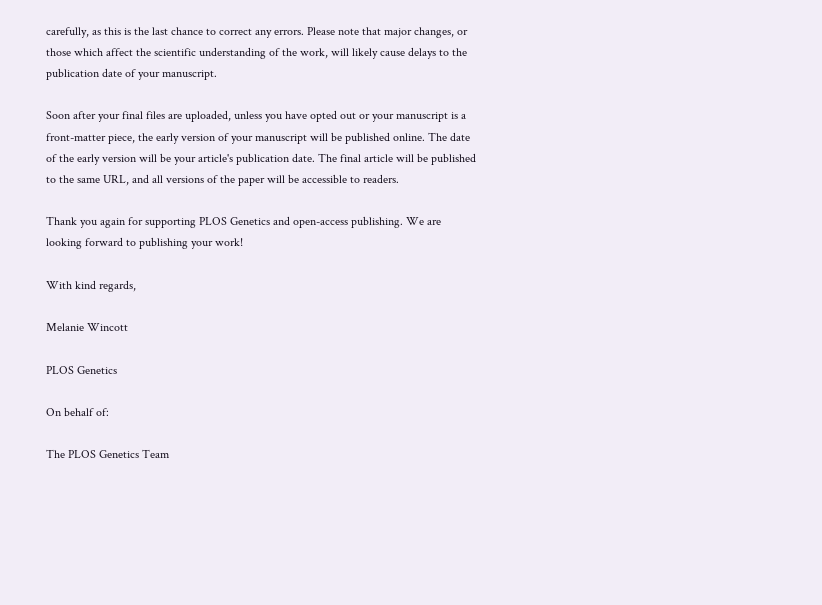carefully, as this is the last chance to correct any errors. Please note that major changes, or those which affect the scientific understanding of the work, will likely cause delays to the publication date of your manuscript.

Soon after your final files are uploaded, unless you have opted out or your manuscript is a front-matter piece, the early version of your manuscript will be published online. The date of the early version will be your article's publication date. The final article will be published to the same URL, and all versions of the paper will be accessible to readers.

Thank you again for supporting PLOS Genetics and open-access publishing. We are looking forward to publishing your work!

With kind regards,

Melanie Wincott

PLOS Genetics

On behalf of:

The PLOS Genetics Team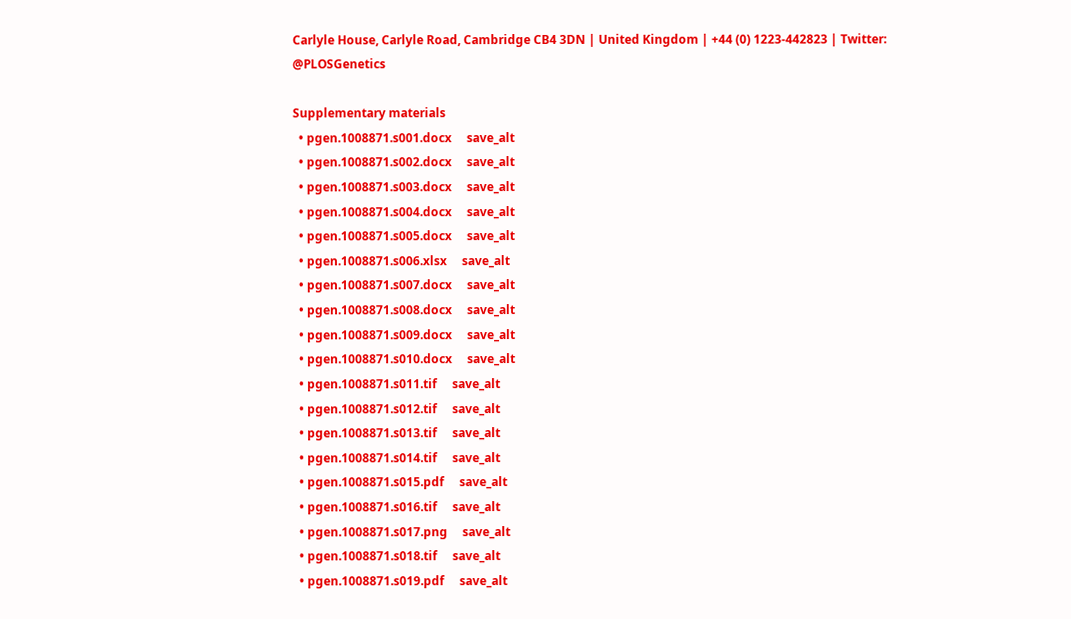Carlyle House, Carlyle Road, Cambridge CB4 3DN | United Kingdom | +44 (0) 1223-442823 | Twitter: @PLOSGenetics

Supplementary materials
  • pgen.1008871.s001.docx     save_alt
  • pgen.1008871.s002.docx     save_alt
  • pgen.1008871.s003.docx     save_alt
  • pgen.1008871.s004.docx     save_alt
  • pgen.1008871.s005.docx     save_alt
  • pgen.1008871.s006.xlsx     save_alt
  • pgen.1008871.s007.docx     save_alt
  • pgen.1008871.s008.docx     save_alt
  • pgen.1008871.s009.docx     save_alt
  • pgen.1008871.s010.docx     save_alt
  • pgen.1008871.s011.tif     save_alt
  • pgen.1008871.s012.tif     save_alt
  • pgen.1008871.s013.tif     save_alt
  • pgen.1008871.s014.tif     save_alt
  • pgen.1008871.s015.pdf     save_alt
  • pgen.1008871.s016.tif     save_alt
  • pgen.1008871.s017.png     save_alt
  • pgen.1008871.s018.tif     save_alt
  • pgen.1008871.s019.pdf     save_alt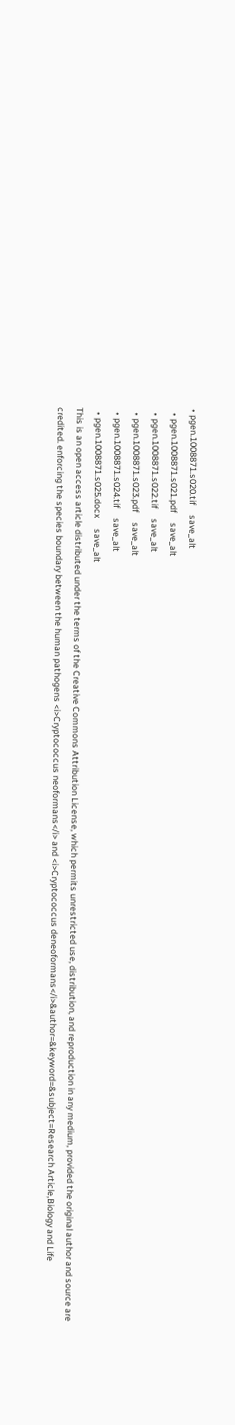• pgen.1008871.s020.tif     save_alt
  • pgen.1008871.s021.pdf     save_alt
  • pgen.1008871.s022.tif     save_alt
  • pgen.1008871.s023.pdf     save_alt
  • pgen.1008871.s024.tif     save_alt
  • pgen.1008871.s025.docx     save_alt
This is an open access article distributed under the terms of the Creative Commons Attribution License, which permits unrestricted use, distribution, and reproduction in any medium, provided the original author and source are credited. enforcing the species boundary between the human pathogens <i>Cryptococcus neoformans</i> and <i>Cryptococcus deneoformans</i>&author=&keyword=&subject=Research Article,Biology and Life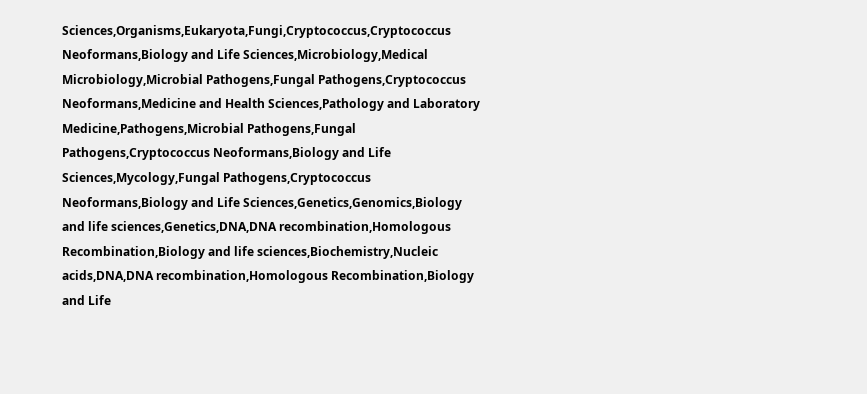Sciences,Organisms,Eukaryota,Fungi,Cryptococcus,Cryptococcus Neoformans,Biology and Life Sciences,Microbiology,Medical Microbiology,Microbial Pathogens,Fungal Pathogens,Cryptococcus Neoformans,Medicine and Health Sciences,Pathology and Laboratory Medicine,Pathogens,Microbial Pathogens,Fungal Pathogens,Cryptococcus Neoformans,Biology and Life Sciences,Mycology,Fungal Pathogens,Cryptococcus Neoformans,Biology and Life Sciences,Genetics,Genomics,Biology and life sciences,Genetics,DNA,DNA recombination,Homologous Recombination,Biology and life sciences,Biochemistry,Nucleic acids,DNA,DNA recombination,Homologous Recombination,Biology and Life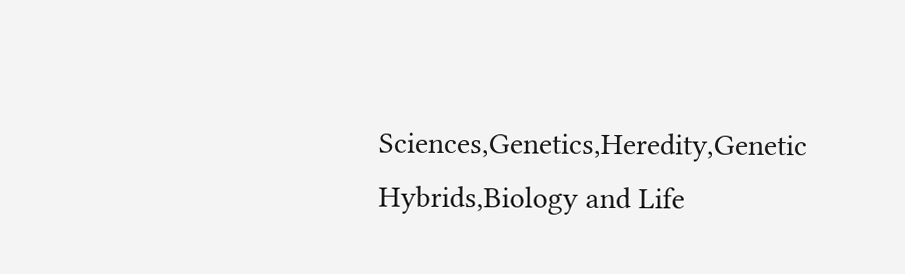Sciences,Genetics,Heredity,Genetic Hybrids,Biology and Life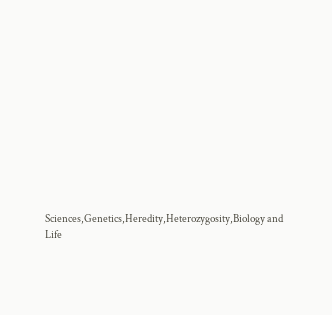Sciences,Genetics,Heredity,Heterozygosity,Biology and Life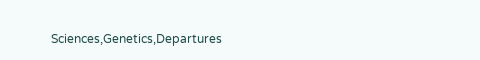Sciences,Genetics,Departures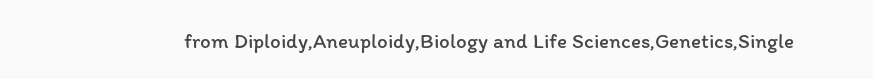from Diploidy,Aneuploidy,Biology and Life Sciences,Genetics,Single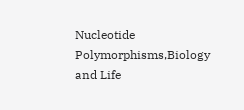Nucleotide Polymorphisms,Biology and Life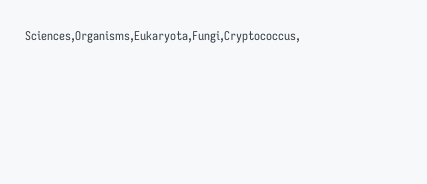Sciences,Organisms,Eukaryota,Fungi,Cryptococcus,